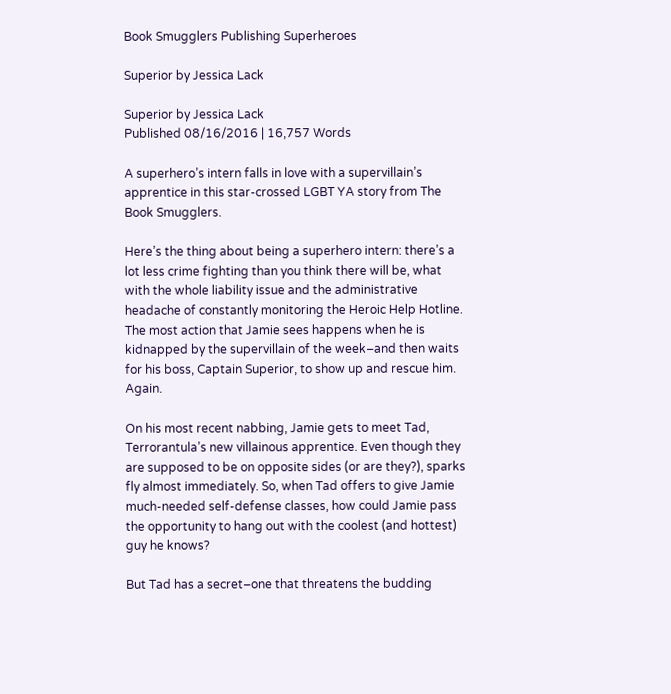Book Smugglers Publishing Superheroes

Superior by Jessica Lack

Superior by Jessica Lack
Published 08/16/2016 | 16,757 Words

A superhero’s intern falls in love with a supervillain’s apprentice in this star-crossed LGBT YA story from The Book Smugglers.

Here’s the thing about being a superhero intern: there’s a lot less crime fighting than you think there will be, what with the whole liability issue and the administrative headache of constantly monitoring the Heroic Help Hotline. The most action that Jamie sees happens when he is kidnapped by the supervillain of the week–and then waits for his boss, Captain Superior, to show up and rescue him. Again.

On his most recent nabbing, Jamie gets to meet Tad, Terrorantula’s new villainous apprentice. Even though they are supposed to be on opposite sides (or are they?), sparks fly almost immediately. So, when Tad offers to give Jamie much-needed self-defense classes, how could Jamie pass the opportunity to hang out with the coolest (and hottest) guy he knows?

But Tad has a secret–one that threatens the budding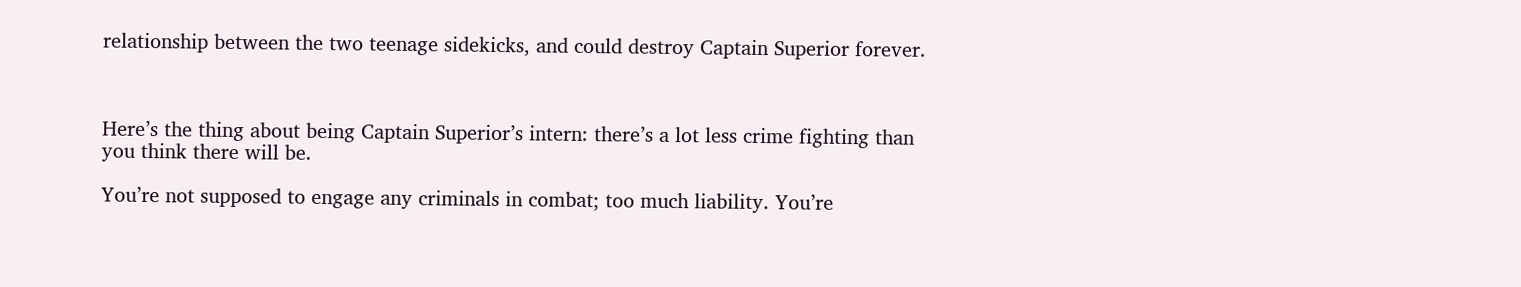relationship between the two teenage sidekicks, and could destroy Captain Superior forever.



Here’s the thing about being Captain Superior’s intern: there’s a lot less crime fighting than you think there will be.

You’re not supposed to engage any criminals in combat; too much liability. You’re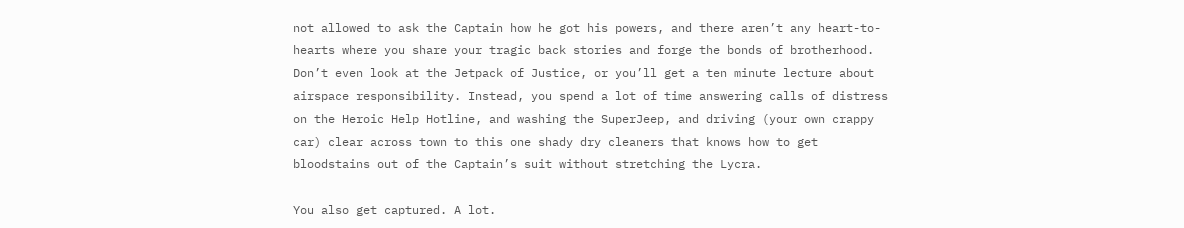not allowed to ask the Captain how he got his powers, and there aren’t any heart-to-hearts where you share your tragic back stories and forge the bonds of brotherhood. Don’t even look at the Jetpack of Justice, or you’ll get a ten minute lecture about airspace responsibility. Instead, you spend a lot of time answering calls of distress on the Heroic Help Hotline, and washing the SuperJeep, and driving (your own crappy car) clear across town to this one shady dry cleaners that knows how to get bloodstains out of the Captain’s suit without stretching the Lycra.

You also get captured. A lot.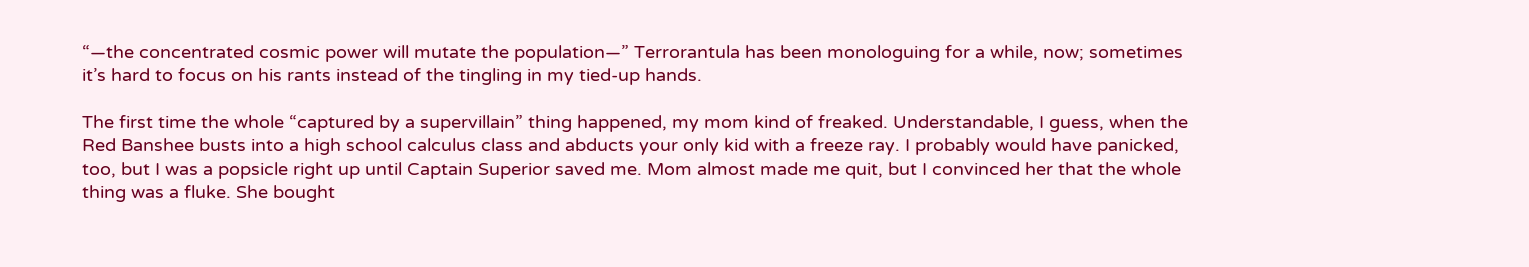“—the concentrated cosmic power will mutate the population—” Terrorantula has been monologuing for a while, now; sometimes it’s hard to focus on his rants instead of the tingling in my tied-up hands.

The first time the whole “captured by a supervillain” thing happened, my mom kind of freaked. Understandable, I guess, when the Red Banshee busts into a high school calculus class and abducts your only kid with a freeze ray. I probably would have panicked, too, but I was a popsicle right up until Captain Superior saved me. Mom almost made me quit, but I convinced her that the whole thing was a fluke. She bought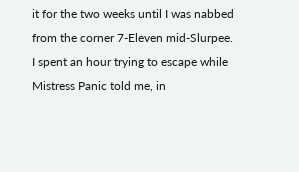it for the two weeks until I was nabbed from the corner 7-Eleven mid-Slurpee. I spent an hour trying to escape while Mistress Panic told me, in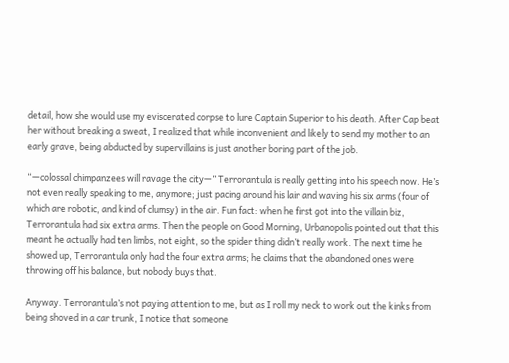detail, how she would use my eviscerated corpse to lure Captain Superior to his death. After Cap beat her without breaking a sweat, I realized that while inconvenient and likely to send my mother to an early grave, being abducted by supervillains is just another boring part of the job.

“—colossal chimpanzees will ravage the city—” Terrorantula is really getting into his speech now. He’s not even really speaking to me, anymore; just pacing around his lair and waving his six arms (four of which are robotic, and kind of clumsy) in the air. Fun fact: when he first got into the villain biz, Terrorantula had six extra arms. Then the people on Good Morning, Urbanopolis pointed out that this meant he actually had ten limbs, not eight, so the spider thing didn’t really work. The next time he showed up, Terrorantula only had the four extra arms; he claims that the abandoned ones were throwing off his balance, but nobody buys that.

Anyway. Terrorantula’s not paying attention to me, but as I roll my neck to work out the kinks from being shoved in a car trunk, I notice that someone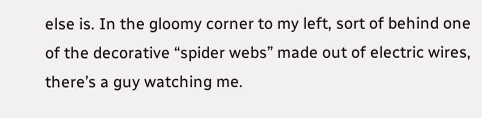else is. In the gloomy corner to my left, sort of behind one of the decorative “spider webs” made out of electric wires, there’s a guy watching me.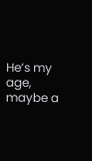He’s my age, maybe a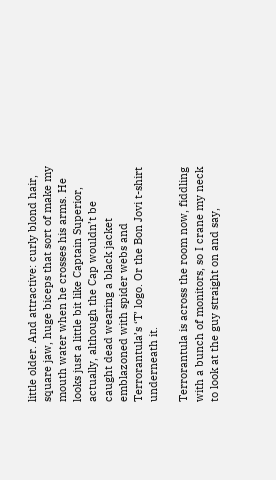little older. And attractive: curly blond hair, square jaw, huge biceps that sort of make my mouth water when he crosses his arms. He looks just a little bit like Captain Superior, actually, although the Cap wouldn’t be caught dead wearing a black jacket emblazoned with spider webs and Terrorantula’s ‘T’ logo. Or the Bon Jovi t-shirt underneath it.

Terrorantula is across the room now, fiddling with a bunch of monitors, so I crane my neck to look at the guy straight on and say,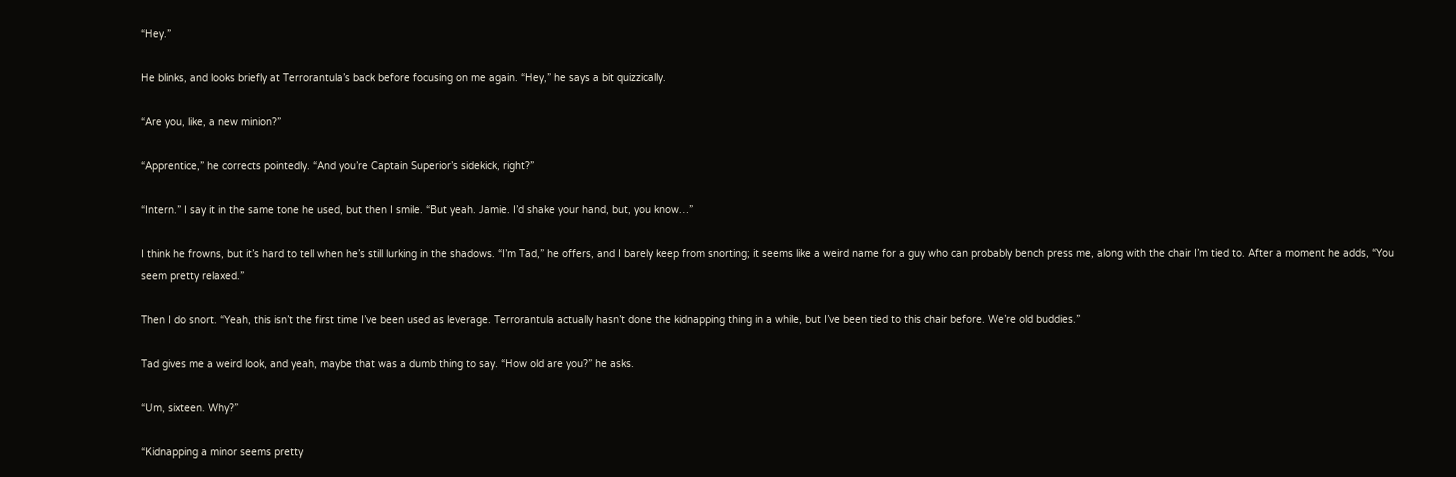“Hey.”

He blinks, and looks briefly at Terrorantula’s back before focusing on me again. “Hey,” he says a bit quizzically.

“Are you, like, a new minion?”

“Apprentice,” he corrects pointedly. “And you’re Captain Superior’s sidekick, right?”

“Intern.” I say it in the same tone he used, but then I smile. “But yeah. Jamie. I’d shake your hand, but, you know…”

I think he frowns, but it’s hard to tell when he’s still lurking in the shadows. “I’m Tad,” he offers, and I barely keep from snorting; it seems like a weird name for a guy who can probably bench press me, along with the chair I’m tied to. After a moment he adds, “You seem pretty relaxed.”

Then I do snort. “Yeah, this isn’t the first time I’ve been used as leverage. Terrorantula actually hasn’t done the kidnapping thing in a while, but I’ve been tied to this chair before. We’re old buddies.”

Tad gives me a weird look, and yeah, maybe that was a dumb thing to say. “How old are you?” he asks.

“Um, sixteen. Why?”

“Kidnapping a minor seems pretty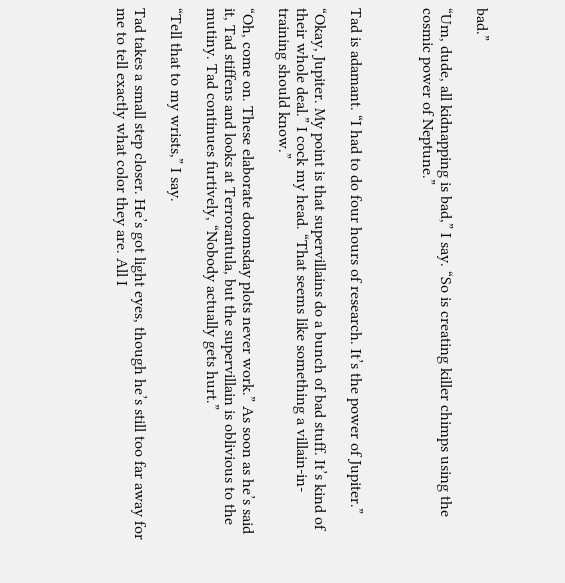bad.”

“Um, dude, all kidnapping is bad,” I say. “So is creating killer chimps using the cosmic power of Neptune.”



Tad is adamant. “I had to do four hours of research. It’s the power of Jupiter.”

“Okay, Jupiter. My point is that supervillains do a bunch of bad stuff. It’s kind of their whole deal.” I cock my head. “That seems like something a villain-in-training should know.”

“Oh, come on. These elaborate doomsday plots never work.” As soon as he’s said it, Tad stiffens and looks at Terrorantula, but the supervillain is oblivious to the mutiny. Tad continues furtively, “Nobody actually gets hurt.”

“Tell that to my wrists,” I say.

Tad takes a small step closer. He’s got light eyes, though he’s still too far away for me to tell exactly what color they are. All I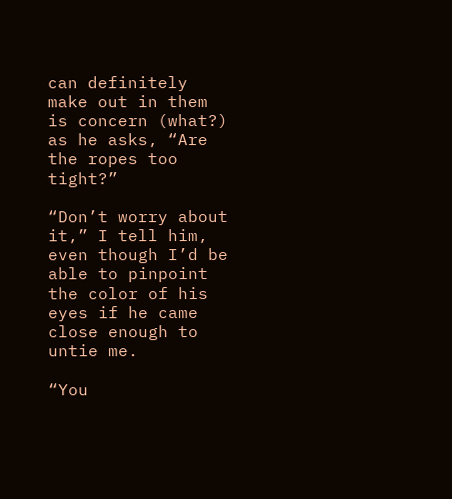can definitely make out in them is concern (what?) as he asks, “Are the ropes too tight?”

“Don’t worry about it,” I tell him, even though I’d be able to pinpoint the color of his eyes if he came close enough to untie me.

“You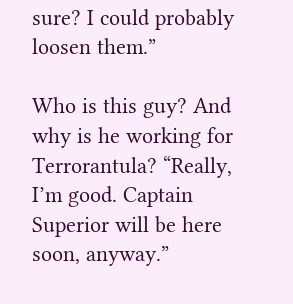sure? I could probably loosen them.”

Who is this guy? And why is he working for Terrorantula? “Really, I’m good. Captain Superior will be here soon, anyway.”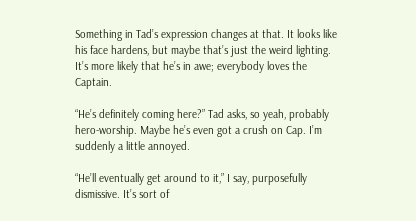Something in Tad’s expression changes at that. It looks like his face hardens, but maybe that’s just the weird lighting. It’s more likely that he’s in awe; everybody loves the Captain.

“He’s definitely coming here?” Tad asks, so yeah, probably hero-worship. Maybe he’s even got a crush on Cap. I’m suddenly a little annoyed.

“He’ll eventually get around to it,” I say, purposefully dismissive. It’s sort of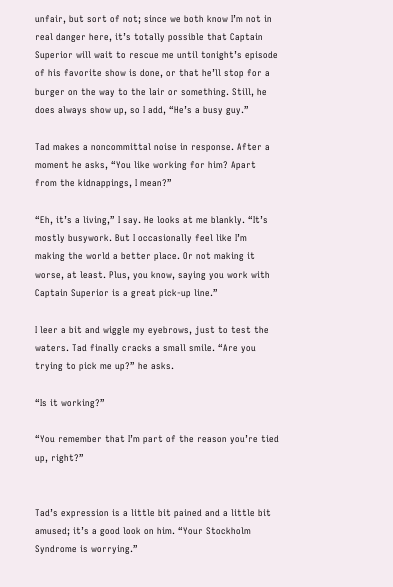unfair, but sort of not; since we both know I’m not in real danger here, it’s totally possible that Captain Superior will wait to rescue me until tonight’s episode of his favorite show is done, or that he’ll stop for a burger on the way to the lair or something. Still, he does always show up, so I add, “He’s a busy guy.”

Tad makes a noncommittal noise in response. After a moment he asks, “You like working for him? Apart from the kidnappings, I mean?”

“Eh, it’s a living,” I say. He looks at me blankly. “It’s mostly busywork. But I occasionally feel like I’m making the world a better place. Or not making it worse, at least. Plus, you know, saying you work with Captain Superior is a great pick-up line.”

I leer a bit and wiggle my eyebrows, just to test the waters. Tad finally cracks a small smile. “Are you trying to pick me up?” he asks.

“Is it working?”

“You remember that I’m part of the reason you’re tied up, right?”


Tad’s expression is a little bit pained and a little bit amused; it’s a good look on him. “Your Stockholm Syndrome is worrying.”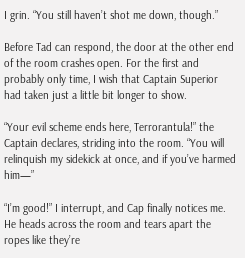I grin. “You still haven’t shot me down, though.”

Before Tad can respond, the door at the other end of the room crashes open. For the first and probably only time, I wish that Captain Superior had taken just a little bit longer to show.

“Your evil scheme ends here, Terrorantula!” the Captain declares, striding into the room. “You will relinquish my sidekick at once, and if you’ve harmed him—”

“I’m good!” I interrupt, and Cap finally notices me. He heads across the room and tears apart the ropes like they’re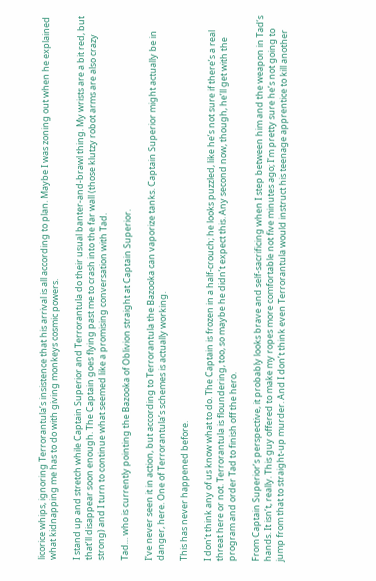licorice whips, ignoring Terrorantula’s insistence that his arrival is all according to plan. Maybe I was zoning out when he explained what kidnapping me has to do with giving monkeys cosmic powers.

I stand up and stretch while Captain Superior and Terrorantula do their usual banter-and-brawl thing. My wrists are a bit red, but that’ll disappear soon enough. The Captain goes flying past me to crash into the far wall (those klutzy robot arms are also crazy strong) and I turn to continue what seemed like a promising conversation with Tad.

Tad… who is currently pointing the Bazooka of Oblivion straight at Captain Superior.

I’ve never seen it in action, but according to Terrorantula the Bazooka can vaporize tanks. Captain Superior might actually be in danger, here. One of Terrorantula’s schemes is actually working.

This has never happened before.

I don’t think any of us know what to do. The Captain is frozen in a half-crouch; he looks puzzled, like he’s not sure if there’s a real threat here or not. Terrorantula is floundering, too, so maybe he didn’t expect this. Any second now, though, he’ll get with the program and order Tad to finish off the hero.

From Captain Superior’s perspective, it probably looks brave and self-sacrificing when I step between him and the weapon in Tad’s hands. It isn’t, really. This guy offered to make my ropes more comfortable not five minutes ago; I’m pretty sure he’s not going to jump from that to straight-up murder. And I don’t think even Terrorantula would instruct his teenage apprentice to kill another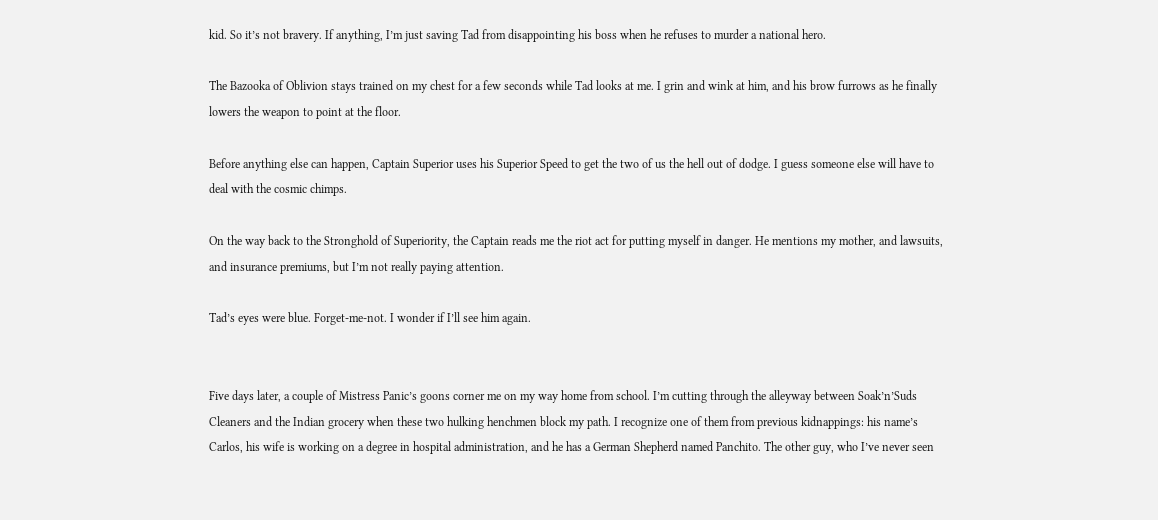kid. So it’s not bravery. If anything, I’m just saving Tad from disappointing his boss when he refuses to murder a national hero.

The Bazooka of Oblivion stays trained on my chest for a few seconds while Tad looks at me. I grin and wink at him, and his brow furrows as he finally lowers the weapon to point at the floor.

Before anything else can happen, Captain Superior uses his Superior Speed to get the two of us the hell out of dodge. I guess someone else will have to deal with the cosmic chimps.

On the way back to the Stronghold of Superiority, the Captain reads me the riot act for putting myself in danger. He mentions my mother, and lawsuits, and insurance premiums, but I’m not really paying attention.

Tad’s eyes were blue. Forget-me-not. I wonder if I’ll see him again.


Five days later, a couple of Mistress Panic’s goons corner me on my way home from school. I’m cutting through the alleyway between Soak’n’Suds Cleaners and the Indian grocery when these two hulking henchmen block my path. I recognize one of them from previous kidnappings: his name’s Carlos, his wife is working on a degree in hospital administration, and he has a German Shepherd named Panchito. The other guy, who I’ve never seen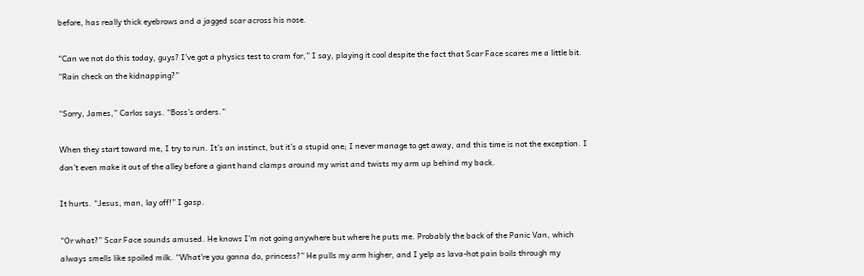before, has really thick eyebrows and a jagged scar across his nose.

“Can we not do this today, guys? I’ve got a physics test to cram for,” I say, playing it cool despite the fact that Scar Face scares me a little bit. “Rain check on the kidnapping?”

“Sorry, James,” Carlos says. “Boss’s orders.”

When they start toward me, I try to run. It’s an instinct, but it’s a stupid one; I never manage to get away, and this time is not the exception. I don’t even make it out of the alley before a giant hand clamps around my wrist and twists my arm up behind my back.

It hurts. “Jesus, man, lay off!” I gasp.

“Or what?” Scar Face sounds amused. He knows I’m not going anywhere but where he puts me. Probably the back of the Panic Van, which always smells like spoiled milk. “What’re you gonna do, princess?” He pulls my arm higher, and I yelp as lava-hot pain boils through my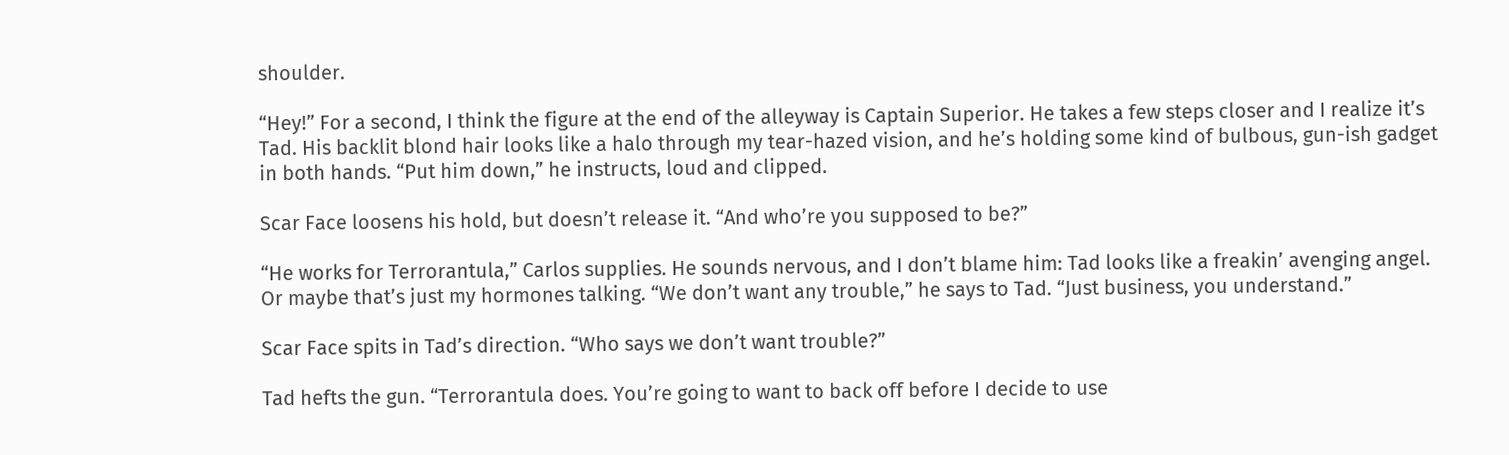shoulder.

“Hey!” For a second, I think the figure at the end of the alleyway is Captain Superior. He takes a few steps closer and I realize it’s Tad. His backlit blond hair looks like a halo through my tear-hazed vision, and he’s holding some kind of bulbous, gun-ish gadget in both hands. “Put him down,” he instructs, loud and clipped.

Scar Face loosens his hold, but doesn’t release it. “And who’re you supposed to be?”

“He works for Terrorantula,” Carlos supplies. He sounds nervous, and I don’t blame him: Tad looks like a freakin’ avenging angel. Or maybe that’s just my hormones talking. “We don’t want any trouble,” he says to Tad. “Just business, you understand.”

Scar Face spits in Tad’s direction. “Who says we don’t want trouble?”

Tad hefts the gun. “Terrorantula does. You’re going to want to back off before I decide to use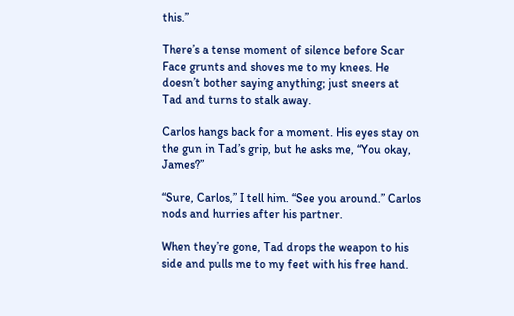this.”

There’s a tense moment of silence before Scar Face grunts and shoves me to my knees. He doesn’t bother saying anything; just sneers at Tad and turns to stalk away.

Carlos hangs back for a moment. His eyes stay on the gun in Tad’s grip, but he asks me, “You okay, James?”

“Sure, Carlos,” I tell him. “See you around.” Carlos nods and hurries after his partner.

When they’re gone, Tad drops the weapon to his side and pulls me to my feet with his free hand.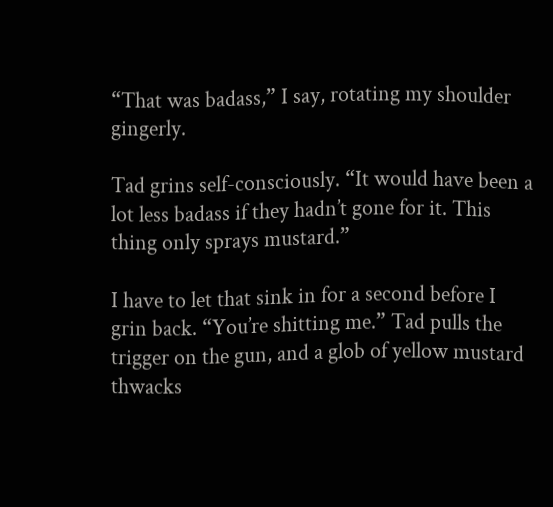“That was badass,” I say, rotating my shoulder gingerly.

Tad grins self-consciously. “It would have been a lot less badass if they hadn’t gone for it. This thing only sprays mustard.”

I have to let that sink in for a second before I grin back. “You’re shitting me.” Tad pulls the trigger on the gun, and a glob of yellow mustard thwacks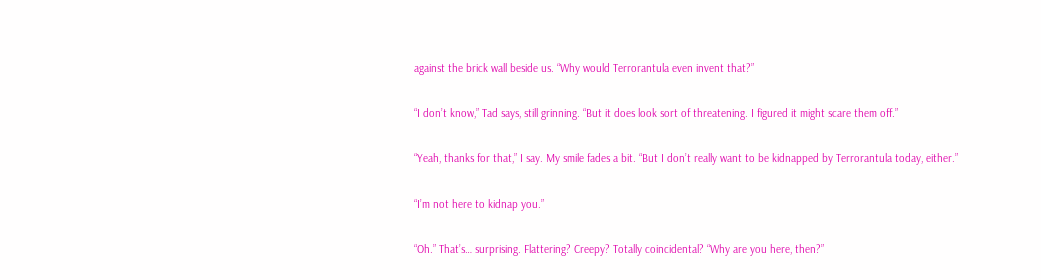against the brick wall beside us. “Why would Terrorantula even invent that?”

“I don’t know,” Tad says, still grinning. “But it does look sort of threatening. I figured it might scare them off.”

“Yeah, thanks for that,” I say. My smile fades a bit. “But I don’t really want to be kidnapped by Terrorantula today, either.”

“I’m not here to kidnap you.”

“Oh.” That’s… surprising. Flattering? Creepy? Totally coincidental? “Why are you here, then?”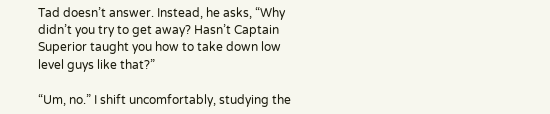Tad doesn’t answer. Instead, he asks, “Why didn’t you try to get away? Hasn’t Captain Superior taught you how to take down low level guys like that?”

“Um, no.” I shift uncomfortably, studying the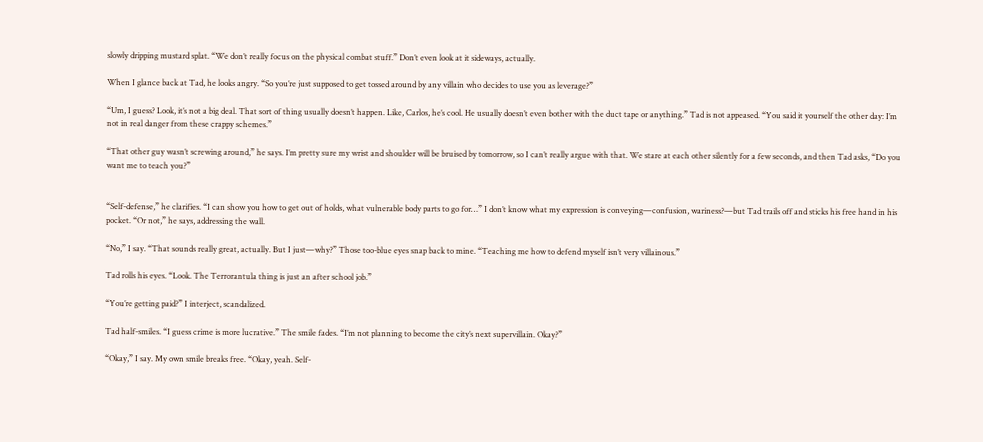slowly dripping mustard splat. “We don’t really focus on the physical combat stuff.” Don’t even look at it sideways, actually.

When I glance back at Tad, he looks angry. “So you’re just supposed to get tossed around by any villain who decides to use you as leverage?”

“Um, I guess? Look, it’s not a big deal. That sort of thing usually doesn’t happen. Like, Carlos, he’s cool. He usually doesn’t even bother with the duct tape or anything.” Tad is not appeased. “You said it yourself the other day: I’m not in real danger from these crappy schemes.”

“That other guy wasn’t screwing around,” he says. I’m pretty sure my wrist and shoulder will be bruised by tomorrow, so I can’t really argue with that. We stare at each other silently for a few seconds, and then Tad asks, “Do you want me to teach you?”


“Self-defense,” he clarifies. “I can show you how to get out of holds, what vulnerable body parts to go for…” I don’t know what my expression is conveying—confusion, wariness?—but Tad trails off and sticks his free hand in his pocket. “Or not,” he says, addressing the wall.

“No,” I say. “That sounds really great, actually. But I just—why?” Those too-blue eyes snap back to mine. “Teaching me how to defend myself isn’t very villainous.”

Tad rolls his eyes. “Look. The Terrorantula thing is just an after school job.”

“You’re getting paid?” I interject, scandalized.

Tad half-smiles. “I guess crime is more lucrative.” The smile fades. “I’m not planning to become the city’s next supervillain. Okay?”

“Okay,” I say. My own smile breaks free. “Okay, yeah. Self-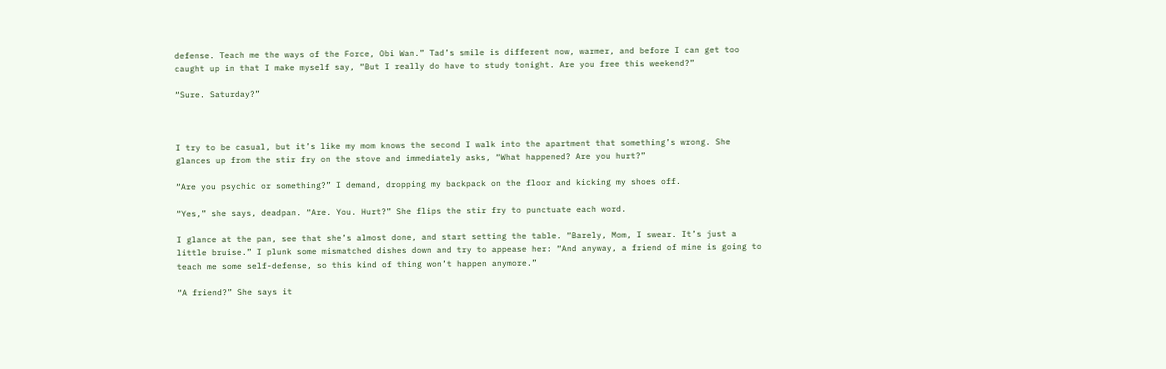defense. Teach me the ways of the Force, Obi Wan.” Tad’s smile is different now, warmer, and before I can get too caught up in that I make myself say, “But I really do have to study tonight. Are you free this weekend?”

“Sure. Saturday?”



I try to be casual, but it’s like my mom knows the second I walk into the apartment that something’s wrong. She glances up from the stir fry on the stove and immediately asks, “What happened? Are you hurt?”

“Are you psychic or something?” I demand, dropping my backpack on the floor and kicking my shoes off.

“Yes,” she says, deadpan. “Are. You. Hurt?” She flips the stir fry to punctuate each word.

I glance at the pan, see that she’s almost done, and start setting the table. “Barely, Mom, I swear. It’s just a little bruise.” I plunk some mismatched dishes down and try to appease her: “And anyway, a friend of mine is going to teach me some self-defense, so this kind of thing won’t happen anymore.”

“A friend?” She says it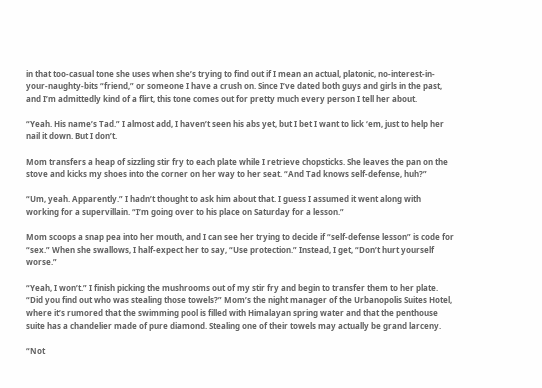in that too-casual tone she uses when she’s trying to find out if I mean an actual, platonic, no-interest-in-your-naughty-bits “friend,” or someone I have a crush on. Since I’ve dated both guys and girls in the past, and I’m admittedly kind of a flirt, this tone comes out for pretty much every person I tell her about.

“Yeah. His name’s Tad.” I almost add, I haven’t seen his abs yet, but I bet I want to lick ‘em, just to help her nail it down. But I don’t.

Mom transfers a heap of sizzling stir fry to each plate while I retrieve chopsticks. She leaves the pan on the stove and kicks my shoes into the corner on her way to her seat. “And Tad knows self-defense, huh?”

“Um, yeah. Apparently.” I hadn’t thought to ask him about that. I guess I assumed it went along with working for a supervillain. “I’m going over to his place on Saturday for a lesson.”

Mom scoops a snap pea into her mouth, and I can see her trying to decide if “self-defense lesson” is code for “sex.” When she swallows, I half-expect her to say, “Use protection.” Instead, I get, “Don’t hurt yourself worse.”

“Yeah, I won’t.” I finish picking the mushrooms out of my stir fry and begin to transfer them to her plate. “Did you find out who was stealing those towels?” Mom’s the night manager of the Urbanopolis Suites Hotel, where it’s rumored that the swimming pool is filled with Himalayan spring water and that the penthouse suite has a chandelier made of pure diamond. Stealing one of their towels may actually be grand larceny.

“Not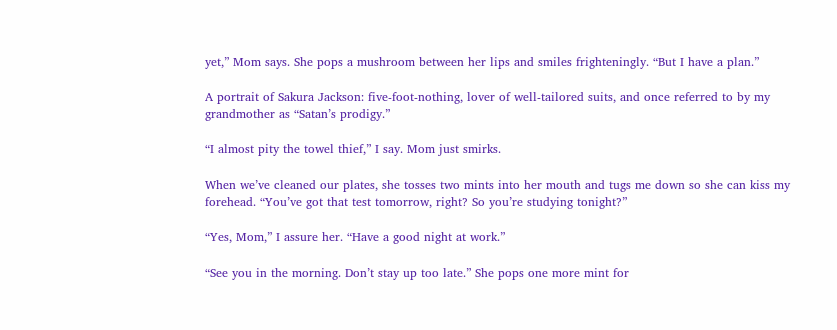yet,” Mom says. She pops a mushroom between her lips and smiles frighteningly. “But I have a plan.”

A portrait of Sakura Jackson: five-foot-nothing, lover of well-tailored suits, and once referred to by my grandmother as “Satan’s prodigy.”

“I almost pity the towel thief,” I say. Mom just smirks.

When we’ve cleaned our plates, she tosses two mints into her mouth and tugs me down so she can kiss my forehead. “You’ve got that test tomorrow, right? So you’re studying tonight?”

“Yes, Mom,” I assure her. “Have a good night at work.”

“See you in the morning. Don’t stay up too late.” She pops one more mint for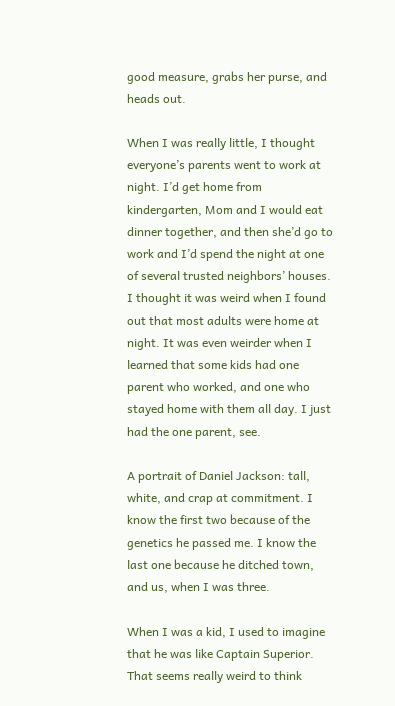good measure, grabs her purse, and heads out.

When I was really little, I thought everyone’s parents went to work at night. I’d get home from kindergarten, Mom and I would eat dinner together, and then she’d go to work and I’d spend the night at one of several trusted neighbors’ houses. I thought it was weird when I found out that most adults were home at night. It was even weirder when I learned that some kids had one parent who worked, and one who stayed home with them all day. I just had the one parent, see.

A portrait of Daniel Jackson: tall, white, and crap at commitment. I know the first two because of the genetics he passed me. I know the last one because he ditched town, and us, when I was three.

When I was a kid, I used to imagine that he was like Captain Superior. That seems really weird to think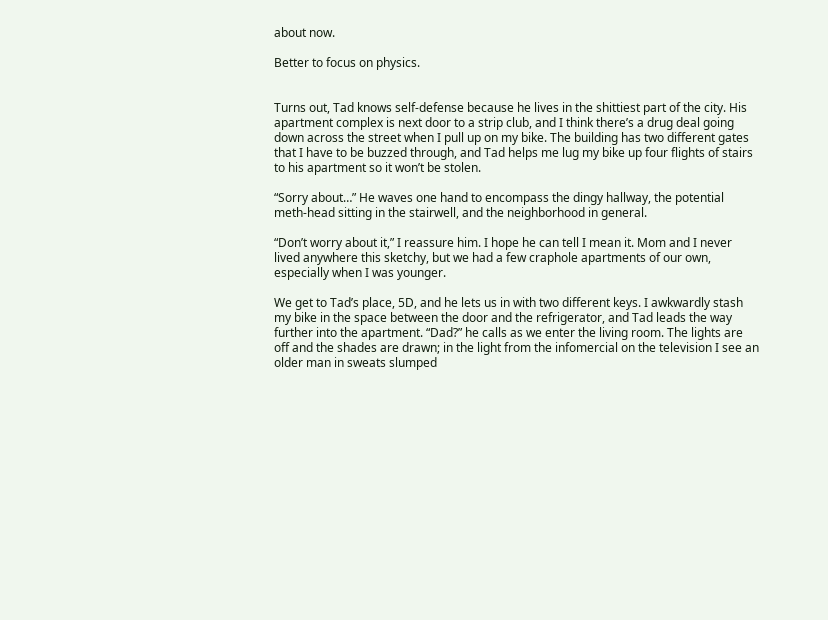about now.

Better to focus on physics.


Turns out, Tad knows self-defense because he lives in the shittiest part of the city. His apartment complex is next door to a strip club, and I think there’s a drug deal going down across the street when I pull up on my bike. The building has two different gates that I have to be buzzed through, and Tad helps me lug my bike up four flights of stairs to his apartment so it won’t be stolen.

“Sorry about…” He waves one hand to encompass the dingy hallway, the potential meth-head sitting in the stairwell, and the neighborhood in general.

“Don’t worry about it,” I reassure him. I hope he can tell I mean it. Mom and I never lived anywhere this sketchy, but we had a few craphole apartments of our own, especially when I was younger.

We get to Tad’s place, 5D, and he lets us in with two different keys. I awkwardly stash my bike in the space between the door and the refrigerator, and Tad leads the way further into the apartment. “Dad?” he calls as we enter the living room. The lights are off and the shades are drawn; in the light from the infomercial on the television I see an older man in sweats slumped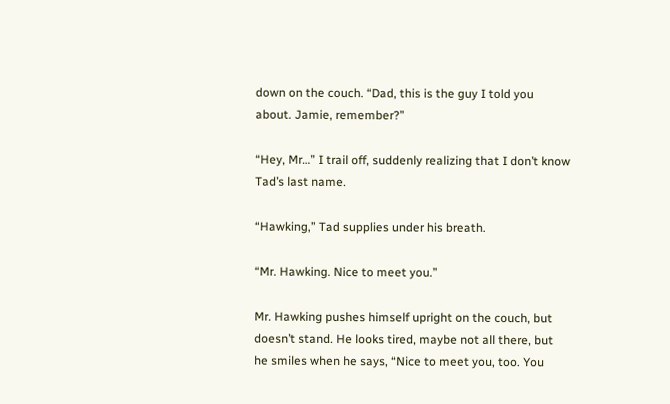down on the couch. “Dad, this is the guy I told you about. Jamie, remember?”

“Hey, Mr…” I trail off, suddenly realizing that I don’t know Tad’s last name.

“Hawking,” Tad supplies under his breath.

“Mr. Hawking. Nice to meet you.”

Mr. Hawking pushes himself upright on the couch, but doesn’t stand. He looks tired, maybe not all there, but he smiles when he says, “Nice to meet you, too. You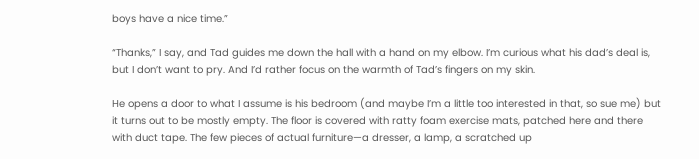boys have a nice time.”

“Thanks,” I say, and Tad guides me down the hall with a hand on my elbow. I’m curious what his dad’s deal is, but I don’t want to pry. And I’d rather focus on the warmth of Tad’s fingers on my skin.

He opens a door to what I assume is his bedroom (and maybe I’m a little too interested in that, so sue me) but it turns out to be mostly empty. The floor is covered with ratty foam exercise mats, patched here and there with duct tape. The few pieces of actual furniture—a dresser, a lamp, a scratched up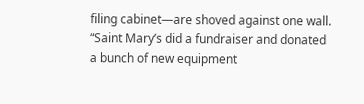filing cabinet—are shoved against one wall. “Saint Mary’s did a fundraiser and donated a bunch of new equipment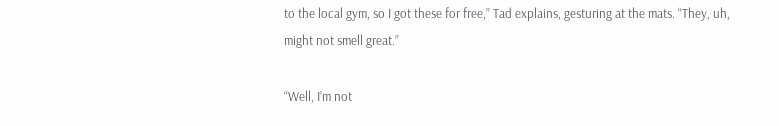to the local gym, so I got these for free,” Tad explains, gesturing at the mats. “They, uh, might not smell great.”

“Well, I’m not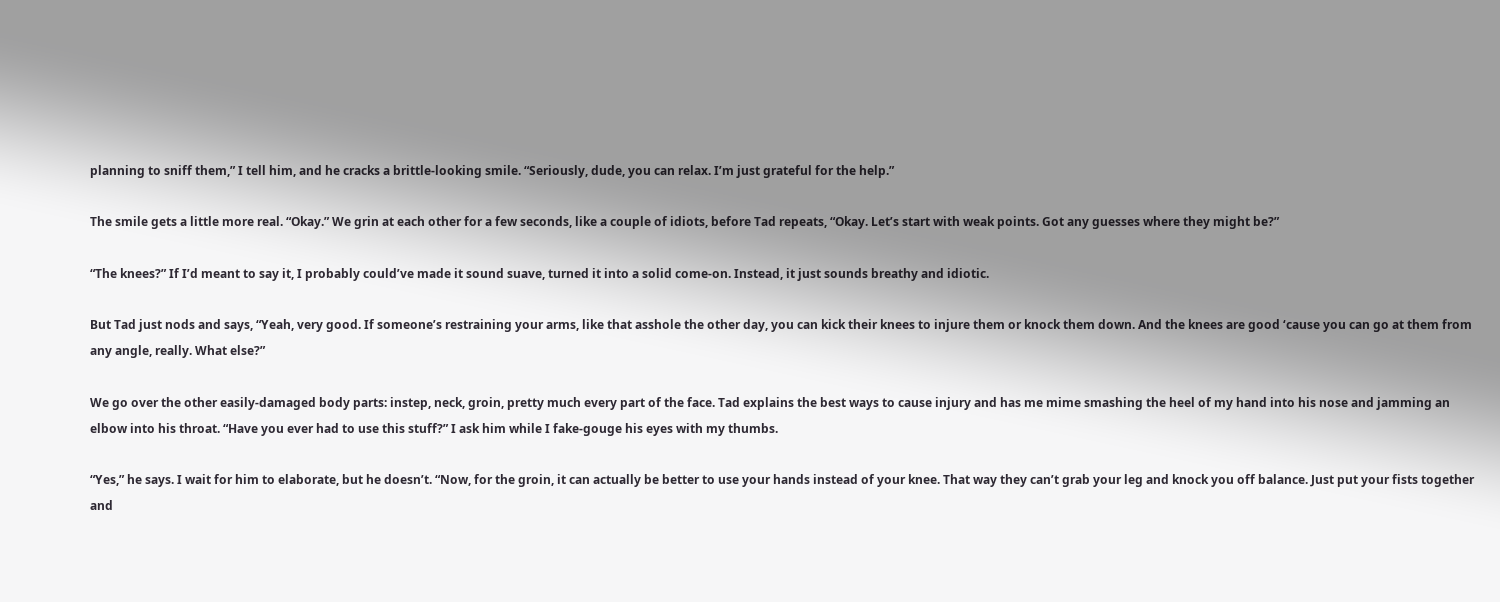planning to sniff them,” I tell him, and he cracks a brittle-looking smile. “Seriously, dude, you can relax. I’m just grateful for the help.”

The smile gets a little more real. “Okay.” We grin at each other for a few seconds, like a couple of idiots, before Tad repeats, “Okay. Let’s start with weak points. Got any guesses where they might be?”

“The knees?” If I’d meant to say it, I probably could’ve made it sound suave, turned it into a solid come-on. Instead, it just sounds breathy and idiotic.

But Tad just nods and says, “Yeah, very good. If someone’s restraining your arms, like that asshole the other day, you can kick their knees to injure them or knock them down. And the knees are good ‘cause you can go at them from any angle, really. What else?”

We go over the other easily-damaged body parts: instep, neck, groin, pretty much every part of the face. Tad explains the best ways to cause injury and has me mime smashing the heel of my hand into his nose and jamming an elbow into his throat. “Have you ever had to use this stuff?” I ask him while I fake-gouge his eyes with my thumbs.

“Yes,” he says. I wait for him to elaborate, but he doesn’t. “Now, for the groin, it can actually be better to use your hands instead of your knee. That way they can’t grab your leg and knock you off balance. Just put your fists together and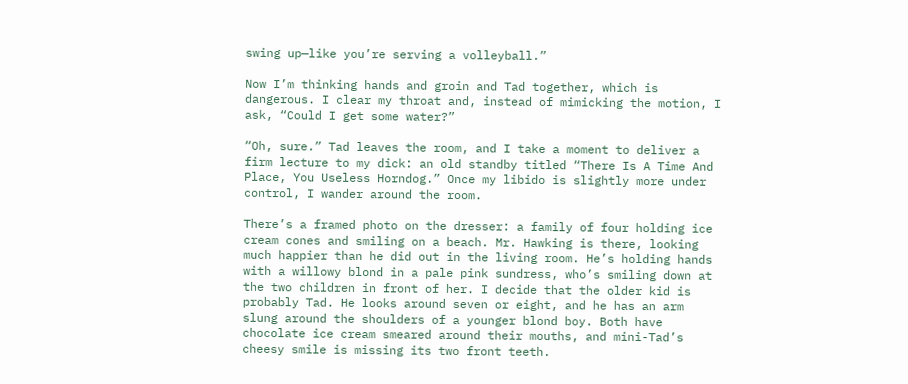swing up—like you’re serving a volleyball.”

Now I’m thinking hands and groin and Tad together, which is dangerous. I clear my throat and, instead of mimicking the motion, I ask, “Could I get some water?”

“Oh, sure.” Tad leaves the room, and I take a moment to deliver a firm lecture to my dick: an old standby titled “There Is A Time And Place, You Useless Horndog.” Once my libido is slightly more under control, I wander around the room.

There’s a framed photo on the dresser: a family of four holding ice cream cones and smiling on a beach. Mr. Hawking is there, looking much happier than he did out in the living room. He’s holding hands with a willowy blond in a pale pink sundress, who’s smiling down at the two children in front of her. I decide that the older kid is probably Tad. He looks around seven or eight, and he has an arm slung around the shoulders of a younger blond boy. Both have chocolate ice cream smeared around their mouths, and mini-Tad’s cheesy smile is missing its two front teeth.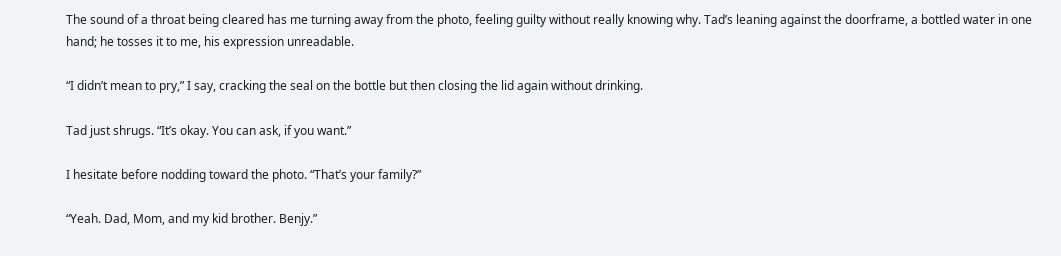The sound of a throat being cleared has me turning away from the photo, feeling guilty without really knowing why. Tad’s leaning against the doorframe, a bottled water in one hand; he tosses it to me, his expression unreadable.

“I didn’t mean to pry,” I say, cracking the seal on the bottle but then closing the lid again without drinking.

Tad just shrugs. “It’s okay. You can ask, if you want.”

I hesitate before nodding toward the photo. “That’s your family?”

“Yeah. Dad, Mom, and my kid brother. Benjy.”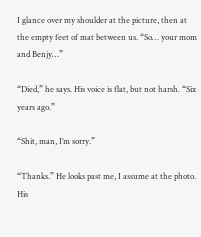I glance over my shoulder at the picture, then at the empty feet of mat between us. “So… your mom and Benjy…”

“Died,” he says. His voice is flat, but not harsh. “Six years ago.”

“Shit, man, I’m sorry.”

“Thanks.” He looks past me, I assume at the photo. His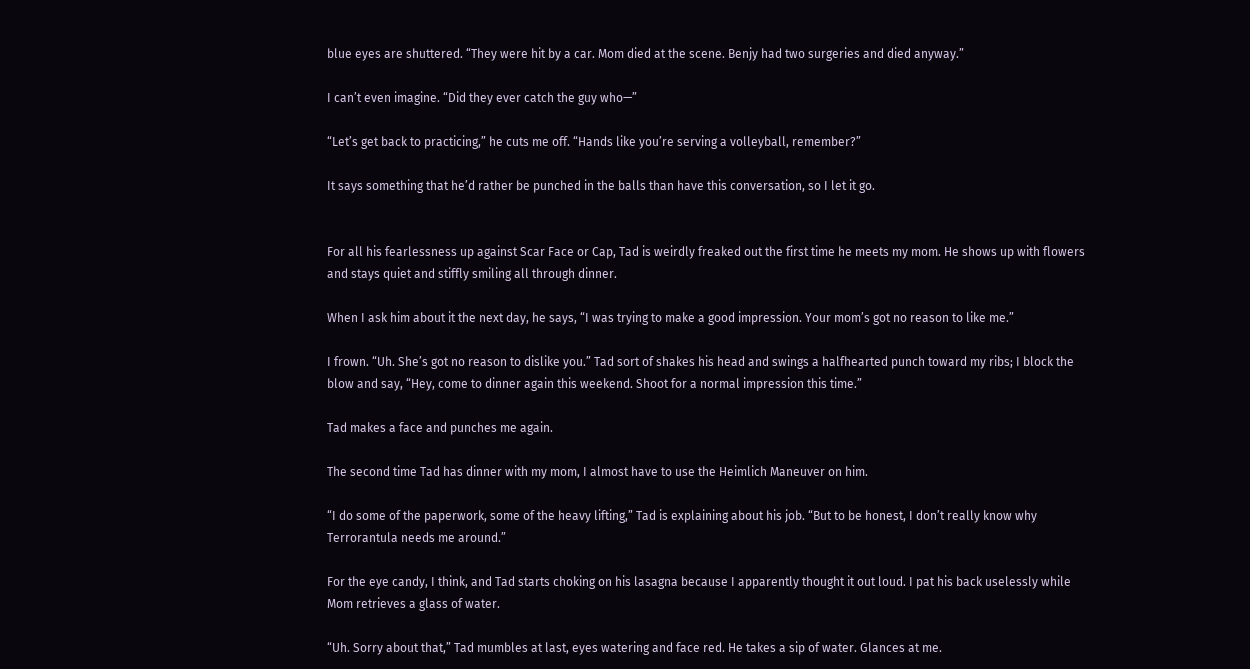blue eyes are shuttered. “They were hit by a car. Mom died at the scene. Benjy had two surgeries and died anyway.”

I can’t even imagine. “Did they ever catch the guy who—”

“Let’s get back to practicing,” he cuts me off. “Hands like you’re serving a volleyball, remember?”

It says something that he’d rather be punched in the balls than have this conversation, so I let it go.


For all his fearlessness up against Scar Face or Cap, Tad is weirdly freaked out the first time he meets my mom. He shows up with flowers and stays quiet and stiffly smiling all through dinner.

When I ask him about it the next day, he says, “I was trying to make a good impression. Your mom’s got no reason to like me.”

I frown. “Uh. She’s got no reason to dislike you.” Tad sort of shakes his head and swings a halfhearted punch toward my ribs; I block the blow and say, “Hey, come to dinner again this weekend. Shoot for a normal impression this time.”

Tad makes a face and punches me again.

The second time Tad has dinner with my mom, I almost have to use the Heimlich Maneuver on him.

“I do some of the paperwork, some of the heavy lifting,” Tad is explaining about his job. “But to be honest, I don’t really know why Terrorantula needs me around.”

For the eye candy, I think, and Tad starts choking on his lasagna because I apparently thought it out loud. I pat his back uselessly while Mom retrieves a glass of water.

“Uh. Sorry about that,” Tad mumbles at last, eyes watering and face red. He takes a sip of water. Glances at me.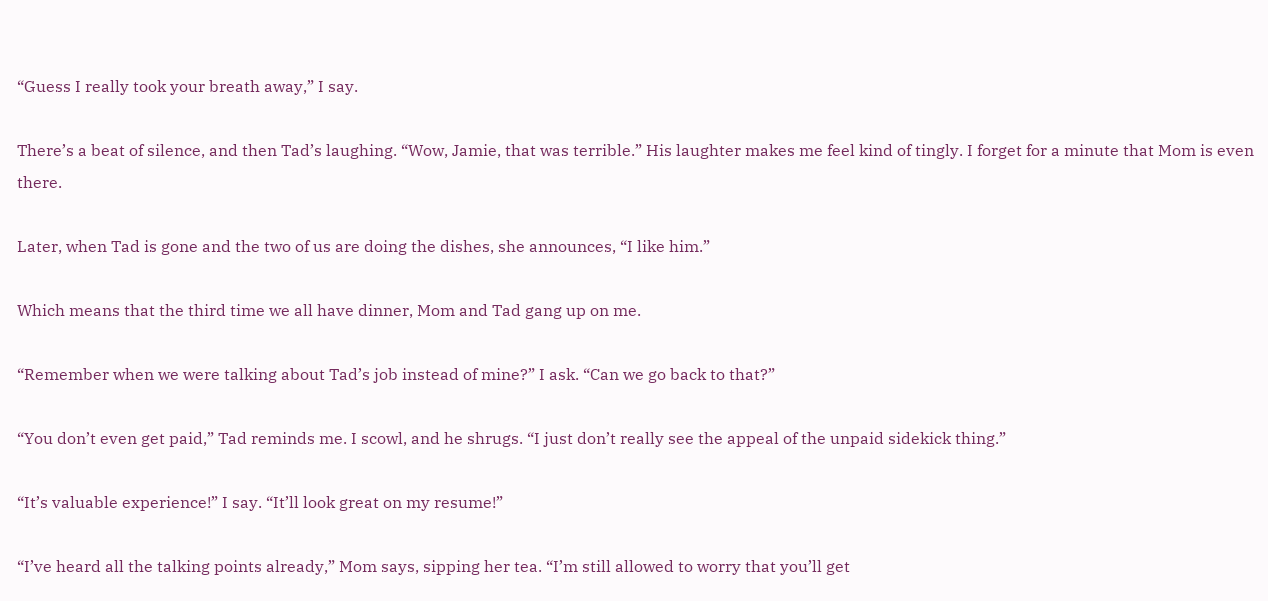“Guess I really took your breath away,” I say.

There’s a beat of silence, and then Tad’s laughing. “Wow, Jamie, that was terrible.” His laughter makes me feel kind of tingly. I forget for a minute that Mom is even there.

Later, when Tad is gone and the two of us are doing the dishes, she announces, “I like him.”

Which means that the third time we all have dinner, Mom and Tad gang up on me.

“Remember when we were talking about Tad’s job instead of mine?” I ask. “Can we go back to that?”

“You don’t even get paid,” Tad reminds me. I scowl, and he shrugs. “I just don’t really see the appeal of the unpaid sidekick thing.”

“It’s valuable experience!” I say. “It’ll look great on my resume!”

“I’ve heard all the talking points already,” Mom says, sipping her tea. “I’m still allowed to worry that you’ll get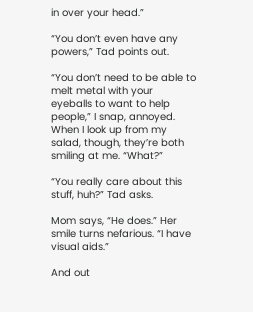in over your head.”

“You don’t even have any powers,” Tad points out.

“You don’t need to be able to melt metal with your eyeballs to want to help people,” I snap, annoyed. When I look up from my salad, though, they’re both smiling at me. “What?”

“You really care about this stuff, huh?” Tad asks.

Mom says, “He does.” Her smile turns nefarious. “I have visual aids.”

And out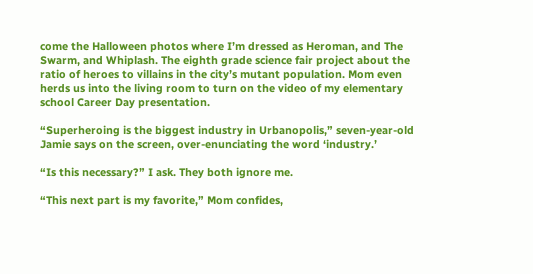come the Halloween photos where I’m dressed as Heroman, and The Swarm, and Whiplash. The eighth grade science fair project about the ratio of heroes to villains in the city’s mutant population. Mom even herds us into the living room to turn on the video of my elementary school Career Day presentation.

“Superheroing is the biggest industry in Urbanopolis,” seven-year-old Jamie says on the screen, over-enunciating the word ‘industry.’

“Is this necessary?” I ask. They both ignore me.

“This next part is my favorite,” Mom confides,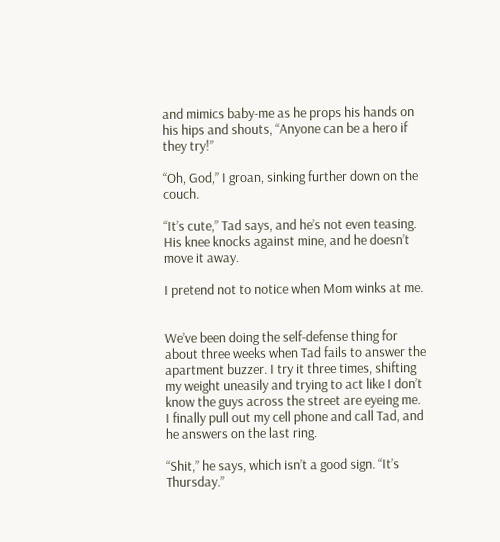and mimics baby-me as he props his hands on his hips and shouts, “Anyone can be a hero if they try!”

“Oh, God,” I groan, sinking further down on the couch.

“It’s cute,” Tad says, and he’s not even teasing. His knee knocks against mine, and he doesn’t move it away.

I pretend not to notice when Mom winks at me.


We’ve been doing the self-defense thing for about three weeks when Tad fails to answer the apartment buzzer. I try it three times, shifting my weight uneasily and trying to act like I don’t know the guys across the street are eyeing me. I finally pull out my cell phone and call Tad, and he answers on the last ring.

“Shit,” he says, which isn’t a good sign. “It’s Thursday.”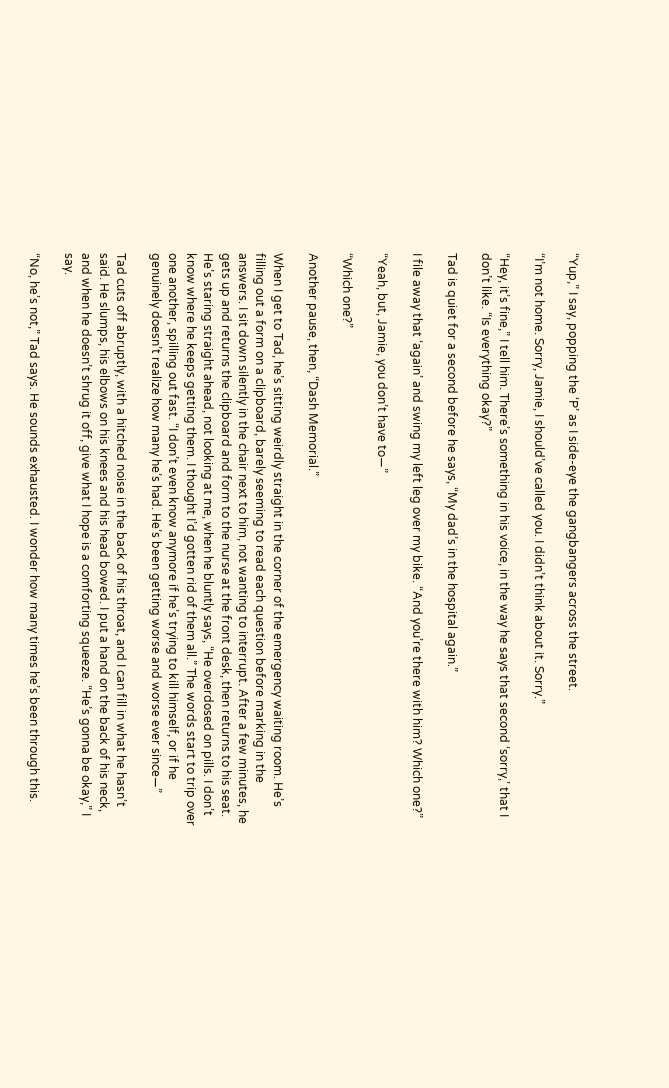“Yup,” I say, popping the ‘P’ as I side-eye the gangbangers across the street.

“I’m not home. Sorry, Jamie, I should’ve called you. I didn’t think about it. Sorry.”

“Hey, it’s fine,” I tell him. There’s something in his voice, in the way he says that second ‘sorry,’ that I don’t like. “Is everything okay?”

Tad is quiet for a second before he says, “My dad’s in the hospital again.”

I file away that ‘again’ and swing my left leg over my bike. “And you’re there with him? Which one?”

“Yeah, but, Jamie, you don’t have to—”

“Which one?”

Another pause, then, “Dash Memorial.”

When I get to Tad, he’s sitting weirdly straight in the corner of the emergency waiting room. He’s filling out a form on a clipboard, barely seeming to read each question before marking in the answers. I sit down silently in the chair next to him, not wanting to interrupt. After a few minutes, he gets up and returns the clipboard and form to the nurse at the front desk, then returns to his seat. He’s staring straight ahead, not looking at me, when he bluntly says, “He overdosed on pills. I don’t know where he keeps getting them. I thought I’d gotten rid of them all.” The words start to trip over one another, spilling out fast. “I don’t even know anymore if he’s trying to kill himself, or if he genuinely doesn’t realize how many he’s had. He’s been getting worse and worse ever since—”

Tad cuts off abruptly, with a hitched noise in the back of his throat, and I can fill in what he hasn’t said. He slumps, his elbows on his knees and his head bowed. I put a hand on the back of his neck, and when he doesn’t shrug it off, give what I hope is a comforting squeeze. “He’s gonna be okay,” I say.

“No, he’s not,” Tad says. He sounds exhausted. I wonder how many times he’s been through this.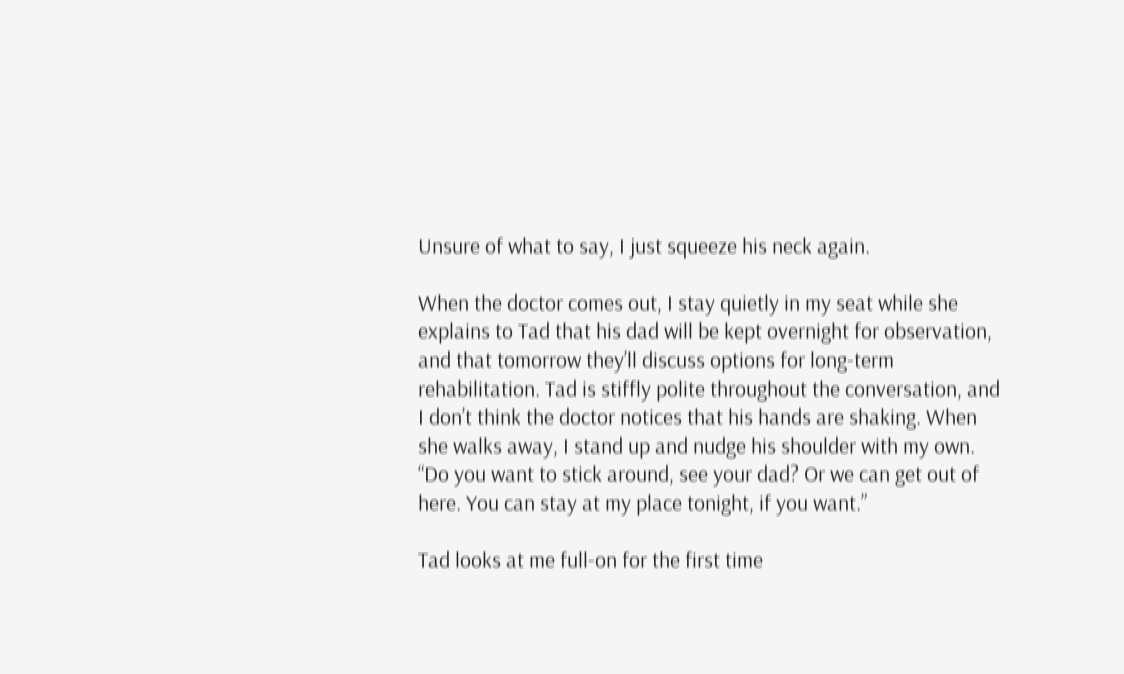Unsure of what to say, I just squeeze his neck again.

When the doctor comes out, I stay quietly in my seat while she explains to Tad that his dad will be kept overnight for observation, and that tomorrow they’ll discuss options for long-term rehabilitation. Tad is stiffly polite throughout the conversation, and I don’t think the doctor notices that his hands are shaking. When she walks away, I stand up and nudge his shoulder with my own. “Do you want to stick around, see your dad? Or we can get out of here. You can stay at my place tonight, if you want.”

Tad looks at me full-on for the first time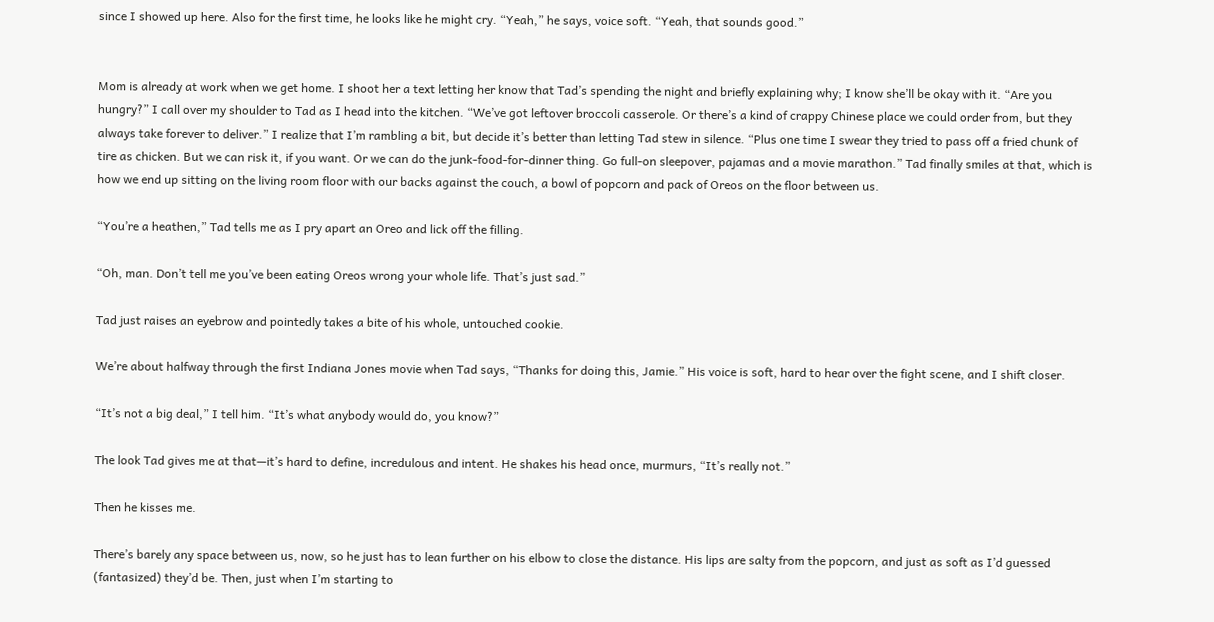since I showed up here. Also for the first time, he looks like he might cry. “Yeah,” he says, voice soft. “Yeah, that sounds good.”


Mom is already at work when we get home. I shoot her a text letting her know that Tad’s spending the night and briefly explaining why; I know she’ll be okay with it. “Are you hungry?” I call over my shoulder to Tad as I head into the kitchen. “We’ve got leftover broccoli casserole. Or there’s a kind of crappy Chinese place we could order from, but they always take forever to deliver.” I realize that I’m rambling a bit, but decide it’s better than letting Tad stew in silence. “Plus one time I swear they tried to pass off a fried chunk of tire as chicken. But we can risk it, if you want. Or we can do the junk-food-for-dinner thing. Go full-on sleepover, pajamas and a movie marathon.” Tad finally smiles at that, which is how we end up sitting on the living room floor with our backs against the couch, a bowl of popcorn and pack of Oreos on the floor between us.

“You’re a heathen,” Tad tells me as I pry apart an Oreo and lick off the filling.

“Oh, man. Don’t tell me you’ve been eating Oreos wrong your whole life. That’s just sad.”

Tad just raises an eyebrow and pointedly takes a bite of his whole, untouched cookie.

We’re about halfway through the first Indiana Jones movie when Tad says, “Thanks for doing this, Jamie.” His voice is soft, hard to hear over the fight scene, and I shift closer.

“It’s not a big deal,” I tell him. “It’s what anybody would do, you know?”

The look Tad gives me at that—it’s hard to define, incredulous and intent. He shakes his head once, murmurs, “It’s really not.”

Then he kisses me.

There’s barely any space between us, now, so he just has to lean further on his elbow to close the distance. His lips are salty from the popcorn, and just as soft as I’d guessed (fantasized) they’d be. Then, just when I’m starting to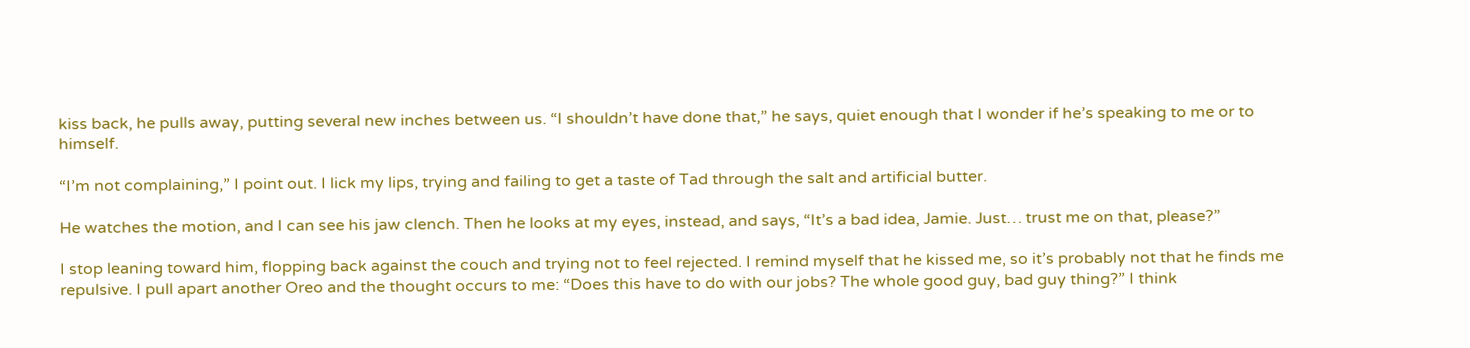kiss back, he pulls away, putting several new inches between us. “I shouldn’t have done that,” he says, quiet enough that I wonder if he’s speaking to me or to himself.

“I’m not complaining,” I point out. I lick my lips, trying and failing to get a taste of Tad through the salt and artificial butter.

He watches the motion, and I can see his jaw clench. Then he looks at my eyes, instead, and says, “It’s a bad idea, Jamie. Just… trust me on that, please?”

I stop leaning toward him, flopping back against the couch and trying not to feel rejected. I remind myself that he kissed me, so it’s probably not that he finds me repulsive. I pull apart another Oreo and the thought occurs to me: “Does this have to do with our jobs? The whole good guy, bad guy thing?” I think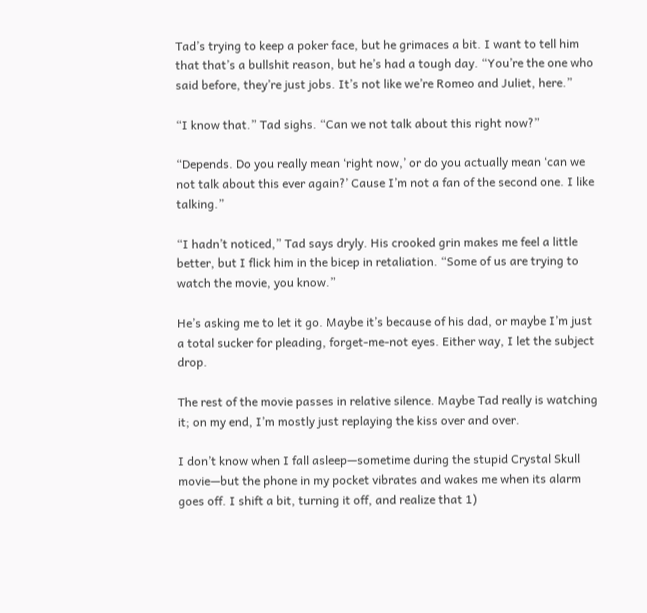Tad’s trying to keep a poker face, but he grimaces a bit. I want to tell him that that’s a bullshit reason, but he’s had a tough day. “You’re the one who said before, they’re just jobs. It’s not like we’re Romeo and Juliet, here.”

“I know that.” Tad sighs. “Can we not talk about this right now?”

“Depends. Do you really mean ‘right now,’ or do you actually mean ‘can we not talk about this ever again?’ Cause I’m not a fan of the second one. I like talking.”

“I hadn’t noticed,” Tad says dryly. His crooked grin makes me feel a little better, but I flick him in the bicep in retaliation. “Some of us are trying to watch the movie, you know.”

He’s asking me to let it go. Maybe it’s because of his dad, or maybe I’m just a total sucker for pleading, forget-me-not eyes. Either way, I let the subject drop.

The rest of the movie passes in relative silence. Maybe Tad really is watching it; on my end, I’m mostly just replaying the kiss over and over.

I don’t know when I fall asleep—sometime during the stupid Crystal Skull movie—but the phone in my pocket vibrates and wakes me when its alarm goes off. I shift a bit, turning it off, and realize that 1)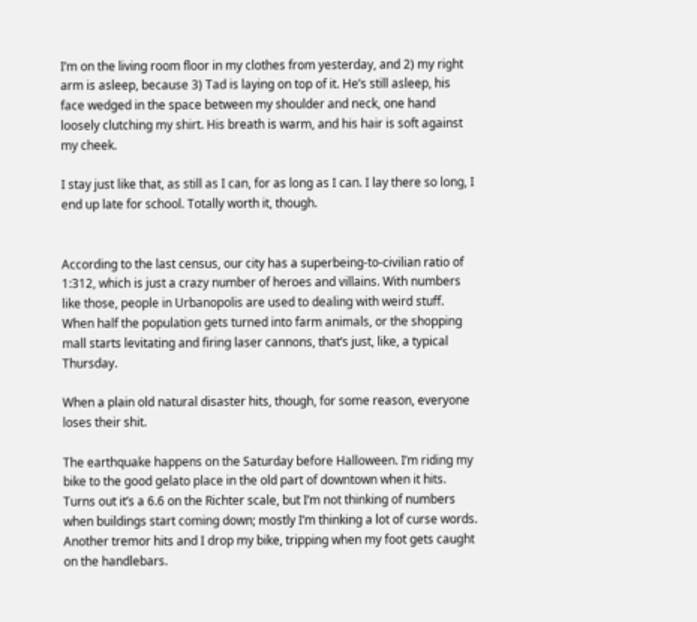I’m on the living room floor in my clothes from yesterday, and 2) my right arm is asleep, because 3) Tad is laying on top of it. He’s still asleep, his face wedged in the space between my shoulder and neck, one hand loosely clutching my shirt. His breath is warm, and his hair is soft against my cheek.

I stay just like that, as still as I can, for as long as I can. I lay there so long, I end up late for school. Totally worth it, though.


According to the last census, our city has a superbeing-to-civilian ratio of 1:312, which is just a crazy number of heroes and villains. With numbers like those, people in Urbanopolis are used to dealing with weird stuff. When half the population gets turned into farm animals, or the shopping mall starts levitating and firing laser cannons, that’s just, like, a typical Thursday.

When a plain old natural disaster hits, though, for some reason, everyone loses their shit.

The earthquake happens on the Saturday before Halloween. I’m riding my bike to the good gelato place in the old part of downtown when it hits. Turns out it’s a 6.6 on the Richter scale, but I’m not thinking of numbers when buildings start coming down; mostly I’m thinking a lot of curse words. Another tremor hits and I drop my bike, tripping when my foot gets caught on the handlebars.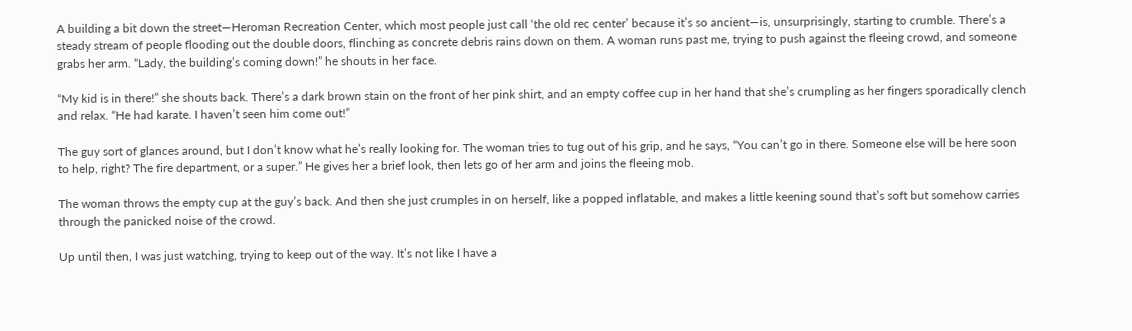A building a bit down the street—Heroman Recreation Center, which most people just call ‘the old rec center’ because it’s so ancient—is, unsurprisingly, starting to crumble. There’s a steady stream of people flooding out the double doors, flinching as concrete debris rains down on them. A woman runs past me, trying to push against the fleeing crowd, and someone grabs her arm. “Lady, the building’s coming down!” he shouts in her face.

“My kid is in there!” she shouts back. There’s a dark brown stain on the front of her pink shirt, and an empty coffee cup in her hand that she’s crumpling as her fingers sporadically clench and relax. “He had karate. I haven’t seen him come out!”

The guy sort of glances around, but I don’t know what he’s really looking for. The woman tries to tug out of his grip, and he says, “You can’t go in there. Someone else will be here soon to help, right? The fire department, or a super.” He gives her a brief look, then lets go of her arm and joins the fleeing mob.

The woman throws the empty cup at the guy’s back. And then she just crumples in on herself, like a popped inflatable, and makes a little keening sound that’s soft but somehow carries through the panicked noise of the crowd.

Up until then, I was just watching, trying to keep out of the way. It’s not like I have a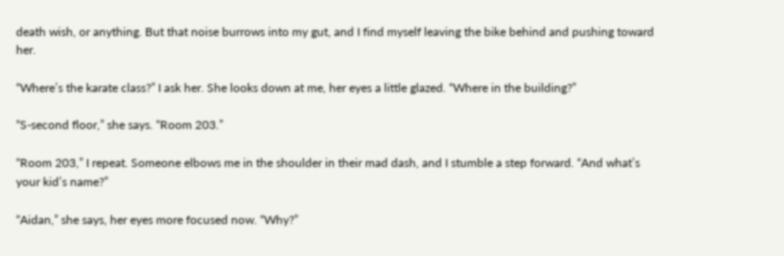death wish, or anything. But that noise burrows into my gut, and I find myself leaving the bike behind and pushing toward her.

“Where’s the karate class?” I ask her. She looks down at me, her eyes a little glazed. “Where in the building?”

“S-second floor,” she says. “Room 203.”

“Room 203,” I repeat. Someone elbows me in the shoulder in their mad dash, and I stumble a step forward. “And what’s your kid’s name?”

“Aidan,” she says, her eyes more focused now. “Why?”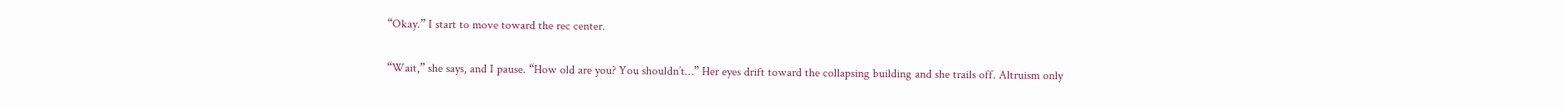“Okay.” I start to move toward the rec center.

“Wait,” she says, and I pause. “How old are you? You shouldn’t…” Her eyes drift toward the collapsing building and she trails off. Altruism only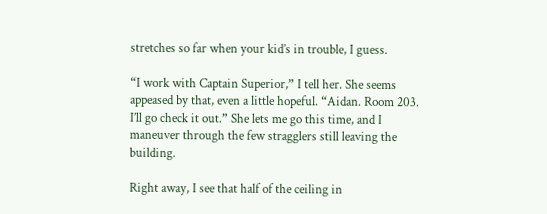stretches so far when your kid’s in trouble, I guess.

“I work with Captain Superior,” I tell her. She seems appeased by that, even a little hopeful. “Aidan. Room 203. I’ll go check it out.” She lets me go this time, and I maneuver through the few stragglers still leaving the building.

Right away, I see that half of the ceiling in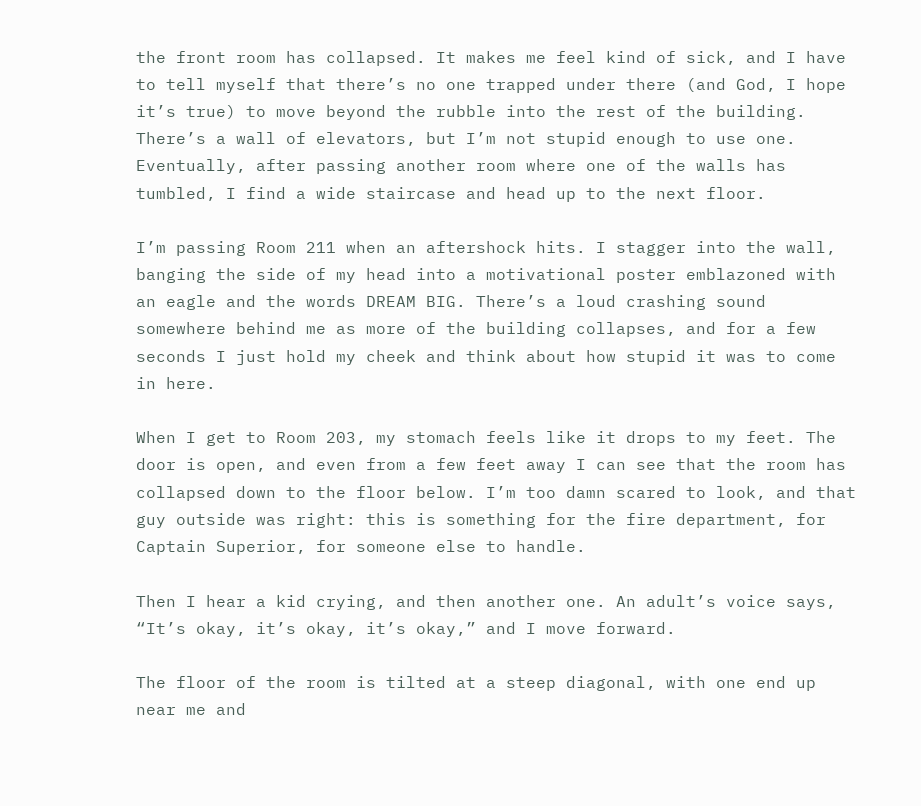the front room has collapsed. It makes me feel kind of sick, and I have to tell myself that there’s no one trapped under there (and God, I hope it’s true) to move beyond the rubble into the rest of the building. There’s a wall of elevators, but I’m not stupid enough to use one. Eventually, after passing another room where one of the walls has tumbled, I find a wide staircase and head up to the next floor.

I’m passing Room 211 when an aftershock hits. I stagger into the wall, banging the side of my head into a motivational poster emblazoned with an eagle and the words DREAM BIG. There’s a loud crashing sound somewhere behind me as more of the building collapses, and for a few seconds I just hold my cheek and think about how stupid it was to come in here.

When I get to Room 203, my stomach feels like it drops to my feet. The door is open, and even from a few feet away I can see that the room has collapsed down to the floor below. I’m too damn scared to look, and that guy outside was right: this is something for the fire department, for Captain Superior, for someone else to handle.

Then I hear a kid crying, and then another one. An adult’s voice says, “It’s okay, it’s okay, it’s okay,” and I move forward.

The floor of the room is tilted at a steep diagonal, with one end up near me and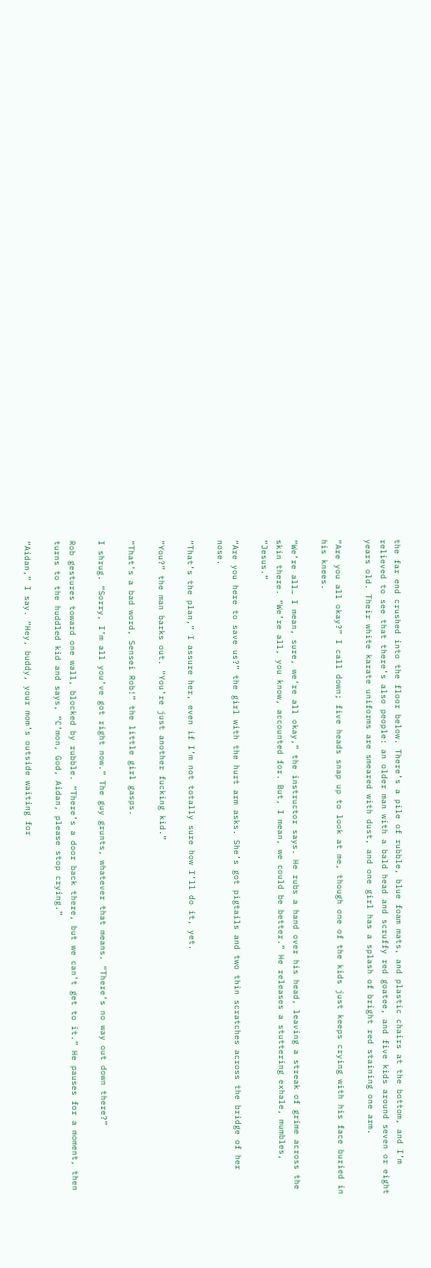the far end crushed into the floor below. There’s a pile of rubble, blue foam mats, and plastic chairs at the bottom, and I’m relieved to see that there’s also people: an older man with a bald head and scruffy red goatee, and five kids around seven or eight years old. Their white karate uniforms are smeared with dust, and one girl has a splash of bright red staining one arm.

“Are you all okay?” I call down; five heads snap up to look at me, though one of the kids just keeps crying with his face buried in his knees.

“We’re all… I mean, sure, we’re all okay,” the instructor says. He rubs a hand over his head, leaving a streak of grime across the skin there. “We’re all, you know, accounted for. But, I mean, we could be better.” He releases a stuttering exhale, mumbles, “Jesus.”

“Are you here to save us?” the girl with the hurt arm asks. She’s got pigtails and two thin scratches across the bridge of her nose.

“That’s the plan,” I assure her, even if I’m not totally sure how I’ll do it, yet.

“You?” the man barks out. “You’re just another fucking kid.”

“That’s a bad word, Sensei Rob!” the little girl gasps.

I shrug. “Sorry, I’m all you’ve got right now.” The guy grunts, whatever that means. “There’s no way out down there?”

Rob gestures toward one wall, blocked by rubble. “There’s a door back there, but we can’t get to it.” He pauses for a moment, then turns to the huddled kid and says, “C’mon, God, Aidan, please stop crying.”

“Aidan,” I say. “Hey, buddy, your mom’s outside waiting for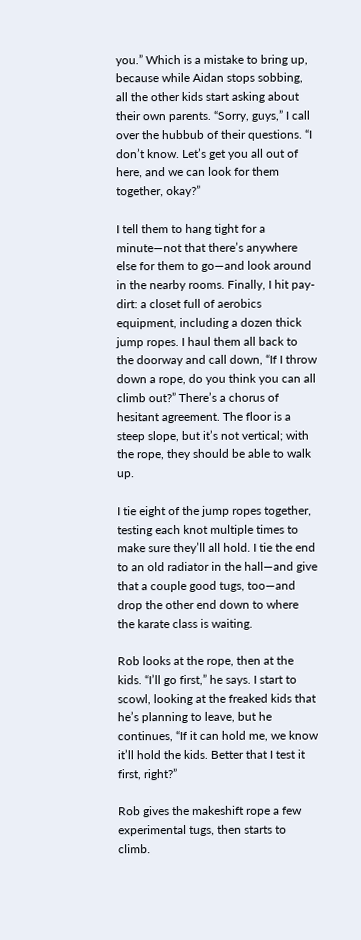you.” Which is a mistake to bring up, because while Aidan stops sobbing, all the other kids start asking about their own parents. “Sorry, guys,” I call over the hubbub of their questions. “I don’t know. Let’s get you all out of here, and we can look for them together, okay?”

I tell them to hang tight for a minute—not that there’s anywhere else for them to go—and look around in the nearby rooms. Finally, I hit pay-dirt: a closet full of aerobics equipment, including a dozen thick jump ropes. I haul them all back to the doorway and call down, “If I throw down a rope, do you think you can all climb out?” There’s a chorus of hesitant agreement. The floor is a steep slope, but it’s not vertical; with the rope, they should be able to walk up.

I tie eight of the jump ropes together, testing each knot multiple times to make sure they’ll all hold. I tie the end to an old radiator in the hall—and give that a couple good tugs, too—and drop the other end down to where the karate class is waiting.

Rob looks at the rope, then at the kids. “I’ll go first,” he says. I start to scowl, looking at the freaked kids that he’s planning to leave, but he continues, “If it can hold me, we know it’ll hold the kids. Better that I test it first, right?”

Rob gives the makeshift rope a few experimental tugs, then starts to climb.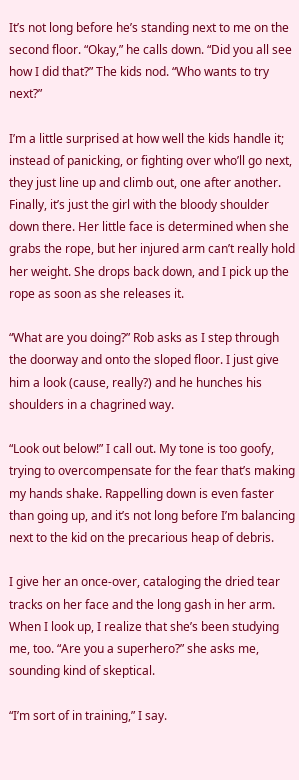It’s not long before he’s standing next to me on the second floor. “Okay,” he calls down. “Did you all see how I did that?” The kids nod. “Who wants to try next?”

I’m a little surprised at how well the kids handle it; instead of panicking, or fighting over who’ll go next, they just line up and climb out, one after another. Finally, it’s just the girl with the bloody shoulder down there. Her little face is determined when she grabs the rope, but her injured arm can’t really hold her weight. She drops back down, and I pick up the rope as soon as she releases it.

“What are you doing?” Rob asks as I step through the doorway and onto the sloped floor. I just give him a look (cause, really?) and he hunches his shoulders in a chagrined way.

“Look out below!” I call out. My tone is too goofy, trying to overcompensate for the fear that’s making my hands shake. Rappelling down is even faster than going up, and it’s not long before I’m balancing next to the kid on the precarious heap of debris.

I give her an once-over, cataloging the dried tear tracks on her face and the long gash in her arm. When I look up, I realize that she’s been studying me, too. “Are you a superhero?” she asks me, sounding kind of skeptical.

“I’m sort of in training,” I say.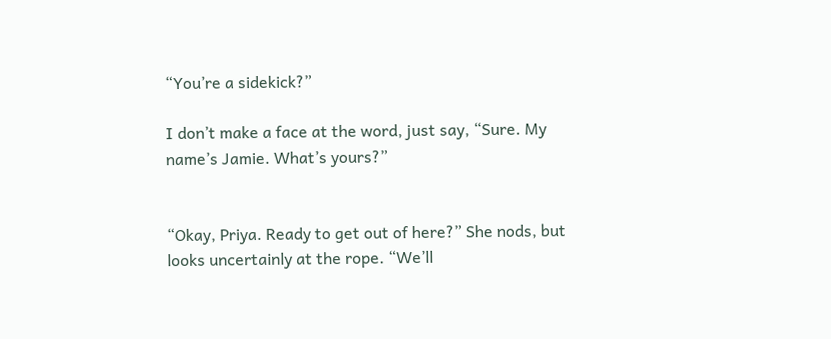“You’re a sidekick?”

I don’t make a face at the word, just say, “Sure. My name’s Jamie. What’s yours?”


“Okay, Priya. Ready to get out of here?” She nods, but looks uncertainly at the rope. “We’ll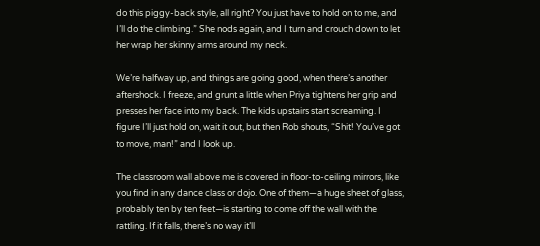do this piggy-back style, all right? You just have to hold on to me, and I’ll do the climbing.” She nods again, and I turn and crouch down to let her wrap her skinny arms around my neck.

We’re halfway up, and things are going good, when there’s another aftershock. I freeze, and grunt a little when Priya tightens her grip and presses her face into my back. The kids upstairs start screaming. I figure I’ll just hold on, wait it out, but then Rob shouts, “Shit! You’ve got to move, man!” and I look up.

The classroom wall above me is covered in floor-to-ceiling mirrors, like you find in any dance class or dojo. One of them—a huge sheet of glass, probably ten by ten feet—is starting to come off the wall with the rattling. If it falls, there’s no way it’ll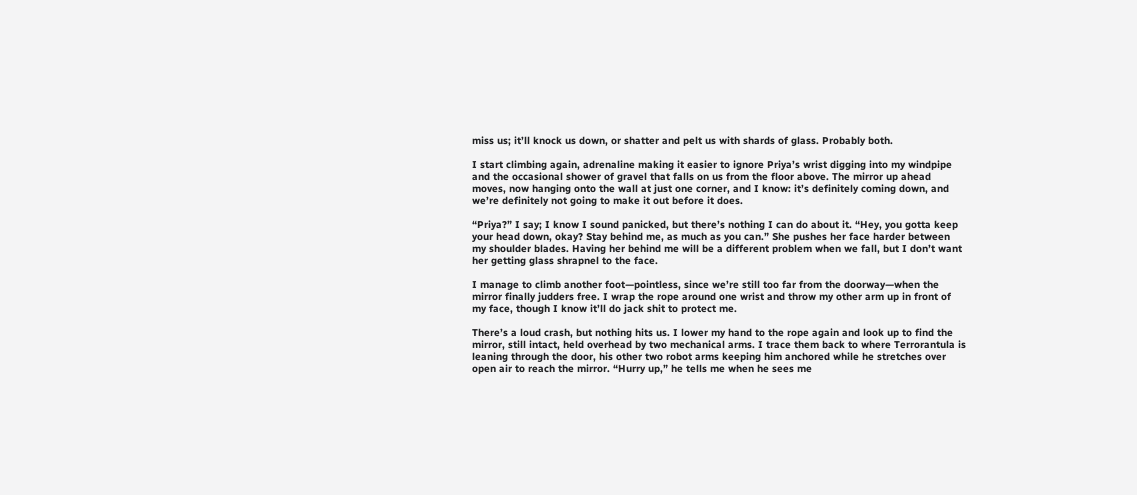miss us; it’ll knock us down, or shatter and pelt us with shards of glass. Probably both.

I start climbing again, adrenaline making it easier to ignore Priya’s wrist digging into my windpipe and the occasional shower of gravel that falls on us from the floor above. The mirror up ahead moves, now hanging onto the wall at just one corner, and I know: it’s definitely coming down, and we’re definitely not going to make it out before it does.

“Priya?” I say; I know I sound panicked, but there’s nothing I can do about it. “Hey, you gotta keep your head down, okay? Stay behind me, as much as you can.” She pushes her face harder between my shoulder blades. Having her behind me will be a different problem when we fall, but I don’t want her getting glass shrapnel to the face.

I manage to climb another foot—pointless, since we’re still too far from the doorway—when the mirror finally judders free. I wrap the rope around one wrist and throw my other arm up in front of my face, though I know it’ll do jack shit to protect me.

There’s a loud crash, but nothing hits us. I lower my hand to the rope again and look up to find the mirror, still intact, held overhead by two mechanical arms. I trace them back to where Terrorantula is leaning through the door, his other two robot arms keeping him anchored while he stretches over open air to reach the mirror. “Hurry up,” he tells me when he sees me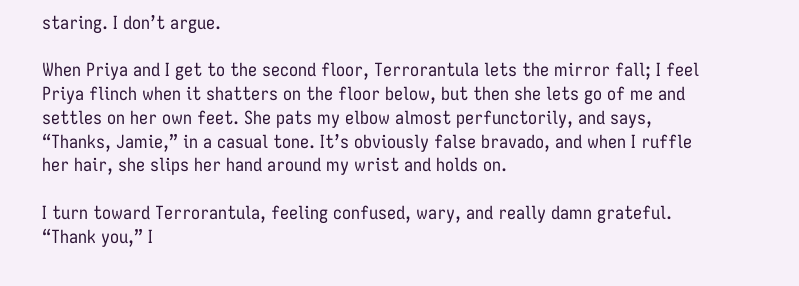staring. I don’t argue.

When Priya and I get to the second floor, Terrorantula lets the mirror fall; I feel Priya flinch when it shatters on the floor below, but then she lets go of me and settles on her own feet. She pats my elbow almost perfunctorily, and says, “Thanks, Jamie,” in a casual tone. It’s obviously false bravado, and when I ruffle her hair, she slips her hand around my wrist and holds on.

I turn toward Terrorantula, feeling confused, wary, and really damn grateful. “Thank you,” I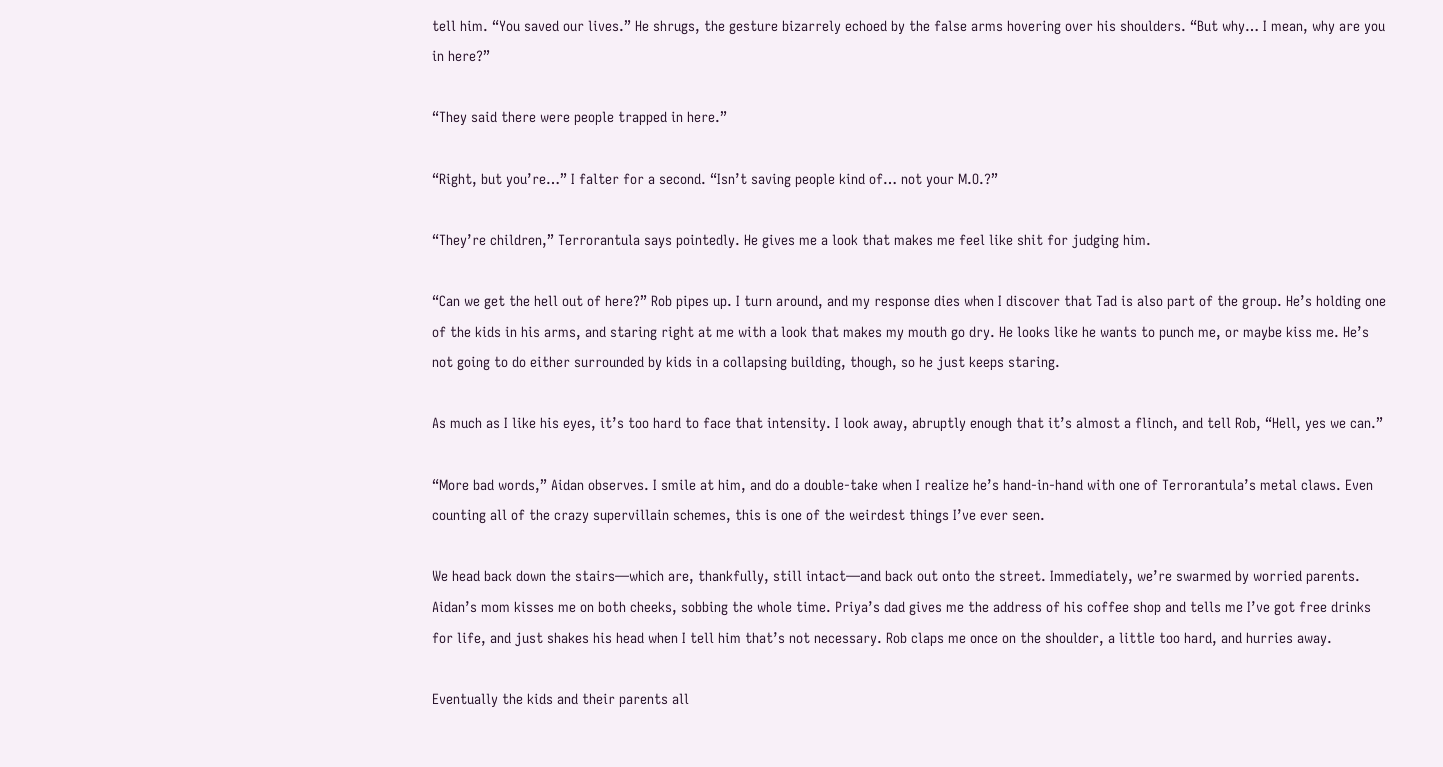tell him. “You saved our lives.” He shrugs, the gesture bizarrely echoed by the false arms hovering over his shoulders. “But why… I mean, why are you in here?”

“They said there were people trapped in here.”

“Right, but you’re…” I falter for a second. “Isn’t saving people kind of… not your M.O.?”

“They’re children,” Terrorantula says pointedly. He gives me a look that makes me feel like shit for judging him.

“Can we get the hell out of here?” Rob pipes up. I turn around, and my response dies when I discover that Tad is also part of the group. He’s holding one of the kids in his arms, and staring right at me with a look that makes my mouth go dry. He looks like he wants to punch me, or maybe kiss me. He’s not going to do either surrounded by kids in a collapsing building, though, so he just keeps staring.

As much as I like his eyes, it’s too hard to face that intensity. I look away, abruptly enough that it’s almost a flinch, and tell Rob, “Hell, yes we can.”

“More bad words,” Aidan observes. I smile at him, and do a double-take when I realize he’s hand-in-hand with one of Terrorantula’s metal claws. Even counting all of the crazy supervillain schemes, this is one of the weirdest things I’ve ever seen.

We head back down the stairs—which are, thankfully, still intact—and back out onto the street. Immediately, we’re swarmed by worried parents. Aidan’s mom kisses me on both cheeks, sobbing the whole time. Priya’s dad gives me the address of his coffee shop and tells me I’ve got free drinks for life, and just shakes his head when I tell him that’s not necessary. Rob claps me once on the shoulder, a little too hard, and hurries away.

Eventually the kids and their parents all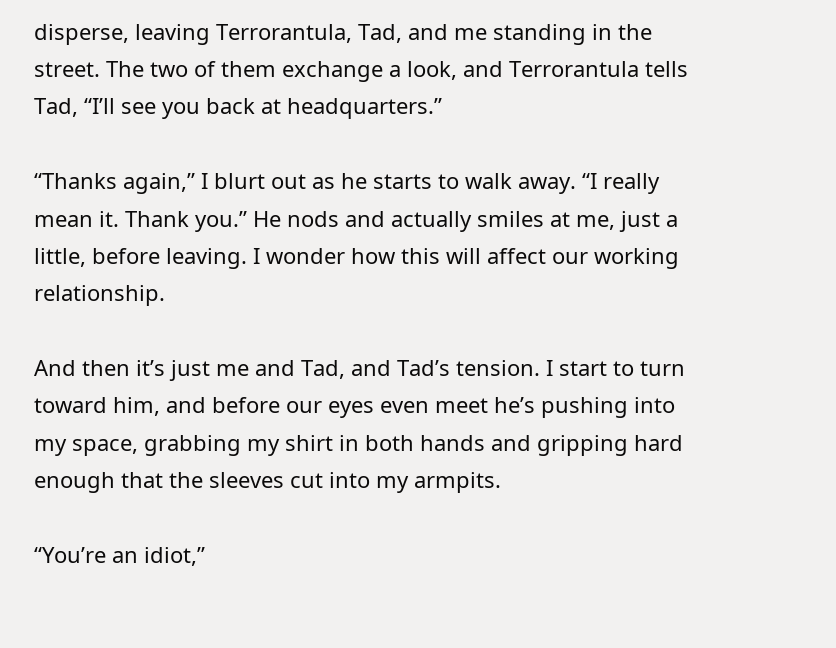disperse, leaving Terrorantula, Tad, and me standing in the street. The two of them exchange a look, and Terrorantula tells Tad, “I’ll see you back at headquarters.”

“Thanks again,” I blurt out as he starts to walk away. “I really mean it. Thank you.” He nods and actually smiles at me, just a little, before leaving. I wonder how this will affect our working relationship.

And then it’s just me and Tad, and Tad’s tension. I start to turn toward him, and before our eyes even meet he’s pushing into my space, grabbing my shirt in both hands and gripping hard enough that the sleeves cut into my armpits.

“You’re an idiot,”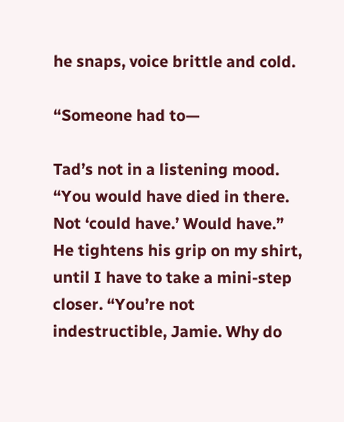he snaps, voice brittle and cold.

“Someone had to—

Tad’s not in a listening mood. “You would have died in there. Not ‘could have.’ Would have.” He tightens his grip on my shirt, until I have to take a mini-step closer. “You’re not indestructible, Jamie. Why do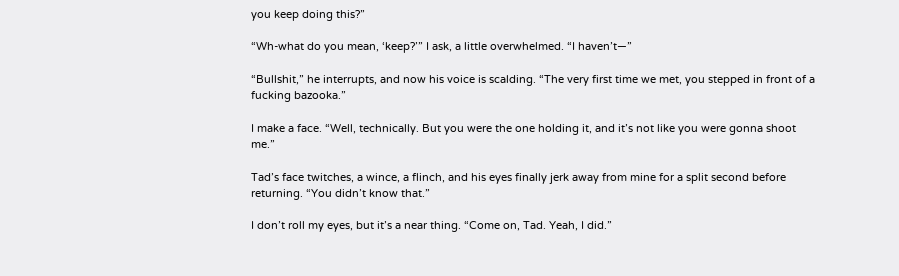you keep doing this?”

“Wh-what do you mean, ‘keep?’” I ask, a little overwhelmed. “I haven’t—”

“Bullshit,” he interrupts, and now his voice is scalding. “The very first time we met, you stepped in front of a fucking bazooka.”

I make a face. “Well, technically. But you were the one holding it, and it’s not like you were gonna shoot me.”

Tad’s face twitches, a wince, a flinch, and his eyes finally jerk away from mine for a split second before returning. “You didn’t know that.”

I don’t roll my eyes, but it’s a near thing. “Come on, Tad. Yeah, I did.”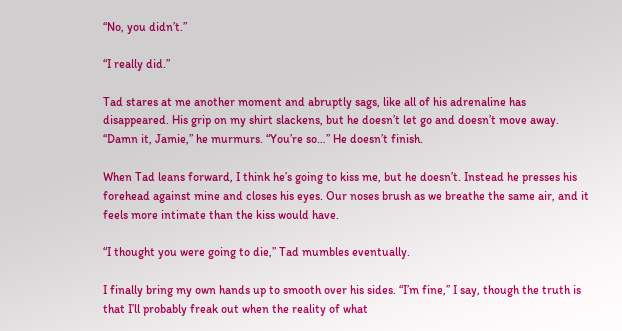“No, you didn’t.”

“I really did.”

Tad stares at me another moment and abruptly sags, like all of his adrenaline has disappeared. His grip on my shirt slackens, but he doesn’t let go and doesn’t move away. “Damn it, Jamie,” he murmurs. “You’re so…” He doesn’t finish.

When Tad leans forward, I think he’s going to kiss me, but he doesn’t. Instead he presses his forehead against mine and closes his eyes. Our noses brush as we breathe the same air, and it feels more intimate than the kiss would have.

“I thought you were going to die,” Tad mumbles eventually.

I finally bring my own hands up to smooth over his sides. “I’m fine,” I say, though the truth is that I’ll probably freak out when the reality of what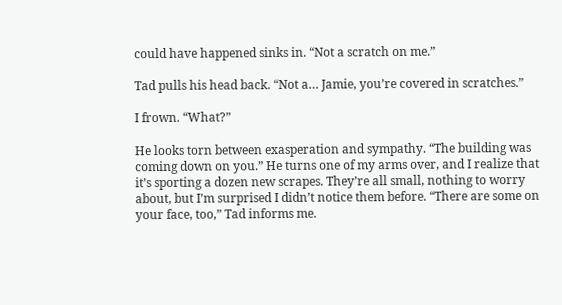could have happened sinks in. “Not a scratch on me.”

Tad pulls his head back. “Not a… Jamie, you’re covered in scratches.”

I frown. “What?”

He looks torn between exasperation and sympathy. “The building was coming down on you.” He turns one of my arms over, and I realize that it’s sporting a dozen new scrapes. They’re all small, nothing to worry about, but I’m surprised I didn’t notice them before. “There are some on your face, too,” Tad informs me.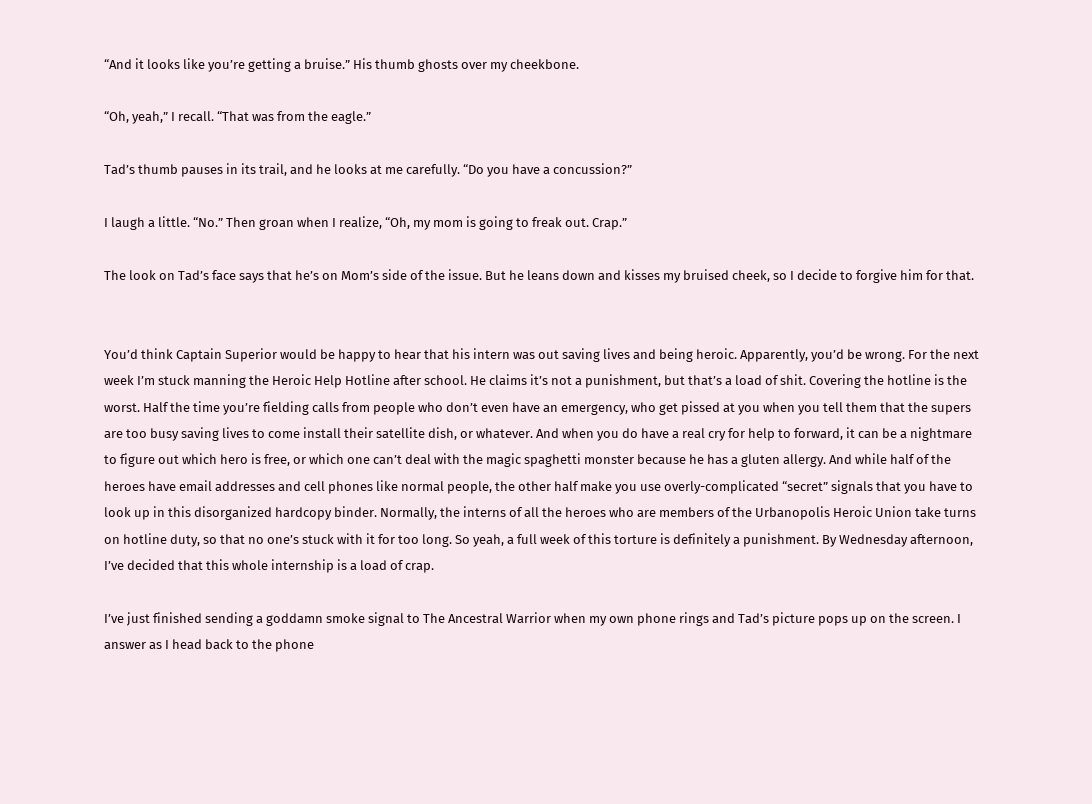“And it looks like you’re getting a bruise.” His thumb ghosts over my cheekbone.

“Oh, yeah,” I recall. “That was from the eagle.”

Tad’s thumb pauses in its trail, and he looks at me carefully. “Do you have a concussion?”

I laugh a little. “No.” Then groan when I realize, “Oh, my mom is going to freak out. Crap.”

The look on Tad’s face says that he’s on Mom’s side of the issue. But he leans down and kisses my bruised cheek, so I decide to forgive him for that.


You’d think Captain Superior would be happy to hear that his intern was out saving lives and being heroic. Apparently, you’d be wrong. For the next week I’m stuck manning the Heroic Help Hotline after school. He claims it’s not a punishment, but that’s a load of shit. Covering the hotline is the worst. Half the time you’re fielding calls from people who don’t even have an emergency, who get pissed at you when you tell them that the supers are too busy saving lives to come install their satellite dish, or whatever. And when you do have a real cry for help to forward, it can be a nightmare to figure out which hero is free, or which one can’t deal with the magic spaghetti monster because he has a gluten allergy. And while half of the heroes have email addresses and cell phones like normal people, the other half make you use overly-complicated “secret” signals that you have to look up in this disorganized hardcopy binder. Normally, the interns of all the heroes who are members of the Urbanopolis Heroic Union take turns on hotline duty, so that no one’s stuck with it for too long. So yeah, a full week of this torture is definitely a punishment. By Wednesday afternoon, I’ve decided that this whole internship is a load of crap.

I’ve just finished sending a goddamn smoke signal to The Ancestral Warrior when my own phone rings and Tad’s picture pops up on the screen. I answer as I head back to the phone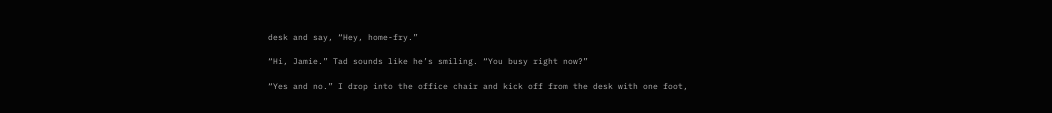desk and say, “Hey, home-fry.”

“Hi, Jamie.” Tad sounds like he’s smiling. “You busy right now?”

“Yes and no.” I drop into the office chair and kick off from the desk with one foot,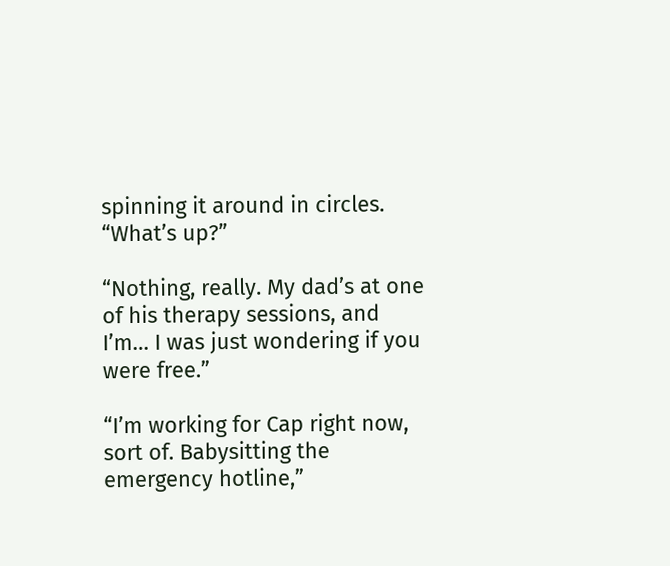spinning it around in circles. “What’s up?”

“Nothing, really. My dad’s at one of his therapy sessions, and I’m… I was just wondering if you were free.”

“I’m working for Cap right now, sort of. Babysitting the emergency hotline,”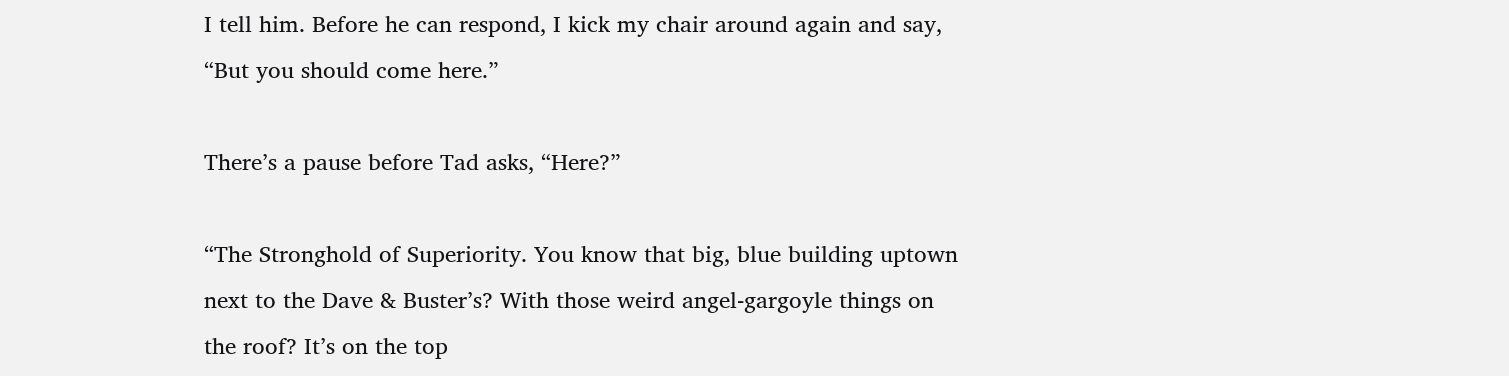I tell him. Before he can respond, I kick my chair around again and say, “But you should come here.”

There’s a pause before Tad asks, “Here?”

“The Stronghold of Superiority. You know that big, blue building uptown next to the Dave & Buster’s? With those weird angel-gargoyle things on the roof? It’s on the top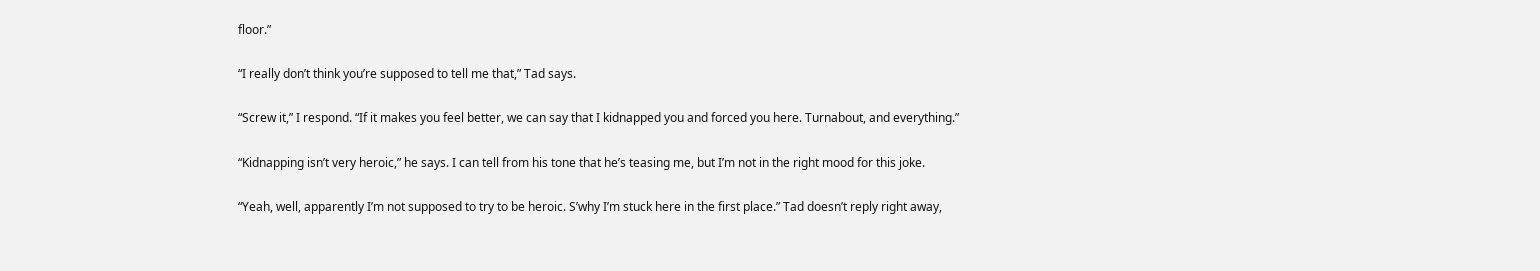floor.”

“I really don’t think you’re supposed to tell me that,” Tad says.

“Screw it,” I respond. “If it makes you feel better, we can say that I kidnapped you and forced you here. Turnabout, and everything.”

“Kidnapping isn’t very heroic,” he says. I can tell from his tone that he’s teasing me, but I’m not in the right mood for this joke.

“Yeah, well, apparently I’m not supposed to try to be heroic. S’why I’m stuck here in the first place.” Tad doesn’t reply right away,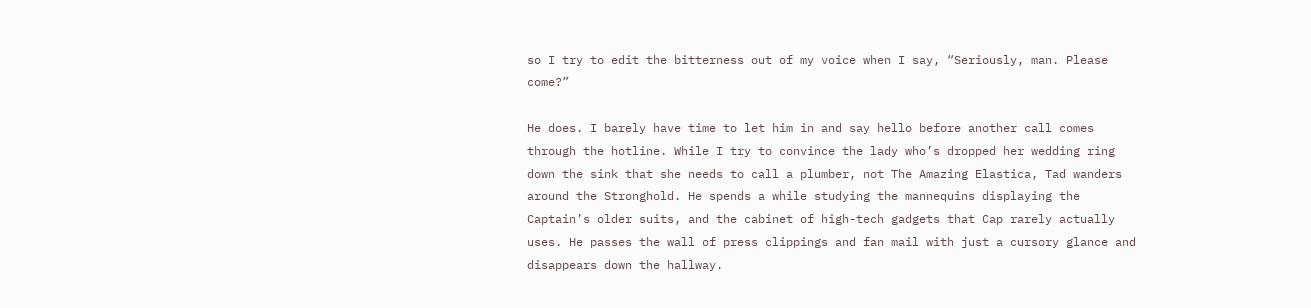so I try to edit the bitterness out of my voice when I say, “Seriously, man. Please come?”

He does. I barely have time to let him in and say hello before another call comes through the hotline. While I try to convince the lady who’s dropped her wedding ring down the sink that she needs to call a plumber, not The Amazing Elastica, Tad wanders around the Stronghold. He spends a while studying the mannequins displaying the Captain’s older suits, and the cabinet of high-tech gadgets that Cap rarely actually uses. He passes the wall of press clippings and fan mail with just a cursory glance and disappears down the hallway.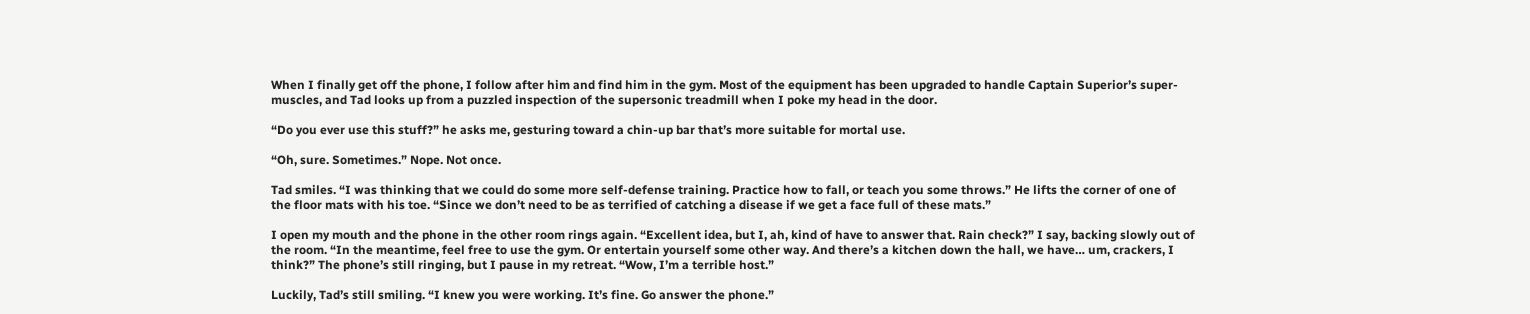When I finally get off the phone, I follow after him and find him in the gym. Most of the equipment has been upgraded to handle Captain Superior’s super-muscles, and Tad looks up from a puzzled inspection of the supersonic treadmill when I poke my head in the door.

“Do you ever use this stuff?” he asks me, gesturing toward a chin-up bar that’s more suitable for mortal use.

“Oh, sure. Sometimes.” Nope. Not once.

Tad smiles. “I was thinking that we could do some more self-defense training. Practice how to fall, or teach you some throws.” He lifts the corner of one of the floor mats with his toe. “Since we don’t need to be as terrified of catching a disease if we get a face full of these mats.”

I open my mouth and the phone in the other room rings again. “Excellent idea, but I, ah, kind of have to answer that. Rain check?” I say, backing slowly out of the room. “In the meantime, feel free to use the gym. Or entertain yourself some other way. And there’s a kitchen down the hall, we have… um, crackers, I think?” The phone’s still ringing, but I pause in my retreat. “Wow, I’m a terrible host.”

Luckily, Tad’s still smiling. “I knew you were working. It’s fine. Go answer the phone.”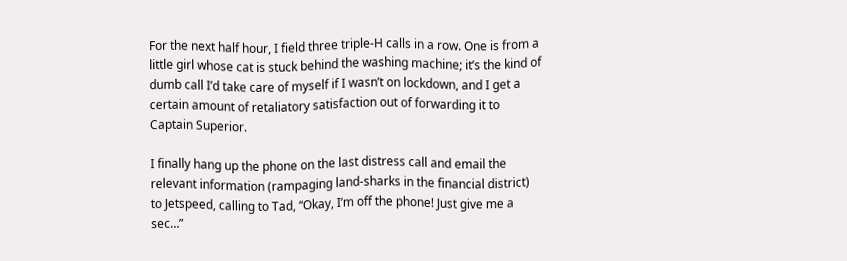For the next half hour, I field three triple-H calls in a row. One is from a little girl whose cat is stuck behind the washing machine; it’s the kind of dumb call I’d take care of myself if I wasn’t on lockdown, and I get a certain amount of retaliatory satisfaction out of forwarding it to Captain Superior.

I finally hang up the phone on the last distress call and email the relevant information (rampaging land-sharks in the financial district) to Jetspeed, calling to Tad, “Okay, I’m off the phone! Just give me a sec…”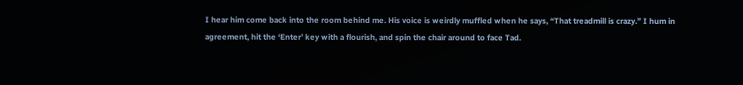I hear him come back into the room behind me. His voice is weirdly muffled when he says, “That treadmill is crazy.” I hum in agreement, hit the ‘Enter’ key with a flourish, and spin the chair around to face Tad.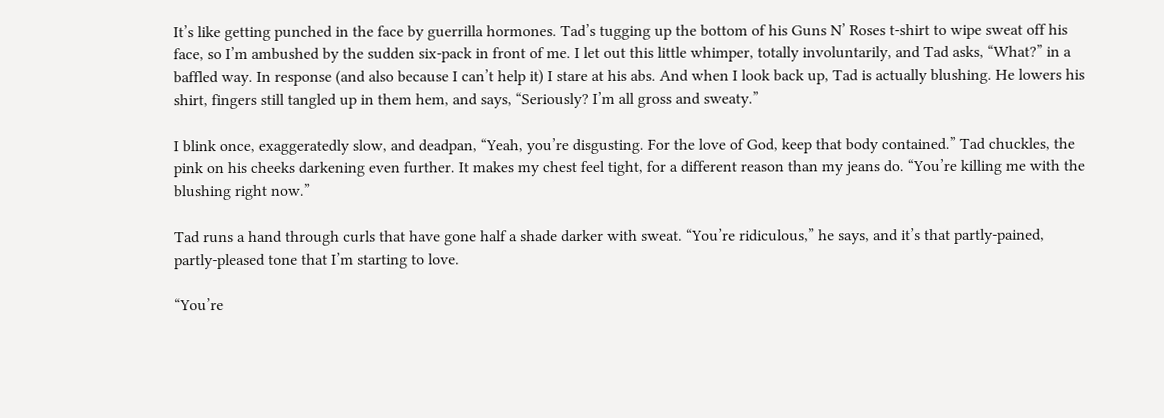It’s like getting punched in the face by guerrilla hormones. Tad’s tugging up the bottom of his Guns N’ Roses t-shirt to wipe sweat off his face, so I’m ambushed by the sudden six-pack in front of me. I let out this little whimper, totally involuntarily, and Tad asks, “What?” in a baffled way. In response (and also because I can’t help it) I stare at his abs. And when I look back up, Tad is actually blushing. He lowers his shirt, fingers still tangled up in them hem, and says, “Seriously? I’m all gross and sweaty.”

I blink once, exaggeratedly slow, and deadpan, “Yeah, you’re disgusting. For the love of God, keep that body contained.” Tad chuckles, the pink on his cheeks darkening even further. It makes my chest feel tight, for a different reason than my jeans do. “You’re killing me with the blushing right now.”

Tad runs a hand through curls that have gone half a shade darker with sweat. “You’re ridiculous,” he says, and it’s that partly-pained, partly-pleased tone that I’m starting to love.

“You’re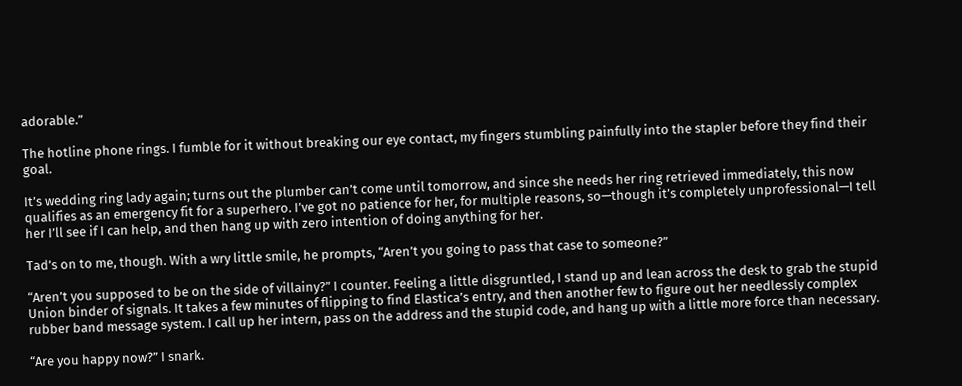adorable.”

The hotline phone rings. I fumble for it without breaking our eye contact, my fingers stumbling painfully into the stapler before they find their goal.

It’s wedding ring lady again; turns out the plumber can’t come until tomorrow, and since she needs her ring retrieved immediately, this now qualifies as an emergency fit for a superhero. I’ve got no patience for her, for multiple reasons, so—though it’s completely unprofessional—I tell her I’ll see if I can help, and then hang up with zero intention of doing anything for her.

Tad’s on to me, though. With a wry little smile, he prompts, “Aren’t you going to pass that case to someone?”

“Aren’t you supposed to be on the side of villainy?” I counter. Feeling a little disgruntled, I stand up and lean across the desk to grab the stupid Union binder of signals. It takes a few minutes of flipping to find Elastica’s entry, and then another few to figure out her needlessly complex rubber band message system. I call up her intern, pass on the address and the stupid code, and hang up with a little more force than necessary.

“Are you happy now?” I snark.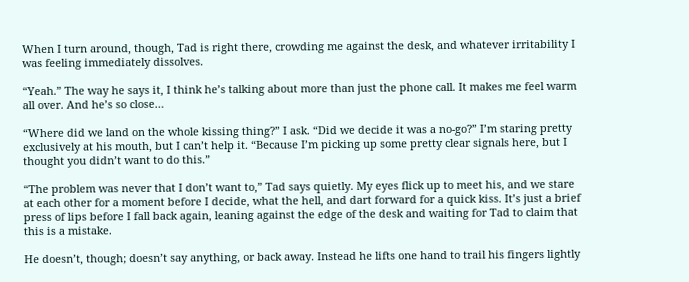When I turn around, though, Tad is right there, crowding me against the desk, and whatever irritability I was feeling immediately dissolves.

“Yeah.” The way he says it, I think he’s talking about more than just the phone call. It makes me feel warm all over. And he’s so close…

“Where did we land on the whole kissing thing?” I ask. “Did we decide it was a no-go?” I’m staring pretty exclusively at his mouth, but I can’t help it. “Because I’m picking up some pretty clear signals here, but I thought you didn’t want to do this.”

“The problem was never that I don’t want to,” Tad says quietly. My eyes flick up to meet his, and we stare at each other for a moment before I decide, what the hell, and dart forward for a quick kiss. It’s just a brief press of lips before I fall back again, leaning against the edge of the desk and waiting for Tad to claim that this is a mistake.

He doesn’t, though; doesn’t say anything, or back away. Instead he lifts one hand to trail his fingers lightly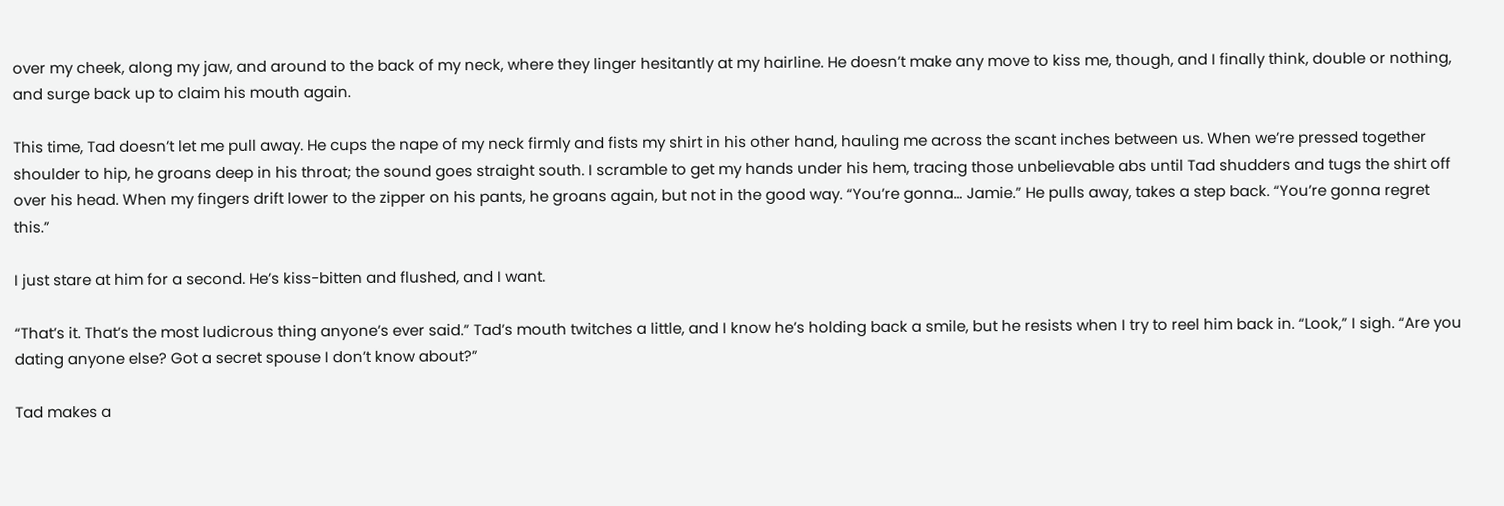over my cheek, along my jaw, and around to the back of my neck, where they linger hesitantly at my hairline. He doesn’t make any move to kiss me, though, and I finally think, double or nothing, and surge back up to claim his mouth again.

This time, Tad doesn’t let me pull away. He cups the nape of my neck firmly and fists my shirt in his other hand, hauling me across the scant inches between us. When we’re pressed together shoulder to hip, he groans deep in his throat; the sound goes straight south. I scramble to get my hands under his hem, tracing those unbelievable abs until Tad shudders and tugs the shirt off over his head. When my fingers drift lower to the zipper on his pants, he groans again, but not in the good way. “You’re gonna… Jamie.” He pulls away, takes a step back. “You’re gonna regret this.”

I just stare at him for a second. He’s kiss-bitten and flushed, and I want.

“That’s it. That’s the most ludicrous thing anyone’s ever said.” Tad’s mouth twitches a little, and I know he’s holding back a smile, but he resists when I try to reel him back in. “Look,” I sigh. “Are you dating anyone else? Got a secret spouse I don’t know about?”

Tad makes a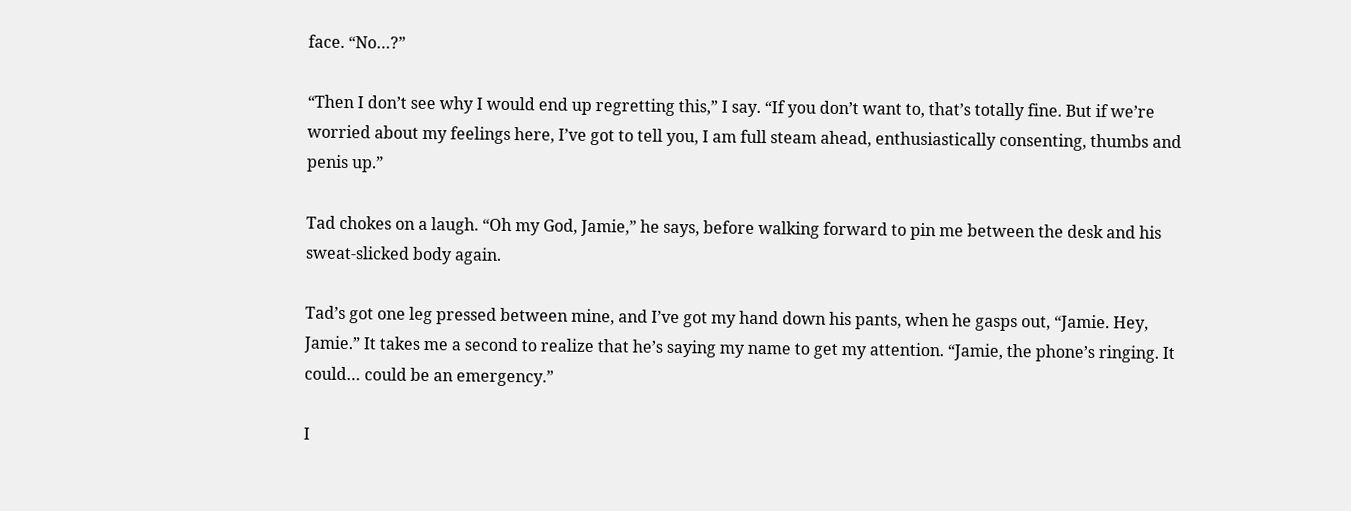face. “No…?”

“Then I don’t see why I would end up regretting this,” I say. “If you don’t want to, that’s totally fine. But if we’re worried about my feelings here, I’ve got to tell you, I am full steam ahead, enthusiastically consenting, thumbs and penis up.”

Tad chokes on a laugh. “Oh my God, Jamie,” he says, before walking forward to pin me between the desk and his sweat-slicked body again.

Tad’s got one leg pressed between mine, and I’ve got my hand down his pants, when he gasps out, “Jamie. Hey, Jamie.” It takes me a second to realize that he’s saying my name to get my attention. “Jamie, the phone’s ringing. It could… could be an emergency.”

I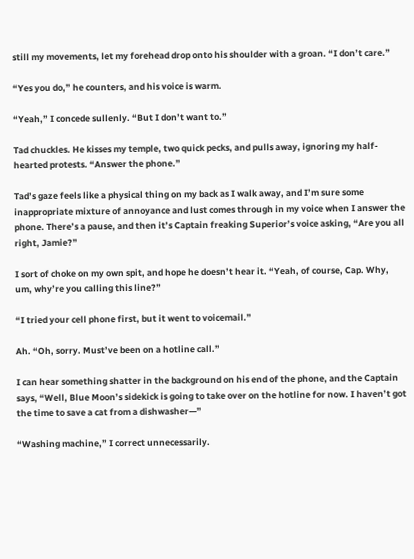still my movements, let my forehead drop onto his shoulder with a groan. “I don’t care.”

“Yes you do,” he counters, and his voice is warm.

“Yeah,” I concede sullenly. “But I don’t want to.”

Tad chuckles. He kisses my temple, two quick pecks, and pulls away, ignoring my half-hearted protests. “Answer the phone.”

Tad’s gaze feels like a physical thing on my back as I walk away, and I’m sure some inappropriate mixture of annoyance and lust comes through in my voice when I answer the phone. There’s a pause, and then it’s Captain freaking Superior’s voice asking, “Are you all right, Jamie?”

I sort of choke on my own spit, and hope he doesn’t hear it. “Yeah, of course, Cap. Why, um, why’re you calling this line?”

“I tried your cell phone first, but it went to voicemail.”

Ah. “Oh, sorry. Must’ve been on a hotline call.”

I can hear something shatter in the background on his end of the phone, and the Captain says, “Well, Blue Moon’s sidekick is going to take over on the hotline for now. I haven’t got the time to save a cat from a dishwasher—”

“Washing machine,” I correct unnecessarily.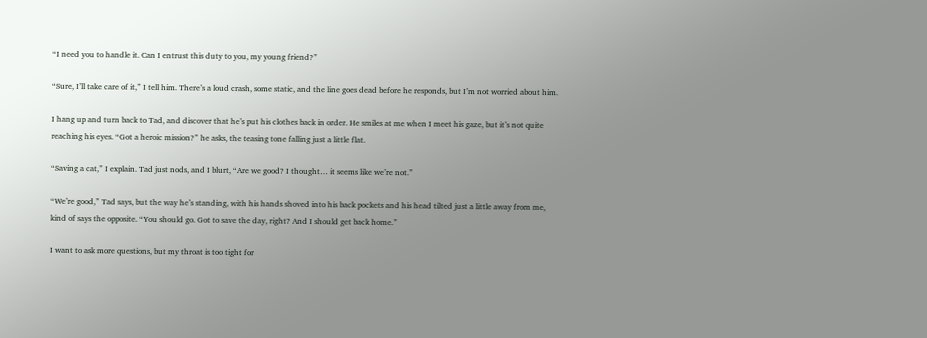“I need you to handle it. Can I entrust this duty to you, my young friend?”

“Sure, I’ll take care of it,” I tell him. There’s a loud crash, some static, and the line goes dead before he responds, but I’m not worried about him.

I hang up and turn back to Tad, and discover that he’s put his clothes back in order. He smiles at me when I meet his gaze, but it’s not quite reaching his eyes. “Got a heroic mission?” he asks, the teasing tone falling just a little flat.

“Saving a cat,” I explain. Tad just nods, and I blurt, “Are we good? I thought… it seems like we’re not.”

“We’re good,” Tad says, but the way he’s standing, with his hands shoved into his back pockets and his head tilted just a little away from me, kind of says the opposite. “You should go. Got to save the day, right? And I should get back home.”

I want to ask more questions, but my throat is too tight for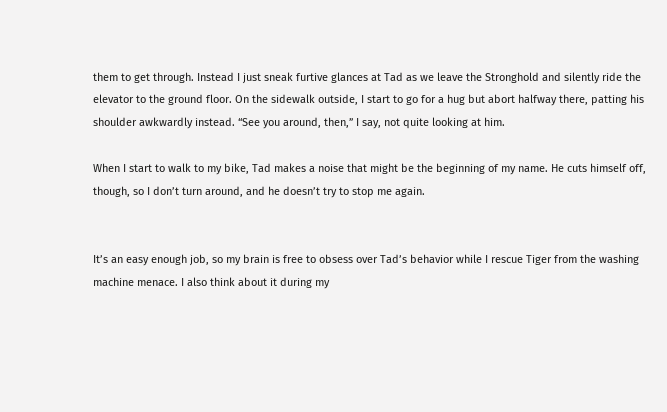them to get through. Instead I just sneak furtive glances at Tad as we leave the Stronghold and silently ride the elevator to the ground floor. On the sidewalk outside, I start to go for a hug but abort halfway there, patting his shoulder awkwardly instead. “See you around, then,” I say, not quite looking at him.

When I start to walk to my bike, Tad makes a noise that might be the beginning of my name. He cuts himself off, though, so I don’t turn around, and he doesn’t try to stop me again.


It’s an easy enough job, so my brain is free to obsess over Tad’s behavior while I rescue Tiger from the washing machine menace. I also think about it during my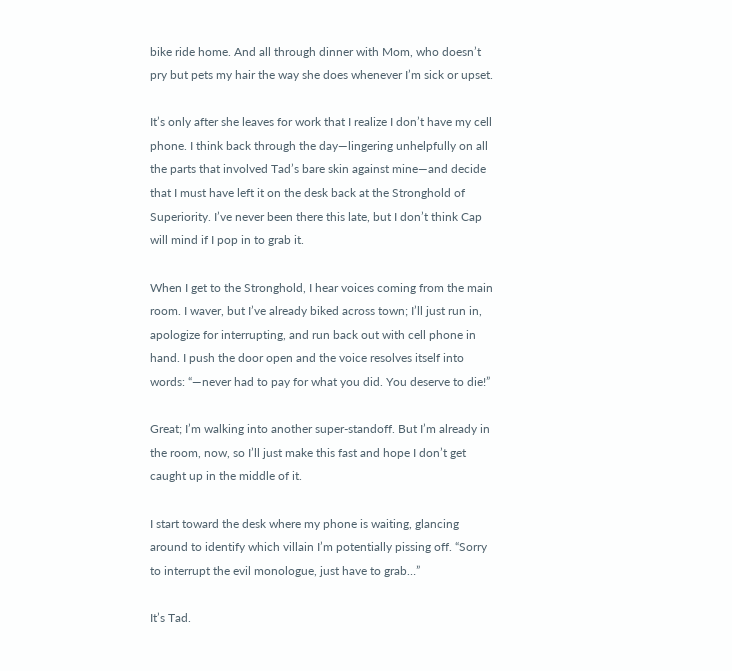bike ride home. And all through dinner with Mom, who doesn’t pry but pets my hair the way she does whenever I’m sick or upset.

It’s only after she leaves for work that I realize I don’t have my cell phone. I think back through the day—lingering unhelpfully on all the parts that involved Tad’s bare skin against mine—and decide that I must have left it on the desk back at the Stronghold of Superiority. I’ve never been there this late, but I don’t think Cap will mind if I pop in to grab it.

When I get to the Stronghold, I hear voices coming from the main room. I waver, but I’ve already biked across town; I’ll just run in, apologize for interrupting, and run back out with cell phone in hand. I push the door open and the voice resolves itself into words: “—never had to pay for what you did. You deserve to die!”

Great; I’m walking into another super-standoff. But I’m already in the room, now, so I’ll just make this fast and hope I don’t get caught up in the middle of it.

I start toward the desk where my phone is waiting, glancing around to identify which villain I’m potentially pissing off. “Sorry to interrupt the evil monologue, just have to grab…”

It’s Tad.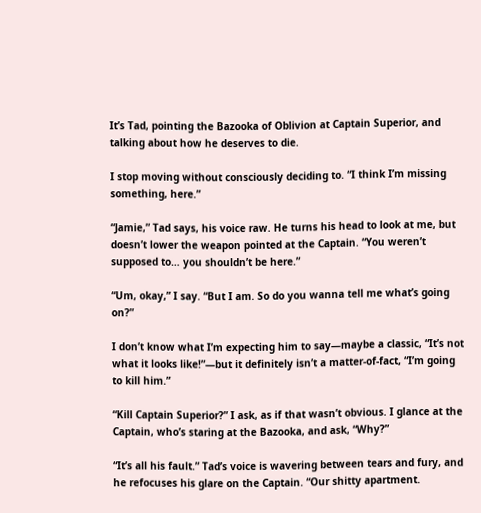It’s Tad, pointing the Bazooka of Oblivion at Captain Superior, and talking about how he deserves to die.

I stop moving without consciously deciding to. “I think I’m missing something, here.”

“Jamie,” Tad says, his voice raw. He turns his head to look at me, but doesn’t lower the weapon pointed at the Captain. “You weren’t supposed to… you shouldn’t be here.”

“Um, okay,” I say. “But I am. So do you wanna tell me what’s going on?”

I don’t know what I’m expecting him to say—maybe a classic, “It’s not what it looks like!”—but it definitely isn’t a matter-of-fact, “I’m going to kill him.”

“Kill Captain Superior?” I ask, as if that wasn’t obvious. I glance at the Captain, who’s staring at the Bazooka, and ask, “Why?”

“It’s all his fault.” Tad’s voice is wavering between tears and fury, and he refocuses his glare on the Captain. “Our shitty apartment.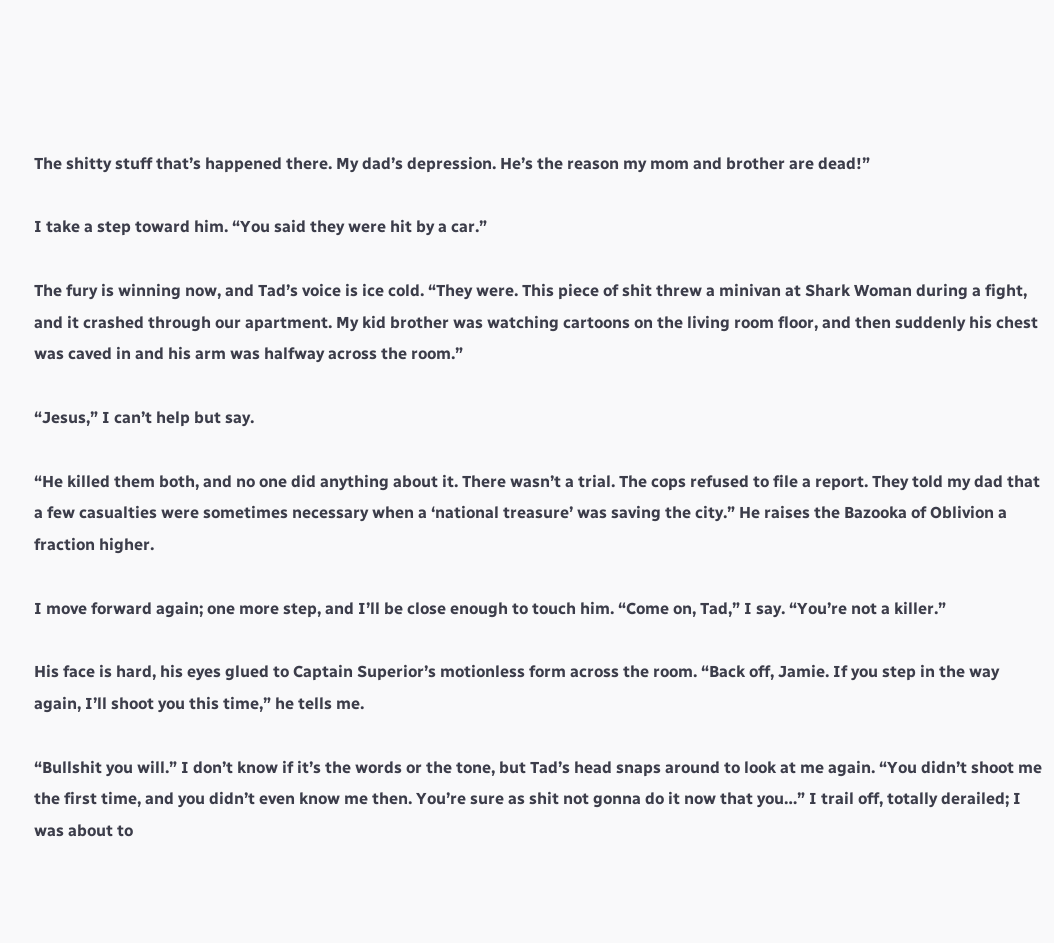The shitty stuff that’s happened there. My dad’s depression. He’s the reason my mom and brother are dead!”

I take a step toward him. “You said they were hit by a car.”

The fury is winning now, and Tad’s voice is ice cold. “They were. This piece of shit threw a minivan at Shark Woman during a fight, and it crashed through our apartment. My kid brother was watching cartoons on the living room floor, and then suddenly his chest was caved in and his arm was halfway across the room.”

“Jesus,” I can’t help but say.

“He killed them both, and no one did anything about it. There wasn’t a trial. The cops refused to file a report. They told my dad that a few casualties were sometimes necessary when a ‘national treasure’ was saving the city.” He raises the Bazooka of Oblivion a fraction higher.

I move forward again; one more step, and I’ll be close enough to touch him. “Come on, Tad,” I say. “You’re not a killer.”

His face is hard, his eyes glued to Captain Superior’s motionless form across the room. “Back off, Jamie. If you step in the way again, I’ll shoot you this time,” he tells me.

“Bullshit you will.” I don’t know if it’s the words or the tone, but Tad’s head snaps around to look at me again. “You didn’t shoot me the first time, and you didn’t even know me then. You’re sure as shit not gonna do it now that you…” I trail off, totally derailed; I was about to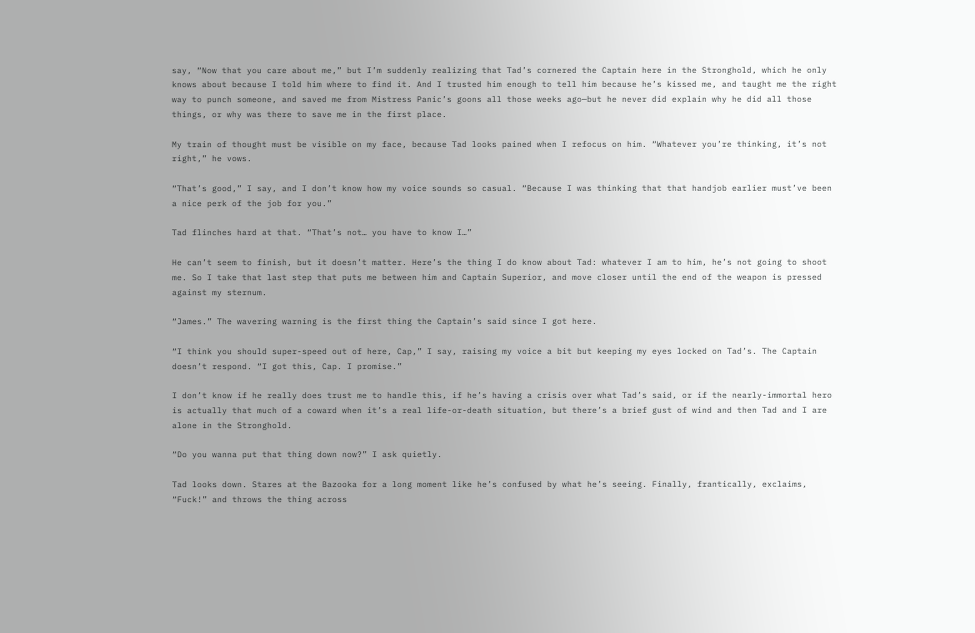say, “Now that you care about me,” but I’m suddenly realizing that Tad’s cornered the Captain here in the Stronghold, which he only knows about because I told him where to find it. And I trusted him enough to tell him because he’s kissed me, and taught me the right way to punch someone, and saved me from Mistress Panic’s goons all those weeks ago—but he never did explain why he did all those things, or why was there to save me in the first place.

My train of thought must be visible on my face, because Tad looks pained when I refocus on him. “Whatever you’re thinking, it’s not right,” he vows.

“That’s good,” I say, and I don’t know how my voice sounds so casual. “Because I was thinking that that handjob earlier must’ve been a nice perk of the job for you.”

Tad flinches hard at that. “That’s not… you have to know I…”

He can’t seem to finish, but it doesn’t matter. Here’s the thing I do know about Tad: whatever I am to him, he’s not going to shoot me. So I take that last step that puts me between him and Captain Superior, and move closer until the end of the weapon is pressed against my sternum.

“James.” The wavering warning is the first thing the Captain’s said since I got here.

“I think you should super-speed out of here, Cap,” I say, raising my voice a bit but keeping my eyes locked on Tad’s. The Captain doesn’t respond. “I got this, Cap. I promise.”

I don’t know if he really does trust me to handle this, if he’s having a crisis over what Tad’s said, or if the nearly-immortal hero is actually that much of a coward when it’s a real life-or-death situation, but there’s a brief gust of wind and then Tad and I are alone in the Stronghold.

“Do you wanna put that thing down now?” I ask quietly.

Tad looks down. Stares at the Bazooka for a long moment like he’s confused by what he’s seeing. Finally, frantically, exclaims, “Fuck!” and throws the thing across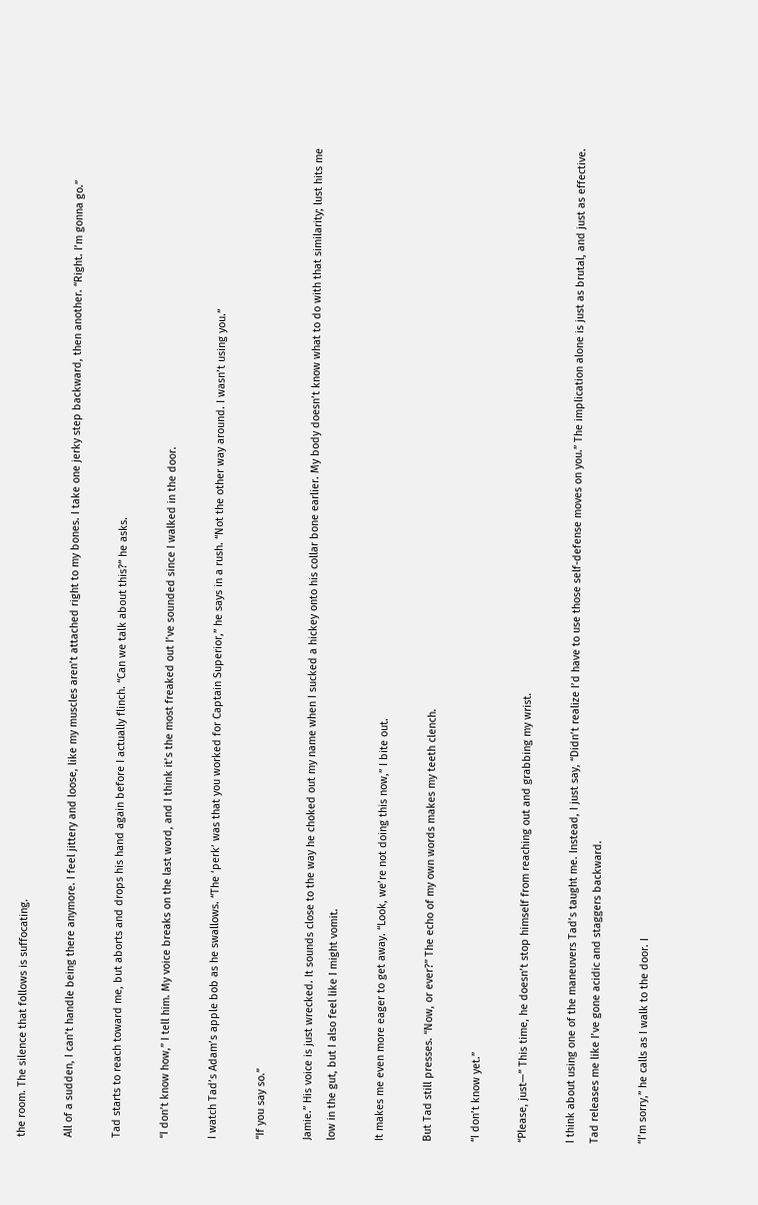the room. The silence that follows is suffocating.

All of a sudden, I can’t handle being there anymore. I feel jittery and loose, like my muscles aren’t attached right to my bones. I take one jerky step backward, then another. “Right. I’m gonna go.”

Tad starts to reach toward me, but aborts and drops his hand again before I actually flinch. “Can we talk about this?” he asks.

“I don’t know how,” I tell him. My voice breaks on the last word, and I think it’s the most freaked out I’ve sounded since I walked in the door.

I watch Tad’s Adam’s apple bob as he swallows. “The ‘perk’ was that you worked for Captain Superior,” he says in a rush. “Not the other way around. I wasn’t using you.”

“If you say so.”

Jamie.” His voice is just wrecked. It sounds close to the way he choked out my name when I sucked a hickey onto his collar bone earlier. My body doesn’t know what to do with that similarity; lust hits me low in the gut, but I also feel like I might vomit.

It makes me even more eager to get away. “Look, we’re not doing this now,” I bite out.

But Tad still presses. “Now, or ever?” The echo of my own words makes my teeth clench.

“I don’t know yet.”

“Please, just—” This time, he doesn’t stop himself from reaching out and grabbing my wrist.

I think about using one of the maneuvers Tad’s taught me. Instead, I just say, “Didn’t realize I’d have to use those self-defense moves on you.” The implication alone is just as brutal, and just as effective. Tad releases me like I’ve gone acidic and staggers backward.

“I’m sorry,” he calls as I walk to the door. I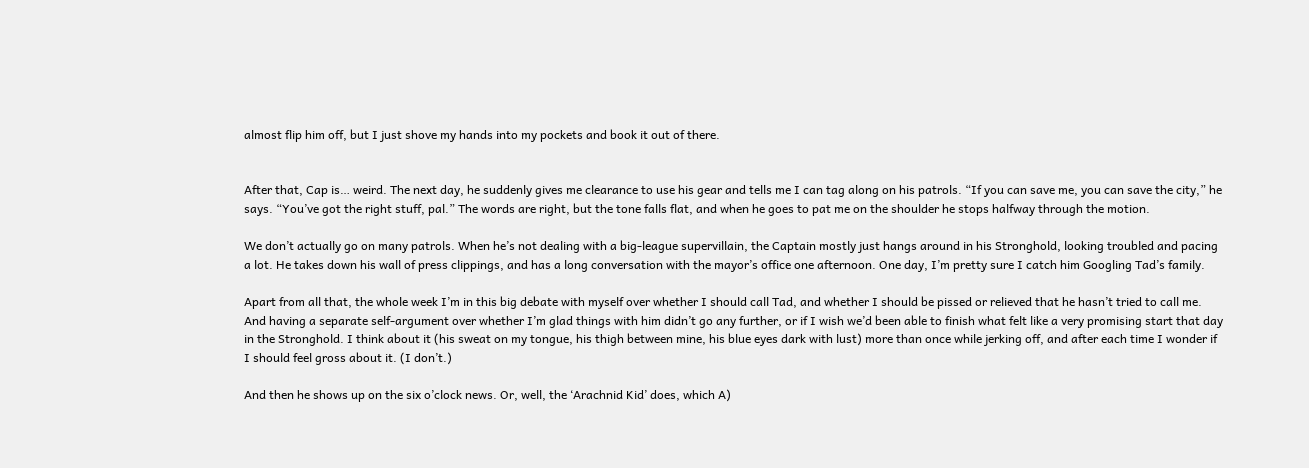almost flip him off, but I just shove my hands into my pockets and book it out of there.


After that, Cap is… weird. The next day, he suddenly gives me clearance to use his gear and tells me I can tag along on his patrols. “If you can save me, you can save the city,” he says. “You’ve got the right stuff, pal.” The words are right, but the tone falls flat, and when he goes to pat me on the shoulder he stops halfway through the motion.

We don’t actually go on many patrols. When he’s not dealing with a big-league supervillain, the Captain mostly just hangs around in his Stronghold, looking troubled and pacing a lot. He takes down his wall of press clippings, and has a long conversation with the mayor’s office one afternoon. One day, I’m pretty sure I catch him Googling Tad’s family.

Apart from all that, the whole week I’m in this big debate with myself over whether I should call Tad, and whether I should be pissed or relieved that he hasn’t tried to call me. And having a separate self-argument over whether I’m glad things with him didn’t go any further, or if I wish we’d been able to finish what felt like a very promising start that day in the Stronghold. I think about it (his sweat on my tongue, his thigh between mine, his blue eyes dark with lust) more than once while jerking off, and after each time I wonder if I should feel gross about it. (I don’t.)

And then he shows up on the six o’clock news. Or, well, the ‘Arachnid Kid’ does, which A)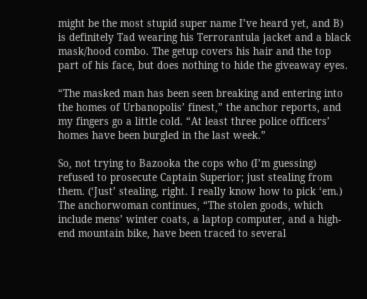might be the most stupid super name I’ve heard yet, and B) is definitely Tad wearing his Terrorantula jacket and a black mask/hood combo. The getup covers his hair and the top part of his face, but does nothing to hide the giveaway eyes.

“The masked man has been seen breaking and entering into the homes of Urbanopolis’ finest,” the anchor reports, and my fingers go a little cold. “At least three police officers’ homes have been burgled in the last week.”

So, not trying to Bazooka the cops who (I’m guessing) refused to prosecute Captain Superior; just stealing from them. (‘Just’ stealing, right. I really know how to pick ‘em.) The anchorwoman continues, “The stolen goods, which include mens’ winter coats, a laptop computer, and a high-end mountain bike, have been traced to several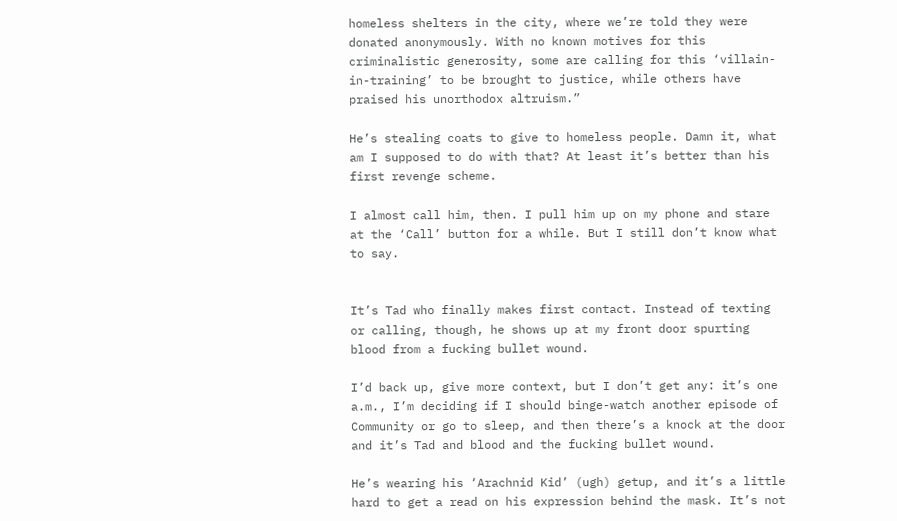homeless shelters in the city, where we’re told they were donated anonymously. With no known motives for this criminalistic generosity, some are calling for this ‘villain-in-training’ to be brought to justice, while others have praised his unorthodox altruism.”

He’s stealing coats to give to homeless people. Damn it, what am I supposed to do with that? At least it’s better than his first revenge scheme.

I almost call him, then. I pull him up on my phone and stare at the ‘Call’ button for a while. But I still don’t know what to say.


It’s Tad who finally makes first contact. Instead of texting or calling, though, he shows up at my front door spurting blood from a fucking bullet wound.

I’d back up, give more context, but I don’t get any: it’s one a.m., I’m deciding if I should binge-watch another episode of Community or go to sleep, and then there’s a knock at the door and it’s Tad and blood and the fucking bullet wound.

He’s wearing his ‘Arachnid Kid’ (ugh) getup, and it’s a little hard to get a read on his expression behind the mask. It’s not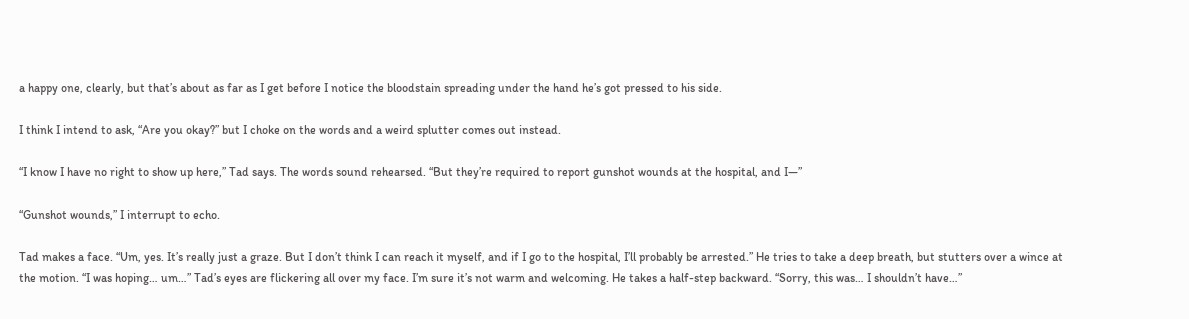a happy one, clearly, but that’s about as far as I get before I notice the bloodstain spreading under the hand he’s got pressed to his side.

I think I intend to ask, “Are you okay?” but I choke on the words and a weird splutter comes out instead.

“I know I have no right to show up here,” Tad says. The words sound rehearsed. “But they’re required to report gunshot wounds at the hospital, and I—”

“Gunshot wounds,” I interrupt to echo.

Tad makes a face. “Um, yes. It’s really just a graze. But I don’t think I can reach it myself, and if I go to the hospital, I’ll probably be arrested.” He tries to take a deep breath, but stutters over a wince at the motion. “I was hoping… um…” Tad’s eyes are flickering all over my face. I’m sure it’s not warm and welcoming. He takes a half-step backward. “Sorry, this was… I shouldn’t have…”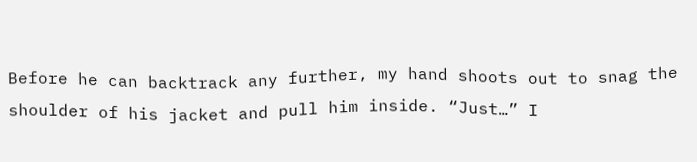Before he can backtrack any further, my hand shoots out to snag the shoulder of his jacket and pull him inside. “Just…” I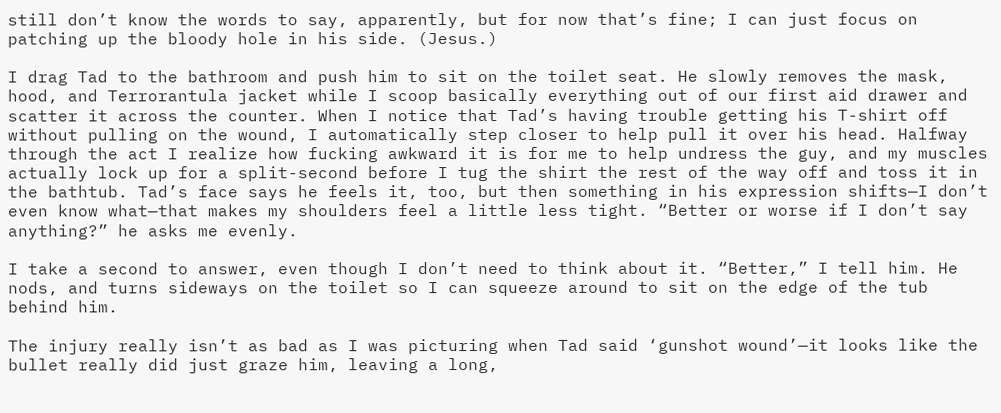still don’t know the words to say, apparently, but for now that’s fine; I can just focus on patching up the bloody hole in his side. (Jesus.)

I drag Tad to the bathroom and push him to sit on the toilet seat. He slowly removes the mask, hood, and Terrorantula jacket while I scoop basically everything out of our first aid drawer and scatter it across the counter. When I notice that Tad’s having trouble getting his T-shirt off without pulling on the wound, I automatically step closer to help pull it over his head. Halfway through the act I realize how fucking awkward it is for me to help undress the guy, and my muscles actually lock up for a split-second before I tug the shirt the rest of the way off and toss it in the bathtub. Tad’s face says he feels it, too, but then something in his expression shifts—I don’t even know what—that makes my shoulders feel a little less tight. “Better or worse if I don’t say anything?” he asks me evenly.

I take a second to answer, even though I don’t need to think about it. “Better,” I tell him. He nods, and turns sideways on the toilet so I can squeeze around to sit on the edge of the tub behind him.

The injury really isn’t as bad as I was picturing when Tad said ‘gunshot wound’—it looks like the bullet really did just graze him, leaving a long,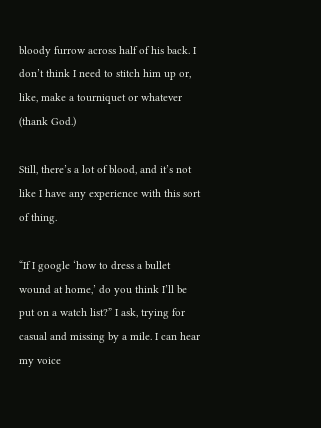bloody furrow across half of his back. I don’t think I need to stitch him up or, like, make a tourniquet or whatever (thank God.)

Still, there’s a lot of blood, and it’s not like I have any experience with this sort of thing.

“If I google ‘how to dress a bullet wound at home,’ do you think I’ll be put on a watch list?” I ask, trying for casual and missing by a mile. I can hear my voice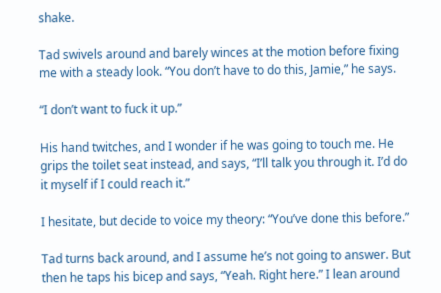shake.

Tad swivels around and barely winces at the motion before fixing me with a steady look. “You don’t have to do this, Jamie,” he says.

“I don’t want to fuck it up.”

His hand twitches, and I wonder if he was going to touch me. He grips the toilet seat instead, and says, “I’ll talk you through it. I’d do it myself if I could reach it.”

I hesitate, but decide to voice my theory: “You’ve done this before.”

Tad turns back around, and I assume he’s not going to answer. But then he taps his bicep and says, “Yeah. Right here.” I lean around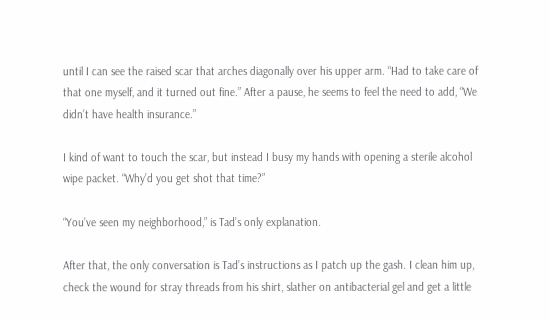until I can see the raised scar that arches diagonally over his upper arm. “Had to take care of that one myself, and it turned out fine.” After a pause, he seems to feel the need to add, “We didn’t have health insurance.”

I kind of want to touch the scar, but instead I busy my hands with opening a sterile alcohol wipe packet. “Why’d you get shot that time?”

“You’ve seen my neighborhood,” is Tad’s only explanation.

After that, the only conversation is Tad’s instructions as I patch up the gash. I clean him up, check the wound for stray threads from his shirt, slather on antibacterial gel and get a little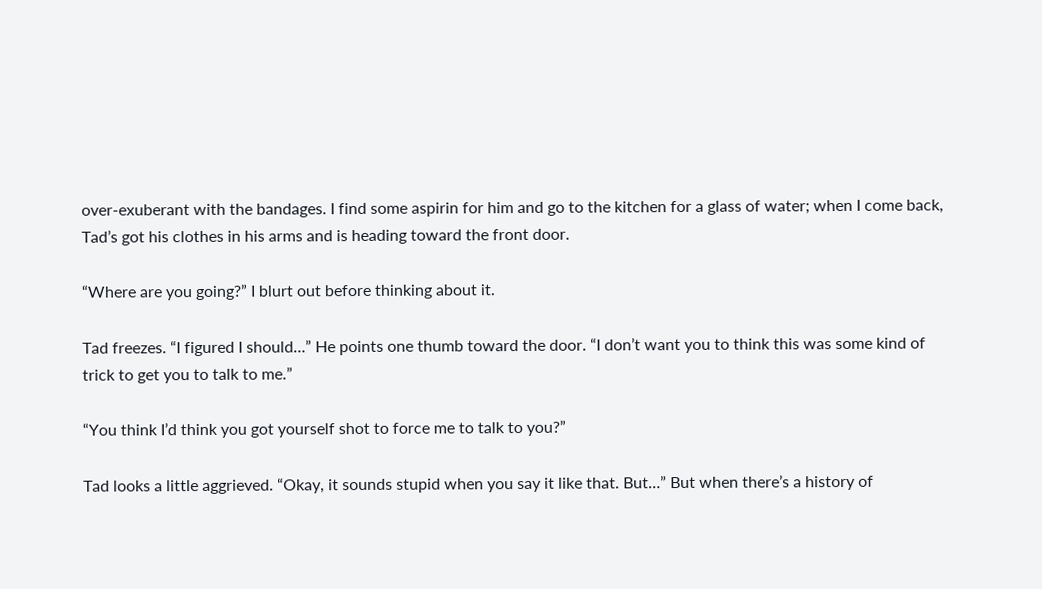over-exuberant with the bandages. I find some aspirin for him and go to the kitchen for a glass of water; when I come back, Tad’s got his clothes in his arms and is heading toward the front door.

“Where are you going?” I blurt out before thinking about it.

Tad freezes. “I figured I should…” He points one thumb toward the door. “I don’t want you to think this was some kind of trick to get you to talk to me.”

“You think I’d think you got yourself shot to force me to talk to you?”

Tad looks a little aggrieved. “Okay, it sounds stupid when you say it like that. But…” But when there’s a history of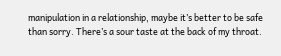manipulation in a relationship, maybe it’s better to be safe than sorry. There’s a sour taste at the back of my throat.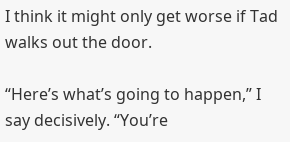I think it might only get worse if Tad walks out the door.

“Here’s what’s going to happen,” I say decisively. “You’re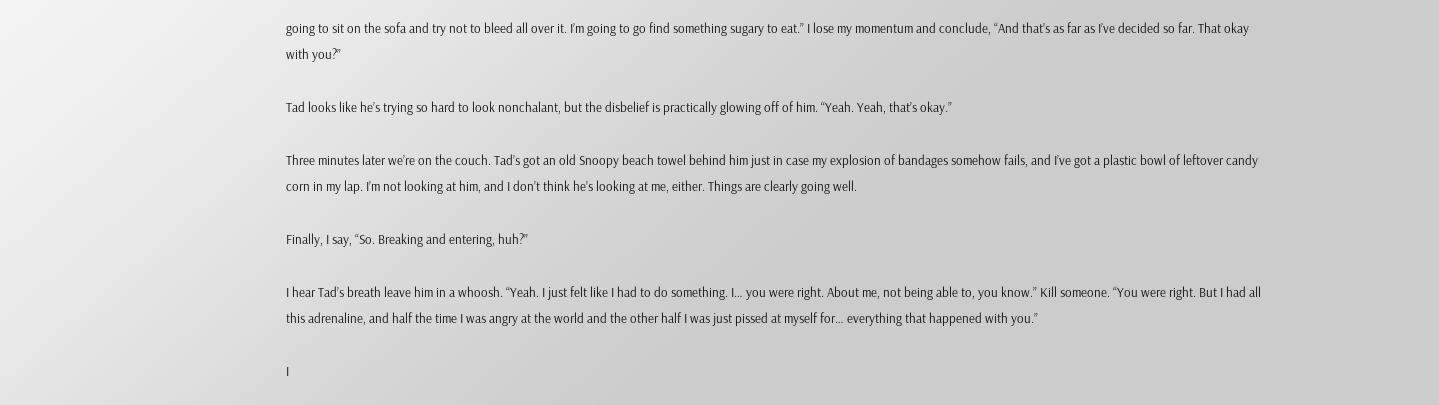going to sit on the sofa and try not to bleed all over it. I’m going to go find something sugary to eat.” I lose my momentum and conclude, “And that’s as far as I’ve decided so far. That okay with you?”

Tad looks like he’s trying so hard to look nonchalant, but the disbelief is practically glowing off of him. “Yeah. Yeah, that’s okay.”

Three minutes later we’re on the couch. Tad’s got an old Snoopy beach towel behind him just in case my explosion of bandages somehow fails, and I’ve got a plastic bowl of leftover candy corn in my lap. I’m not looking at him, and I don’t think he’s looking at me, either. Things are clearly going well.

Finally, I say, “So. Breaking and entering, huh?”

I hear Tad’s breath leave him in a whoosh. “Yeah. I just felt like I had to do something. I… you were right. About me, not being able to, you know.” Kill someone. “You were right. But I had all this adrenaline, and half the time I was angry at the world and the other half I was just pissed at myself for… everything that happened with you.”

I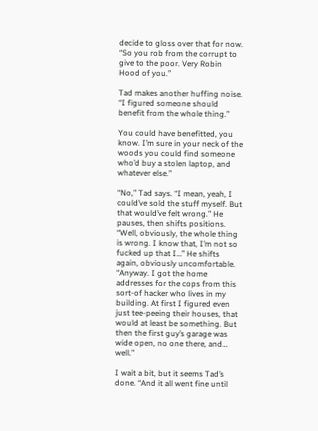decide to gloss over that for now. “So you rob from the corrupt to give to the poor. Very Robin Hood of you.”

Tad makes another huffing noise. “I figured someone should benefit from the whole thing.”

You could have benefitted, you know. I’m sure in your neck of the woods you could find someone who’d buy a stolen laptop, and whatever else.”

“No,” Tad says. “I mean, yeah, I could’ve sold the stuff myself. But that would’ve felt wrong.” He pauses, then shifts positions. “Well, obviously, the whole thing is wrong. I know that, I’m not so fucked up that I…” He shifts again, obviously uncomfortable. “Anyway. I got the home addresses for the cops from this sort-of hacker who lives in my building. At first I figured even just tee-peeing their houses, that would at least be something. But then the first guy’s garage was wide open, no one there, and… well.”

I wait a bit, but it seems Tad’s done. “And it all went fine until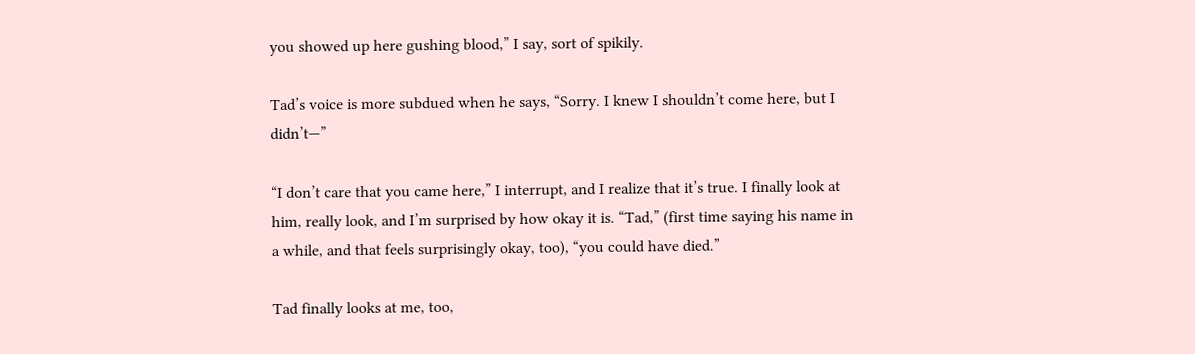you showed up here gushing blood,” I say, sort of spikily.

Tad’s voice is more subdued when he says, “Sorry. I knew I shouldn’t come here, but I didn’t—”

“I don’t care that you came here,” I interrupt, and I realize that it’s true. I finally look at him, really look, and I’m surprised by how okay it is. “Tad,” (first time saying his name in a while, and that feels surprisingly okay, too), “you could have died.”

Tad finally looks at me, too,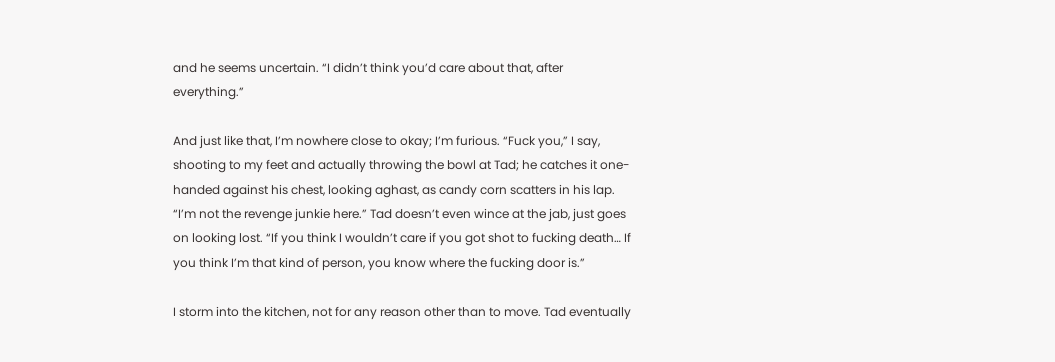and he seems uncertain. “I didn’t think you’d care about that, after everything.”

And just like that, I’m nowhere close to okay; I’m furious. “Fuck you,” I say, shooting to my feet and actually throwing the bowl at Tad; he catches it one-handed against his chest, looking aghast, as candy corn scatters in his lap. “I’m not the revenge junkie here.” Tad doesn’t even wince at the jab, just goes on looking lost. “If you think I wouldn’t care if you got shot to fucking death… If you think I’m that kind of person, you know where the fucking door is.”

I storm into the kitchen, not for any reason other than to move. Tad eventually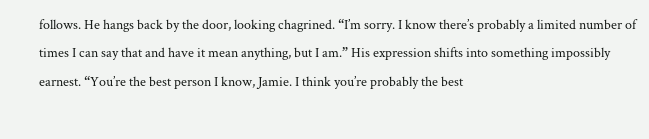follows. He hangs back by the door, looking chagrined. “I’m sorry. I know there’s probably a limited number of times I can say that and have it mean anything, but I am.” His expression shifts into something impossibly earnest. “You’re the best person I know, Jamie. I think you’re probably the best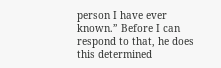person I have ever known.” Before I can respond to that, he does this determined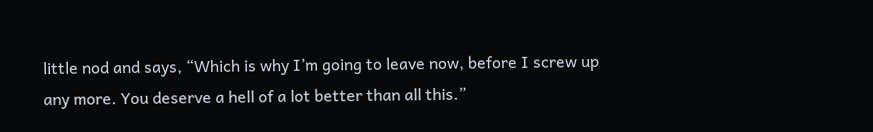little nod and says, “Which is why I’m going to leave now, before I screw up any more. You deserve a hell of a lot better than all this.”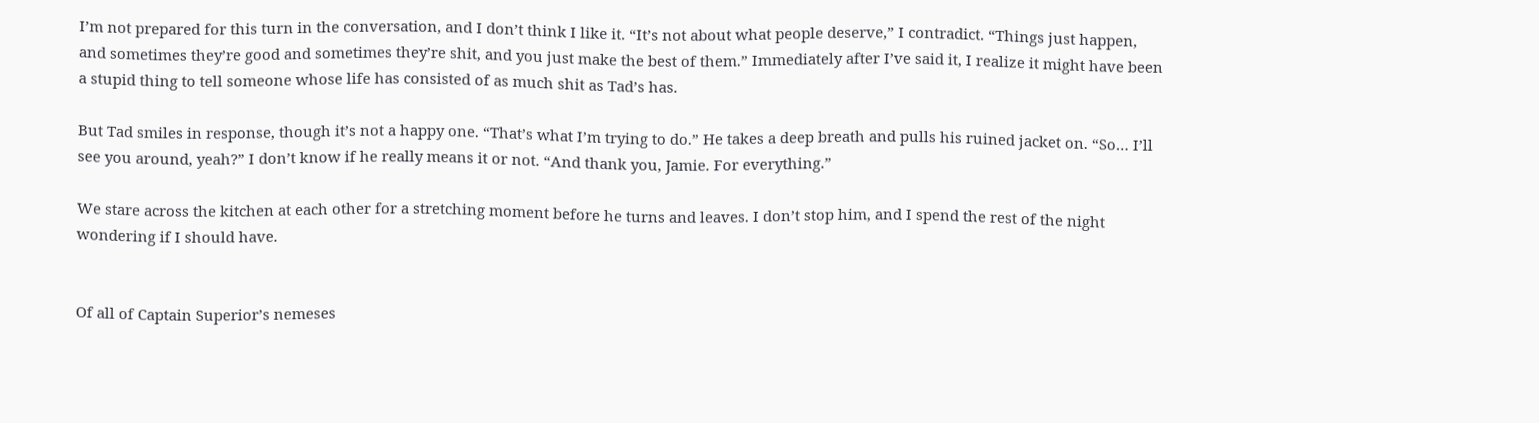I’m not prepared for this turn in the conversation, and I don’t think I like it. “It’s not about what people deserve,” I contradict. “Things just happen, and sometimes they’re good and sometimes they’re shit, and you just make the best of them.” Immediately after I’ve said it, I realize it might have been a stupid thing to tell someone whose life has consisted of as much shit as Tad’s has.

But Tad smiles in response, though it’s not a happy one. “That’s what I’m trying to do.” He takes a deep breath and pulls his ruined jacket on. “So… I’ll see you around, yeah?” I don’t know if he really means it or not. “And thank you, Jamie. For everything.”

We stare across the kitchen at each other for a stretching moment before he turns and leaves. I don’t stop him, and I spend the rest of the night wondering if I should have.


Of all of Captain Superior’s nemeses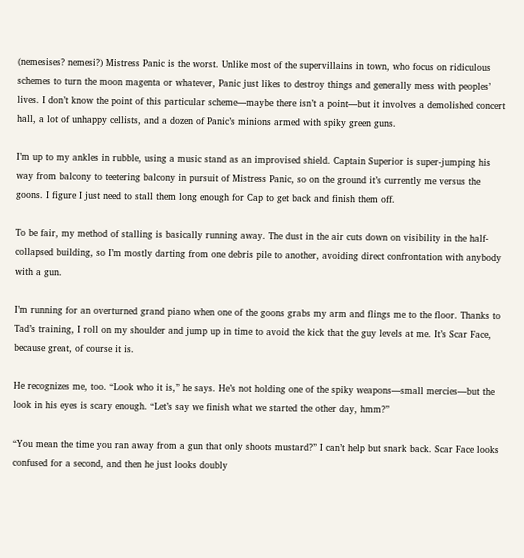(nemesises? nemesi?) Mistress Panic is the worst. Unlike most of the supervillains in town, who focus on ridiculous schemes to turn the moon magenta or whatever, Panic just likes to destroy things and generally mess with peoples’ lives. I don’t know the point of this particular scheme—maybe there isn’t a point—but it involves a demolished concert hall, a lot of unhappy cellists, and a dozen of Panic’s minions armed with spiky green guns.

I’m up to my ankles in rubble, using a music stand as an improvised shield. Captain Superior is super-jumping his way from balcony to teetering balcony in pursuit of Mistress Panic, so on the ground it’s currently me versus the goons. I figure I just need to stall them long enough for Cap to get back and finish them off.

To be fair, my method of stalling is basically running away. The dust in the air cuts down on visibility in the half-collapsed building, so I’m mostly darting from one debris pile to another, avoiding direct confrontation with anybody with a gun.

I’m running for an overturned grand piano when one of the goons grabs my arm and flings me to the floor. Thanks to Tad’s training, I roll on my shoulder and jump up in time to avoid the kick that the guy levels at me. It’s Scar Face, because great, of course it is.

He recognizes me, too. “Look who it is,” he says. He’s not holding one of the spiky weapons—small mercies—but the look in his eyes is scary enough. “Let’s say we finish what we started the other day, hmm?”

“You mean the time you ran away from a gun that only shoots mustard?” I can’t help but snark back. Scar Face looks confused for a second, and then he just looks doubly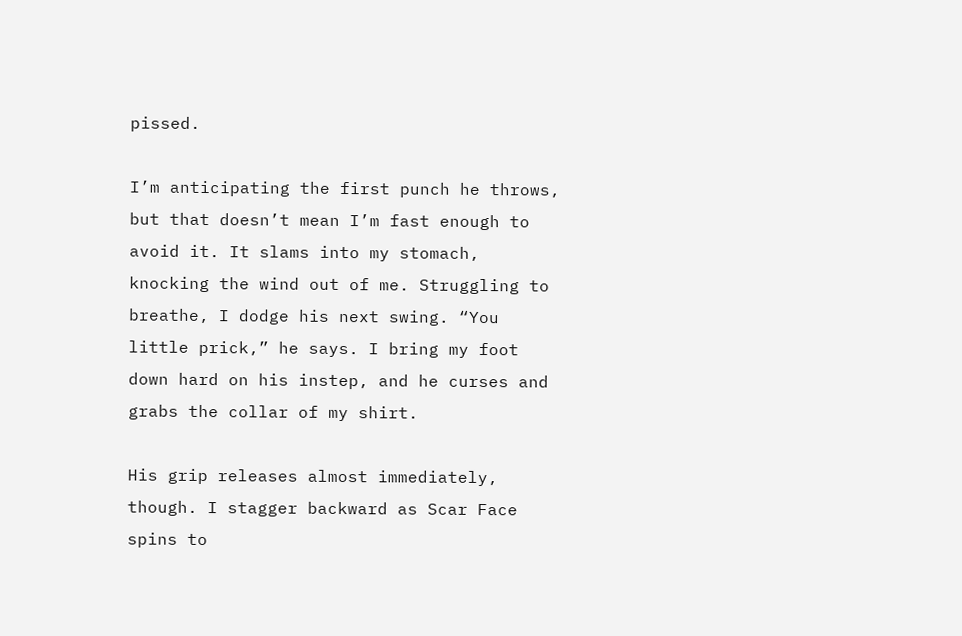pissed.

I’m anticipating the first punch he throws, but that doesn’t mean I’m fast enough to avoid it. It slams into my stomach, knocking the wind out of me. Struggling to breathe, I dodge his next swing. “You little prick,” he says. I bring my foot down hard on his instep, and he curses and grabs the collar of my shirt.

His grip releases almost immediately, though. I stagger backward as Scar Face spins to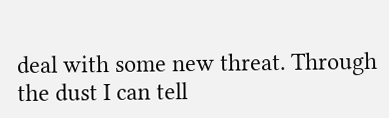deal with some new threat. Through the dust I can tell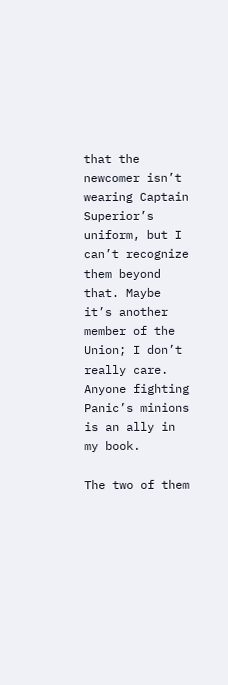that the newcomer isn’t wearing Captain Superior’s uniform, but I can’t recognize them beyond that. Maybe it’s another member of the Union; I don’t really care. Anyone fighting Panic’s minions is an ally in my book.

The two of them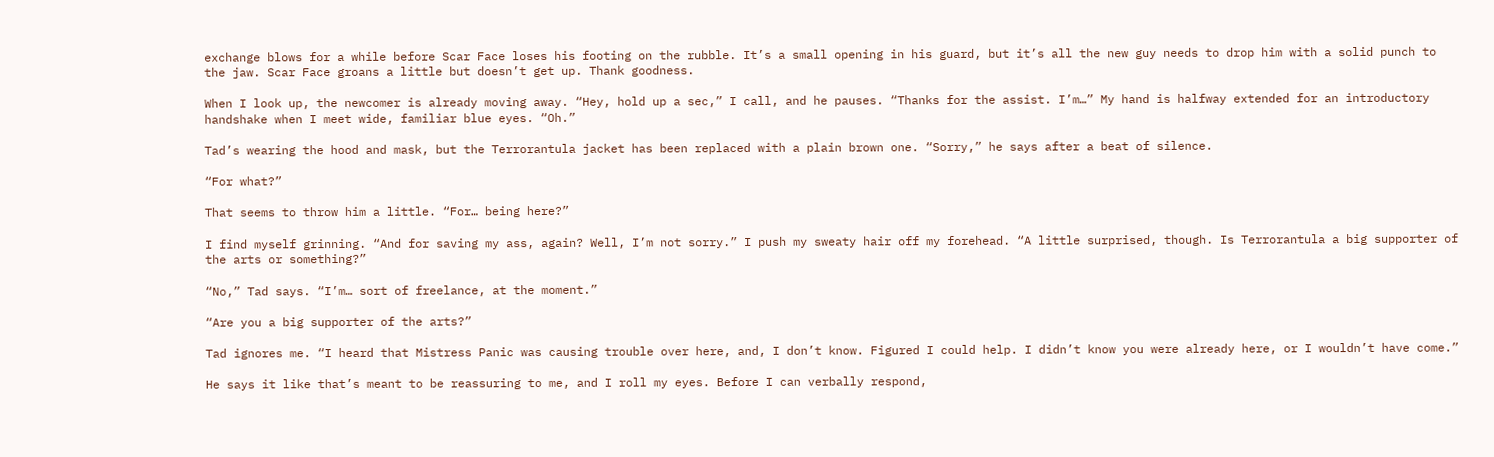exchange blows for a while before Scar Face loses his footing on the rubble. It’s a small opening in his guard, but it’s all the new guy needs to drop him with a solid punch to the jaw. Scar Face groans a little but doesn’t get up. Thank goodness.

When I look up, the newcomer is already moving away. “Hey, hold up a sec,” I call, and he pauses. “Thanks for the assist. I’m…” My hand is halfway extended for an introductory handshake when I meet wide, familiar blue eyes. “Oh.”

Tad’s wearing the hood and mask, but the Terrorantula jacket has been replaced with a plain brown one. “Sorry,” he says after a beat of silence.

“For what?”

That seems to throw him a little. “For… being here?”

I find myself grinning. “And for saving my ass, again? Well, I’m not sorry.” I push my sweaty hair off my forehead. “A little surprised, though. Is Terrorantula a big supporter of the arts or something?”

“No,” Tad says. “I’m… sort of freelance, at the moment.”

“Are you a big supporter of the arts?”

Tad ignores me. “I heard that Mistress Panic was causing trouble over here, and, I don’t know. Figured I could help. I didn’t know you were already here, or I wouldn’t have come.”

He says it like that’s meant to be reassuring to me, and I roll my eyes. Before I can verbally respond,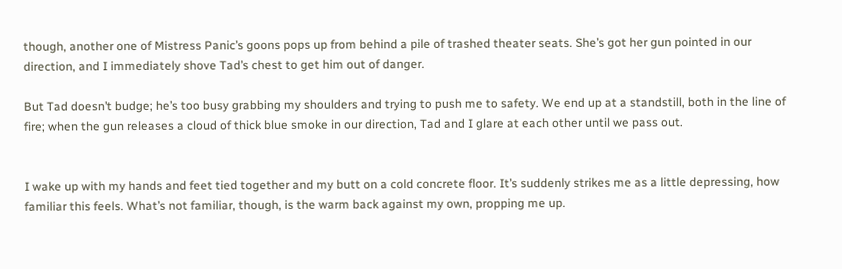though, another one of Mistress Panic’s goons pops up from behind a pile of trashed theater seats. She’s got her gun pointed in our direction, and I immediately shove Tad’s chest to get him out of danger.

But Tad doesn’t budge; he’s too busy grabbing my shoulders and trying to push me to safety. We end up at a standstill, both in the line of fire; when the gun releases a cloud of thick blue smoke in our direction, Tad and I glare at each other until we pass out.


I wake up with my hands and feet tied together and my butt on a cold concrete floor. It’s suddenly strikes me as a little depressing, how familiar this feels. What’s not familiar, though, is the warm back against my own, propping me up.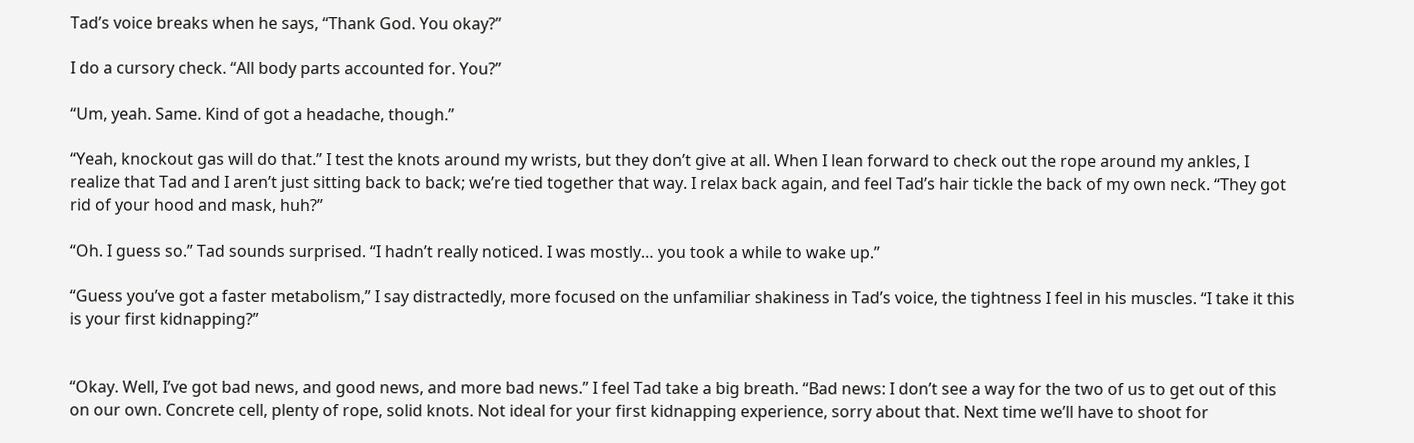Tad’s voice breaks when he says, “Thank God. You okay?”

I do a cursory check. “All body parts accounted for. You?”

“Um, yeah. Same. Kind of got a headache, though.”

“Yeah, knockout gas will do that.” I test the knots around my wrists, but they don’t give at all. When I lean forward to check out the rope around my ankles, I realize that Tad and I aren’t just sitting back to back; we’re tied together that way. I relax back again, and feel Tad’s hair tickle the back of my own neck. “They got rid of your hood and mask, huh?”

“Oh. I guess so.” Tad sounds surprised. “I hadn’t really noticed. I was mostly… you took a while to wake up.”

“Guess you’ve got a faster metabolism,” I say distractedly, more focused on the unfamiliar shakiness in Tad’s voice, the tightness I feel in his muscles. “I take it this is your first kidnapping?”


“Okay. Well, I’ve got bad news, and good news, and more bad news.” I feel Tad take a big breath. “Bad news: I don’t see a way for the two of us to get out of this on our own. Concrete cell, plenty of rope, solid knots. Not ideal for your first kidnapping experience, sorry about that. Next time we’ll have to shoot for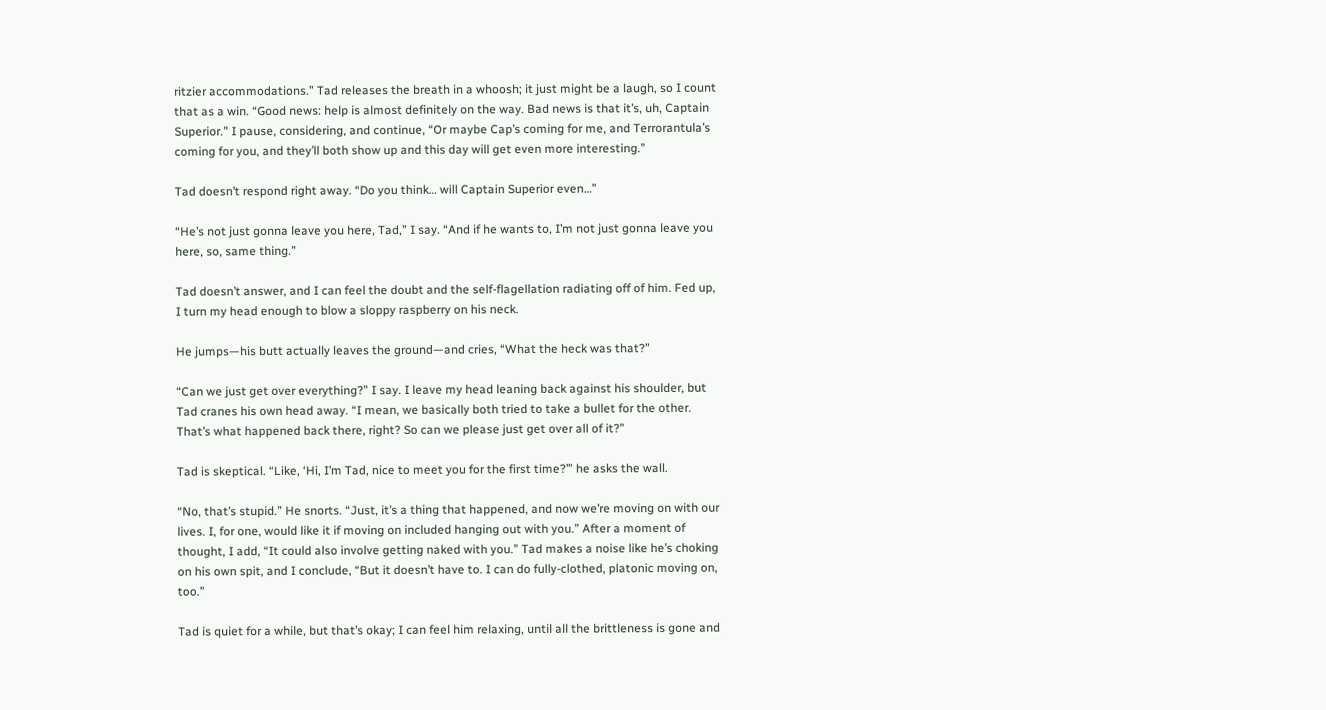ritzier accommodations.” Tad releases the breath in a whoosh; it just might be a laugh, so I count that as a win. “Good news: help is almost definitely on the way. Bad news is that it’s, uh, Captain Superior.” I pause, considering, and continue, “Or maybe Cap’s coming for me, and Terrorantula’s coming for you, and they’ll both show up and this day will get even more interesting.”

Tad doesn’t respond right away. “Do you think… will Captain Superior even…”

“He’s not just gonna leave you here, Tad,” I say. “And if he wants to, I’m not just gonna leave you here, so, same thing.”

Tad doesn’t answer, and I can feel the doubt and the self-flagellation radiating off of him. Fed up, I turn my head enough to blow a sloppy raspberry on his neck.

He jumps—his butt actually leaves the ground—and cries, “What the heck was that?”

“Can we just get over everything?” I say. I leave my head leaning back against his shoulder, but Tad cranes his own head away. “I mean, we basically both tried to take a bullet for the other. That’s what happened back there, right? So can we please just get over all of it?”

Tad is skeptical. “Like, ‘Hi, I’m Tad, nice to meet you for the first time?’” he asks the wall.

“No, that’s stupid.” He snorts. “Just, it’s a thing that happened, and now we’re moving on with our lives. I, for one, would like it if moving on included hanging out with you.” After a moment of thought, I add, “It could also involve getting naked with you.” Tad makes a noise like he’s choking on his own spit, and I conclude, “But it doesn’t have to. I can do fully-clothed, platonic moving on, too.”

Tad is quiet for a while, but that’s okay; I can feel him relaxing, until all the brittleness is gone and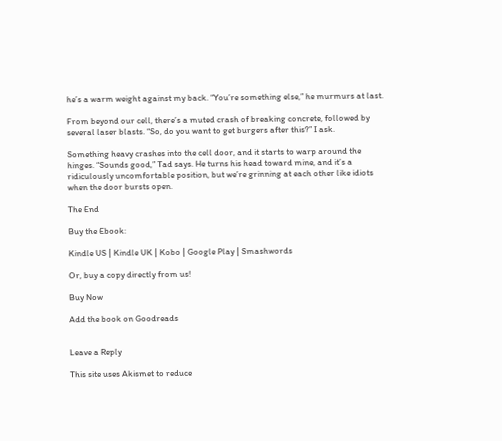he’s a warm weight against my back. “You’re something else,” he murmurs at last.

From beyond our cell, there’s a muted crash of breaking concrete, followed by several laser blasts. “So, do you want to get burgers after this?” I ask.

Something heavy crashes into the cell door, and it starts to warp around the hinges. “Sounds good,” Tad says. He turns his head toward mine, and it’s a ridiculously uncomfortable position, but we’re grinning at each other like idiots when the door bursts open.

The End

Buy the Ebook:

Kindle US | Kindle UK | Kobo | Google Play | Smashwords

Or, buy a copy directly from us!

Buy Now

Add the book on Goodreads


Leave a Reply

This site uses Akismet to reduce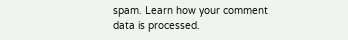spam. Learn how your comment data is processed.